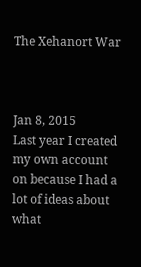The Xehanort War



Jan 8, 2015
Last year I created my own account on because I had a lot of ideas about what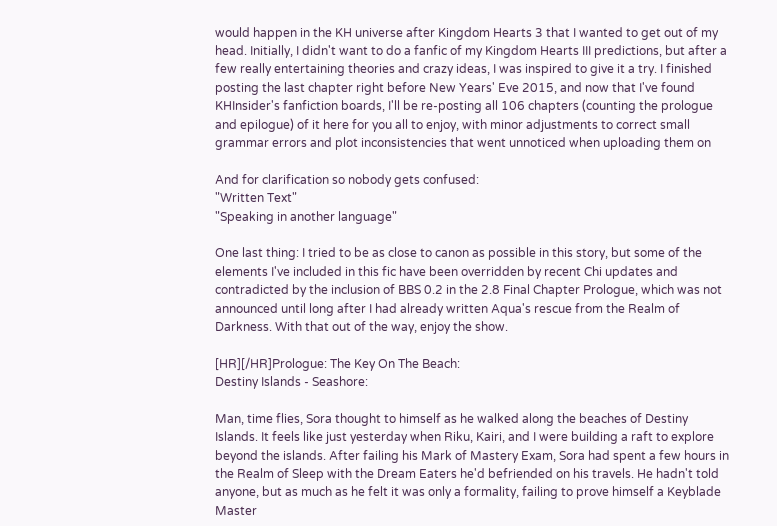would happen in the KH universe after Kingdom Hearts 3 that I wanted to get out of my head. Initially, I didn't want to do a fanfic of my Kingdom Hearts III predictions, but after a few really entertaining theories and crazy ideas, I was inspired to give it a try. I finished posting the last chapter right before New Years' Eve 2015, and now that I've found KHInsider's fanfiction boards, I'll be re-posting all 106 chapters (counting the prologue and epilogue) of it here for you all to enjoy, with minor adjustments to correct small grammar errors and plot inconsistencies that went unnoticed when uploading them on

And for clarification so nobody gets confused:
"Written Text"
"Speaking in another language"

One last thing: I tried to be as close to canon as possible in this story, but some of the elements I've included in this fic have been overridden by recent Chi updates and contradicted by the inclusion of BBS 0.2 in the 2.8 Final Chapter Prologue, which was not announced until long after I had already written Aqua's rescue from the Realm of Darkness. With that out of the way, enjoy the show.

[HR][/HR]Prologue: The Key On The Beach:
Destiny Islands - Seashore:

Man, time flies, Sora thought to himself as he walked along the beaches of Destiny Islands. It feels like just yesterday when Riku, Kairi, and I were building a raft to explore beyond the islands. After failing his Mark of Mastery Exam, Sora had spent a few hours in the Realm of Sleep with the Dream Eaters he'd befriended on his travels. He hadn't told anyone, but as much as he felt it was only a formality, failing to prove himself a Keyblade Master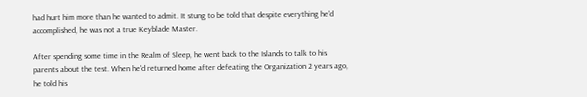had hurt him more than he wanted to admit. It stung to be told that despite everything he'd accomplished, he was not a true Keyblade Master.

After spending some time in the Realm of Sleep, he went back to the Islands to talk to his parents about the test. When he'd returned home after defeating the Organization 2 years ago, he told his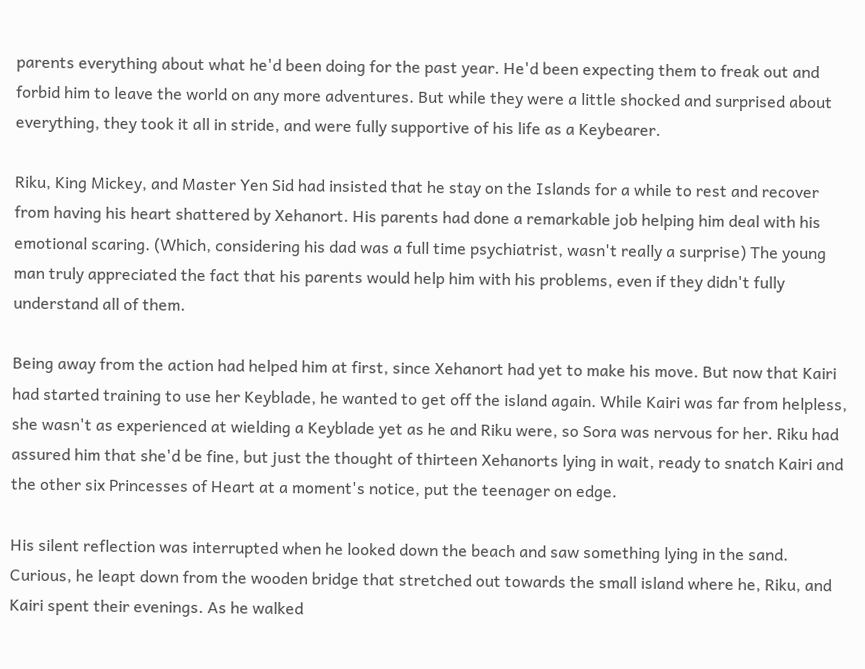parents everything about what he'd been doing for the past year. He'd been expecting them to freak out and forbid him to leave the world on any more adventures. But while they were a little shocked and surprised about everything, they took it all in stride, and were fully supportive of his life as a Keybearer.

Riku, King Mickey, and Master Yen Sid had insisted that he stay on the Islands for a while to rest and recover from having his heart shattered by Xehanort. His parents had done a remarkable job helping him deal with his emotional scaring. (Which, considering his dad was a full time psychiatrist, wasn't really a surprise) The young man truly appreciated the fact that his parents would help him with his problems, even if they didn't fully understand all of them.

Being away from the action had helped him at first, since Xehanort had yet to make his move. But now that Kairi had started training to use her Keyblade, he wanted to get off the island again. While Kairi was far from helpless, she wasn't as experienced at wielding a Keyblade yet as he and Riku were, so Sora was nervous for her. Riku had assured him that she'd be fine, but just the thought of thirteen Xehanorts lying in wait, ready to snatch Kairi and the other six Princesses of Heart at a moment's notice, put the teenager on edge.

His silent reflection was interrupted when he looked down the beach and saw something lying in the sand. Curious, he leapt down from the wooden bridge that stretched out towards the small island where he, Riku, and Kairi spent their evenings. As he walked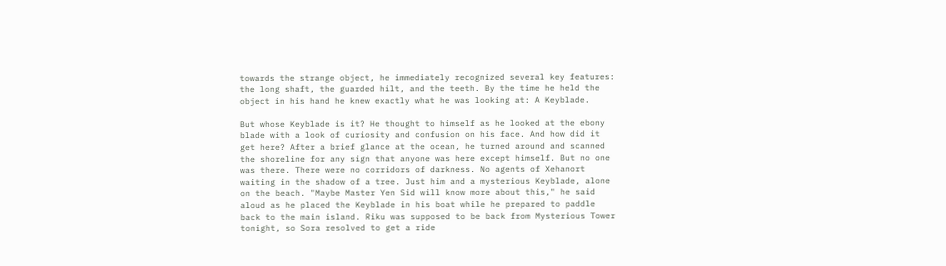towards the strange object, he immediately recognized several key features: the long shaft, the guarded hilt, and the teeth. By the time he held the object in his hand he knew exactly what he was looking at: A Keyblade.

But whose Keyblade is it? He thought to himself as he looked at the ebony blade with a look of curiosity and confusion on his face. And how did it get here? After a brief glance at the ocean, he turned around and scanned the shoreline for any sign that anyone was here except himself. But no one was there. There were no corridors of darkness. No agents of Xehanort waiting in the shadow of a tree. Just him and a mysterious Keyblade, alone on the beach. "Maybe Master Yen Sid will know more about this," he said aloud as he placed the Keyblade in his boat while he prepared to paddle back to the main island. Riku was supposed to be back from Mysterious Tower tonight, so Sora resolved to get a ride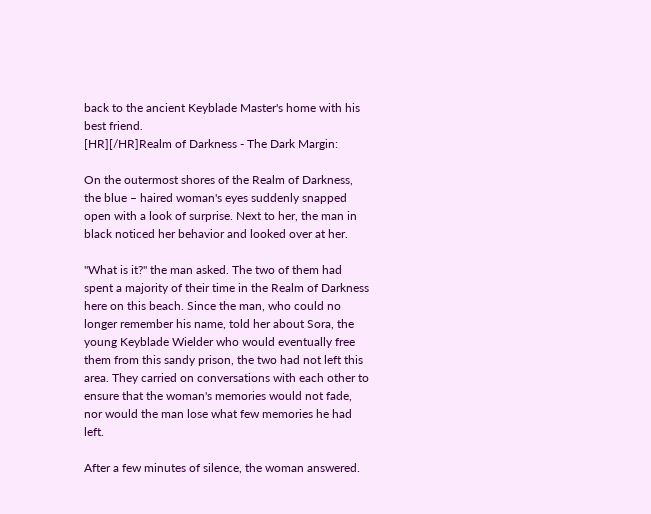back to the ancient Keyblade Master's home with his best friend.
[HR][/HR]Realm of Darkness - The Dark Margin:

On the outermost shores of the Realm of Darkness, the blue – haired woman's eyes suddenly snapped open with a look of surprise. Next to her, the man in black noticed her behavior and looked over at her.

"What is it?" the man asked. The two of them had spent a majority of their time in the Realm of Darkness here on this beach. Since the man, who could no longer remember his name, told her about Sora, the young Keyblade Wielder who would eventually free them from this sandy prison, the two had not left this area. They carried on conversations with each other to ensure that the woman's memories would not fade, nor would the man lose what few memories he had left.

After a few minutes of silence, the woman answered.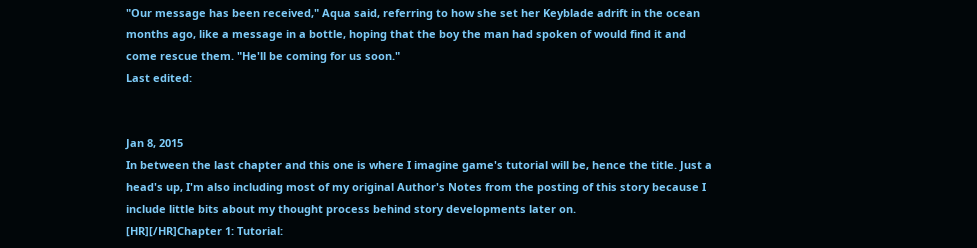"Our message has been received," Aqua said, referring to how she set her Keyblade adrift in the ocean months ago, like a message in a bottle, hoping that the boy the man had spoken of would find it and come rescue them. "He'll be coming for us soon."
Last edited:


Jan 8, 2015
In between the last chapter and this one is where I imagine game's tutorial will be, hence the title. Just a head's up, I'm also including most of my original Author's Notes from the posting of this story because I include little bits about my thought process behind story developments later on.
[HR][/HR]Chapter 1: Tutorial: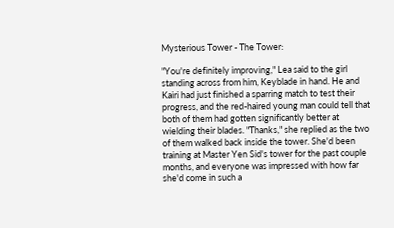Mysterious Tower - The Tower:

"You're definitely improving," Lea said to the girl standing across from him, Keyblade in hand. He and Kairi had just finished a sparring match to test their progress, and the red-haired young man could tell that both of them had gotten significantly better at wielding their blades. "Thanks," she replied as the two of them walked back inside the tower. She'd been training at Master Yen Sid's tower for the past couple months, and everyone was impressed with how far she'd come in such a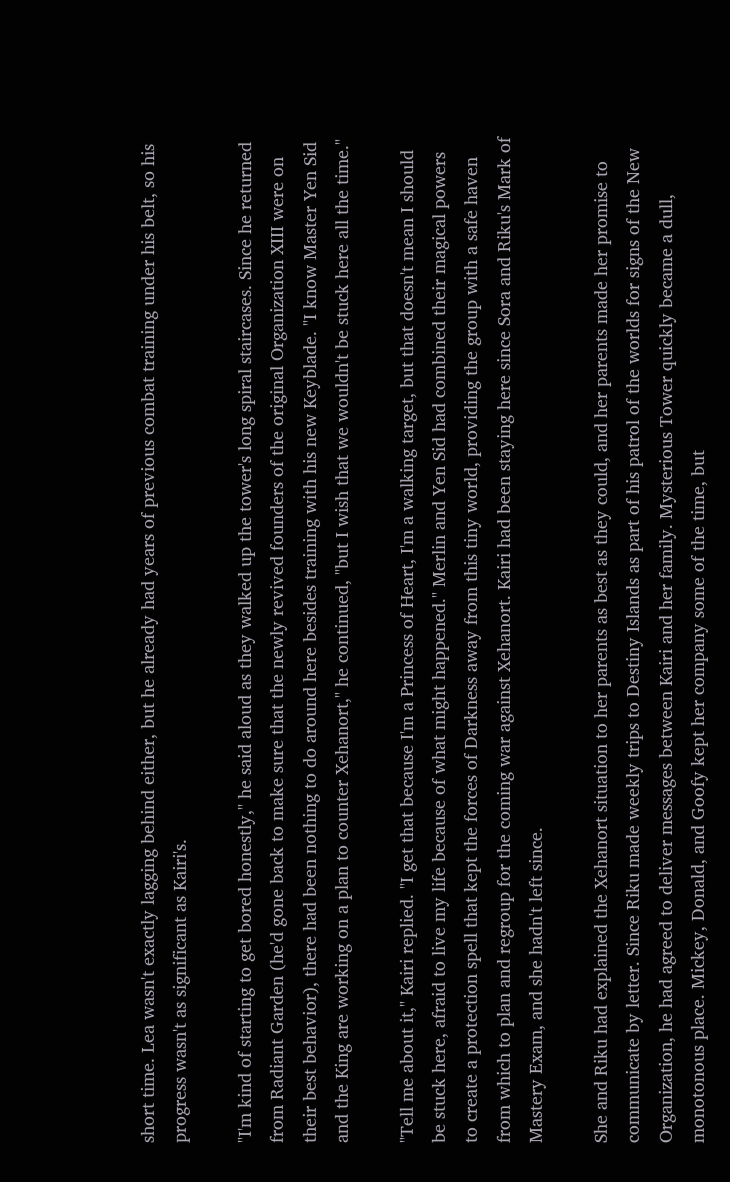short time. Lea wasn't exactly lagging behind either, but he already had years of previous combat training under his belt, so his progress wasn't as significant as Kairi's.

"I'm kind of starting to get bored honestly," he said aloud as they walked up the tower's long spiral staircases. Since he returned from Radiant Garden (he'd gone back to make sure that the newly revived founders of the original Organization XIII were on their best behavior), there had been nothing to do around here besides training with his new Keyblade. "I know Master Yen Sid and the King are working on a plan to counter Xehanort," he continued, "but I wish that we wouldn't be stuck here all the time."

"Tell me about it," Kairi replied. "I get that because I'm a Princess of Heart, I'm a walking target, but that doesn't mean I should be stuck here, afraid to live my life because of what might happened." Merlin and Yen Sid had combined their magical powers to create a protection spell that kept the forces of Darkness away from this tiny world, providing the group with a safe haven from which to plan and regroup for the coming war against Xehanort. Kairi had been staying here since Sora and Riku's Mark of Mastery Exam, and she hadn't left since.

She and Riku had explained the Xehanort situation to her parents as best as they could, and her parents made her promise to communicate by letter. Since Riku made weekly trips to Destiny Islands as part of his patrol of the worlds for signs of the New Organization, he had agreed to deliver messages between Kairi and her family. Mysterious Tower quickly became a dull, monotonous place. Mickey, Donald, and Goofy kept her company some of the time, but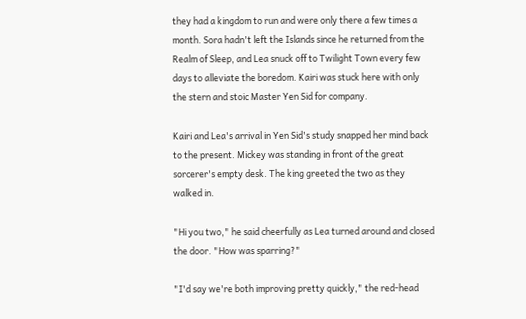they had a kingdom to run and were only there a few times a month. Sora hadn't left the Islands since he returned from the Realm of Sleep, and Lea snuck off to Twilight Town every few days to alleviate the boredom. Kairi was stuck here with only the stern and stoic Master Yen Sid for company.

Kairi and Lea's arrival in Yen Sid's study snapped her mind back to the present. Mickey was standing in front of the great sorcerer's empty desk. The king greeted the two as they walked in.

"Hi you two," he said cheerfully as Lea turned around and closed the door. "How was sparring?"

"I'd say we're both improving pretty quickly," the red-head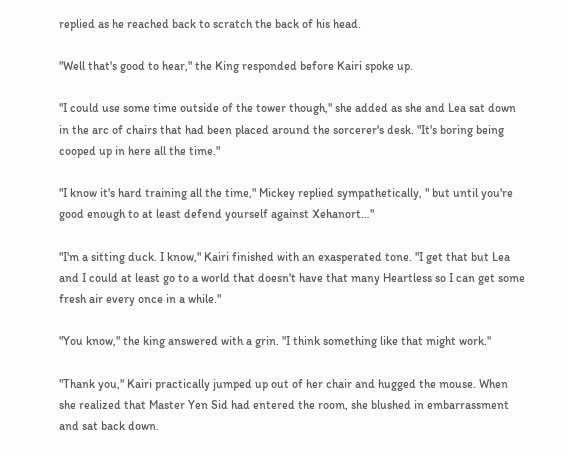replied as he reached back to scratch the back of his head.

"Well that's good to hear," the King responded before Kairi spoke up.

"I could use some time outside of the tower though," she added as she and Lea sat down in the arc of chairs that had been placed around the sorcerer's desk. "It's boring being cooped up in here all the time."

"I know it's hard training all the time," Mickey replied sympathetically, " but until you're good enough to at least defend yourself against Xehanort…"

"I'm a sitting duck. I know," Kairi finished with an exasperated tone. "I get that but Lea and I could at least go to a world that doesn't have that many Heartless so I can get some fresh air every once in a while."

"You know," the king answered with a grin. "I think something like that might work."

"Thank you," Kairi practically jumped up out of her chair and hugged the mouse. When she realized that Master Yen Sid had entered the room, she blushed in embarrassment and sat back down.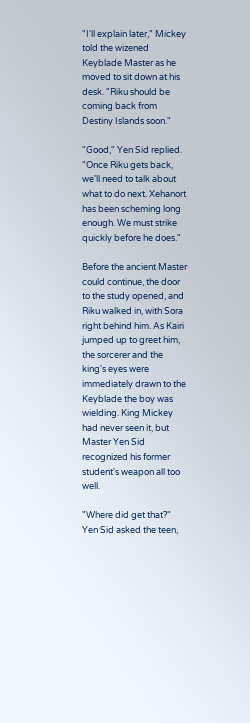"I'll explain later," Mickey told the wizened Keyblade Master as he moved to sit down at his desk. "Riku should be coming back from Destiny Islands soon."

"Good," Yen Sid replied. "Once Riku gets back, we'll need to talk about what to do next. Xehanort has been scheming long enough. We must strike quickly before he does."

Before the ancient Master could continue, the door to the study opened, and Riku walked in, with Sora right behind him. As Kairi jumped up to greet him, the sorcerer and the king's eyes were immediately drawn to the Keyblade the boy was wielding. King Mickey had never seen it, but Master Yen Sid recognized his former student's weapon all too well.

"Where did get that?" Yen Sid asked the teen,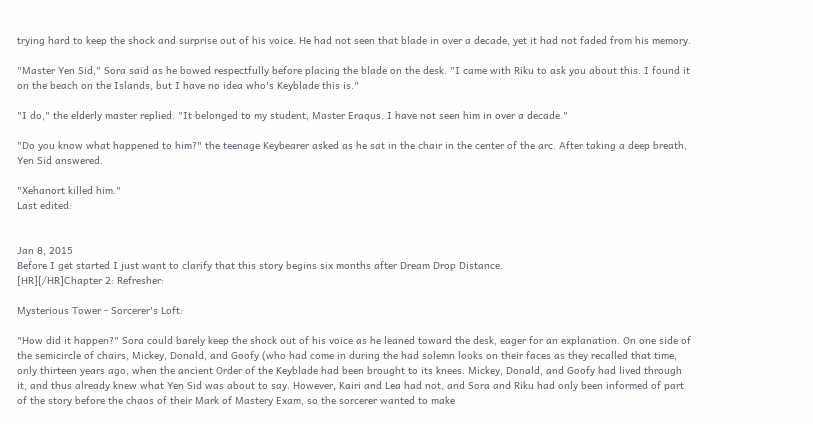trying hard to keep the shock and surprise out of his voice. He had not seen that blade in over a decade, yet it had not faded from his memory.

"Master Yen Sid," Sora said as he bowed respectfully before placing the blade on the desk. "I came with Riku to ask you about this. I found it on the beach on the Islands, but I have no idea who's Keyblade this is."

"I do," the elderly master replied. "It belonged to my student, Master Eraqus. I have not seen him in over a decade."

"Do you know what happened to him?" the teenage Keybearer asked as he sat in the chair in the center of the arc. After taking a deep breath, Yen Sid answered.

"Xehanort killed him."
Last edited:


Jan 8, 2015
Before I get started I just want to clarify that this story begins six months after Dream Drop Distance.
[HR][/HR]Chapter 2: Refresher:

Mysterious Tower - Sorcerer's Loft:

"How did it happen?" Sora could barely keep the shock out of his voice as he leaned toward the desk, eager for an explanation. On one side of the semicircle of chairs, Mickey, Donald, and Goofy (who had come in during the had solemn looks on their faces as they recalled that time, only thirteen years ago, when the ancient Order of the Keyblade had been brought to its knees. Mickey, Donald, and Goofy had lived through it, and thus already knew what Yen Sid was about to say. However, Kairi and Lea had not, and Sora and Riku had only been informed of part of the story before the chaos of their Mark of Mastery Exam, so the sorcerer wanted to make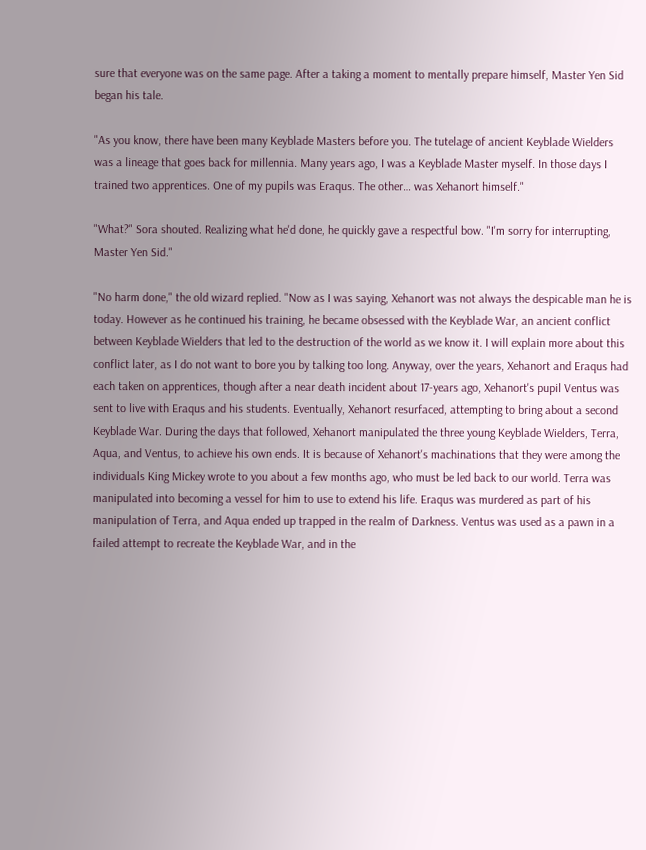sure that everyone was on the same page. After a taking a moment to mentally prepare himself, Master Yen Sid began his tale.

"As you know, there have been many Keyblade Masters before you. The tutelage of ancient Keyblade Wielders was a lineage that goes back for millennia. Many years ago, I was a Keyblade Master myself. In those days I trained two apprentices. One of my pupils was Eraqus. The other… was Xehanort himself."

"What?" Sora shouted. Realizing what he'd done, he quickly gave a respectful bow. "I'm sorry for interrupting, Master Yen Sid."

"No harm done," the old wizard replied. "Now as I was saying, Xehanort was not always the despicable man he is today. However as he continued his training, he became obsessed with the Keyblade War, an ancient conflict between Keyblade Wielders that led to the destruction of the world as we know it. I will explain more about this conflict later, as I do not want to bore you by talking too long. Anyway, over the years, Xehanort and Eraqus had each taken on apprentices, though after a near death incident about 17-years ago, Xehanort's pupil Ventus was sent to live with Eraqus and his students. Eventually, Xehanort resurfaced, attempting to bring about a second Keyblade War. During the days that followed, Xehanort manipulated the three young Keyblade Wielders, Terra, Aqua, and Ventus, to achieve his own ends. It is because of Xehanort's machinations that they were among the individuals King Mickey wrote to you about a few months ago, who must be led back to our world. Terra was manipulated into becoming a vessel for him to use to extend his life. Eraqus was murdered as part of his manipulation of Terra, and Aqua ended up trapped in the realm of Darkness. Ventus was used as a pawn in a failed attempt to recreate the Keyblade War, and in the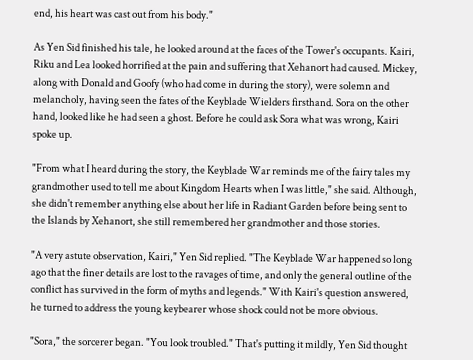end, his heart was cast out from his body."

As Yen Sid finished his tale, he looked around at the faces of the Tower's occupants. Kairi, Riku and Lea looked horrified at the pain and suffering that Xehanort had caused. Mickey, along with Donald and Goofy (who had come in during the story), were solemn and melancholy, having seen the fates of the Keyblade Wielders firsthand. Sora on the other hand, looked like he had seen a ghost. Before he could ask Sora what was wrong, Kairi spoke up.

"From what I heard during the story, the Keyblade War reminds me of the fairy tales my grandmother used to tell me about Kingdom Hearts when I was little," she said. Although, she didn't remember anything else about her life in Radiant Garden before being sent to the Islands by Xehanort, she still remembered her grandmother and those stories.

"A very astute observation, Kairi," Yen Sid replied. "The Keyblade War happened so long ago that the finer details are lost to the ravages of time, and only the general outline of the conflict has survived in the form of myths and legends." With Kairi's question answered, he turned to address the young keybearer whose shock could not be more obvious.

"Sora," the sorcerer began. "You look troubled." That's putting it mildly, Yen Sid thought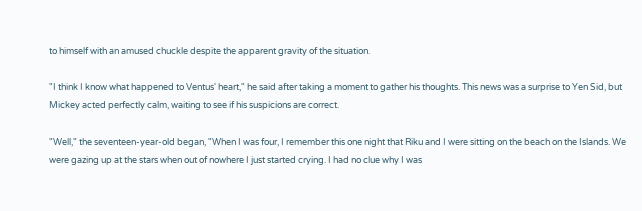to himself with an amused chuckle despite the apparent gravity of the situation.

"I think I know what happened to Ventus' heart," he said after taking a moment to gather his thoughts. This news was a surprise to Yen Sid, but Mickey acted perfectly calm, waiting to see if his suspicions are correct.

"Well," the seventeen-year-old began, "When I was four, I remember this one night that Riku and I were sitting on the beach on the Islands. We were gazing up at the stars when out of nowhere I just started crying. I had no clue why I was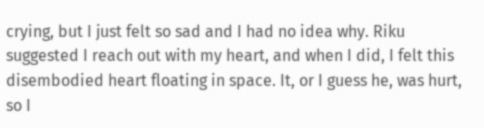crying, but I just felt so sad and I had no idea why. Riku suggested I reach out with my heart, and when I did, I felt this disembodied heart floating in space. It, or I guess he, was hurt, so I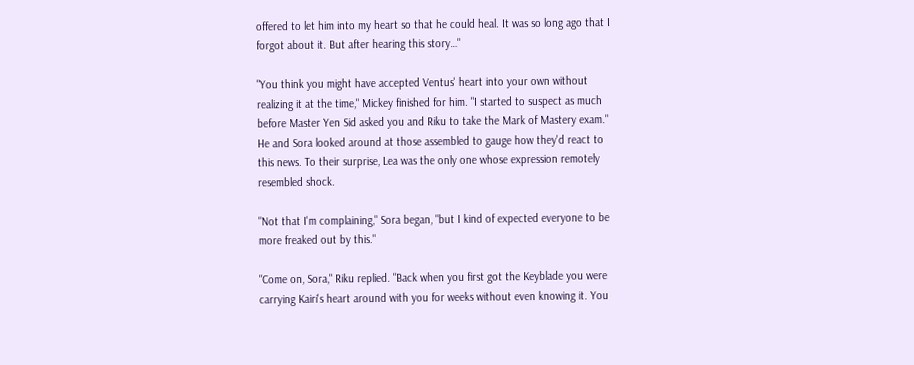offered to let him into my heart so that he could heal. It was so long ago that I forgot about it. But after hearing this story…"

"You think you might have accepted Ventus' heart into your own without realizing it at the time," Mickey finished for him. "I started to suspect as much before Master Yen Sid asked you and Riku to take the Mark of Mastery exam." He and Sora looked around at those assembled to gauge how they'd react to this news. To their surprise, Lea was the only one whose expression remotely resembled shock.

"Not that I'm complaining," Sora began, "but I kind of expected everyone to be more freaked out by this."

"Come on, Sora," Riku replied. "Back when you first got the Keyblade you were carrying Kairi's heart around with you for weeks without even knowing it. You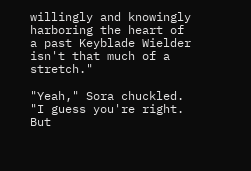willingly and knowingly harboring the heart of a past Keyblade Wielder isn't that much of a stretch."

"Yeah," Sora chuckled. "I guess you're right. But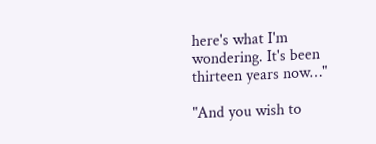here's what I'm wondering. It's been thirteen years now…"

"And you wish to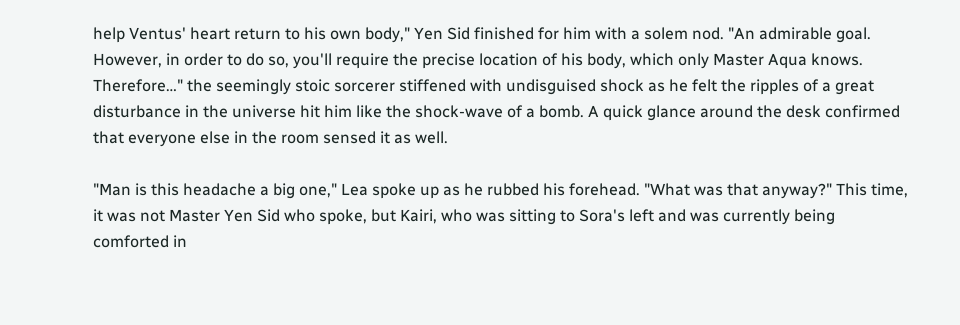help Ventus' heart return to his own body," Yen Sid finished for him with a solem nod. "An admirable goal. However, in order to do so, you'll require the precise location of his body, which only Master Aqua knows. Therefore…" the seemingly stoic sorcerer stiffened with undisguised shock as he felt the ripples of a great disturbance in the universe hit him like the shock-wave of a bomb. A quick glance around the desk confirmed that everyone else in the room sensed it as well.

"Man is this headache a big one," Lea spoke up as he rubbed his forehead. "What was that anyway?" This time, it was not Master Yen Sid who spoke, but Kairi, who was sitting to Sora's left and was currently being comforted in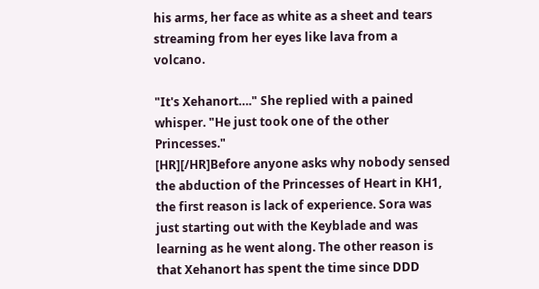his arms, her face as white as a sheet and tears streaming from her eyes like lava from a volcano.

"It's Xehanort…." She replied with a pained whisper. "He just took one of the other Princesses."
[HR][/HR]Before anyone asks why nobody sensed the abduction of the Princesses of Heart in KH1, the first reason is lack of experience. Sora was just starting out with the Keyblade and was learning as he went along. The other reason is that Xehanort has spent the time since DDD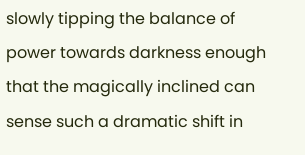slowly tipping the balance of power towards darkness enough that the magically inclined can sense such a dramatic shift in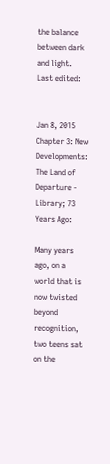the balance between dark and light.
Last edited:


Jan 8, 2015
Chapter 3: New Developments:
The Land of Departure - Library; 73 Years Ago:

Many years ago, on a world that is now twisted beyond recognition, two teens sat on the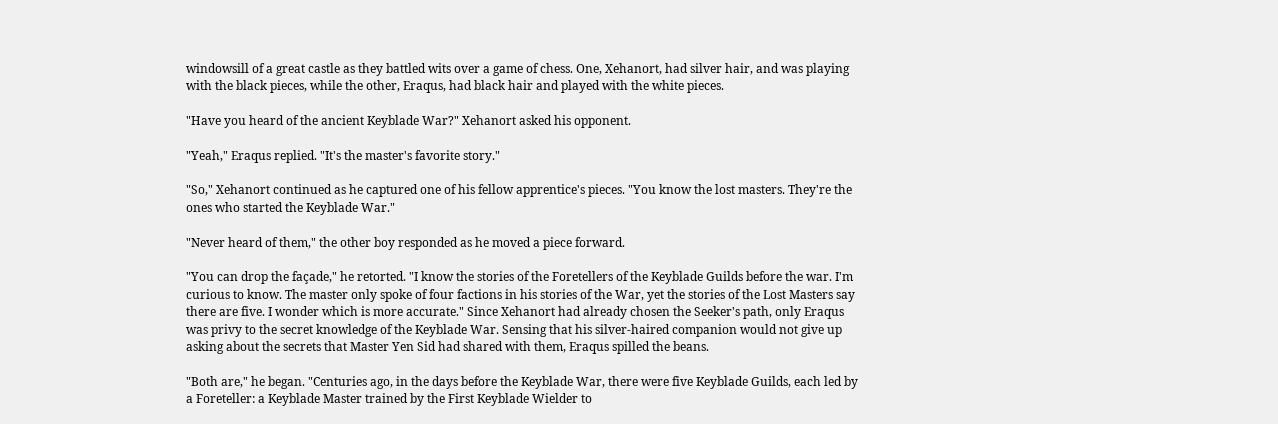windowsill of a great castle as they battled wits over a game of chess. One, Xehanort, had silver hair, and was playing with the black pieces, while the other, Eraqus, had black hair and played with the white pieces.

"Have you heard of the ancient Keyblade War?" Xehanort asked his opponent.

"Yeah," Eraqus replied. "It's the master's favorite story."

"So," Xehanort continued as he captured one of his fellow apprentice's pieces. "You know the lost masters. They're the ones who started the Keyblade War."

"Never heard of them," the other boy responded as he moved a piece forward.

"You can drop the façade," he retorted. "I know the stories of the Foretellers of the Keyblade Guilds before the war. I'm curious to know. The master only spoke of four factions in his stories of the War, yet the stories of the Lost Masters say there are five. I wonder which is more accurate." Since Xehanort had already chosen the Seeker's path, only Eraqus was privy to the secret knowledge of the Keyblade War. Sensing that his silver-haired companion would not give up asking about the secrets that Master Yen Sid had shared with them, Eraqus spilled the beans.

"Both are," he began. "Centuries ago, in the days before the Keyblade War, there were five Keyblade Guilds, each led by a Foreteller: a Keyblade Master trained by the First Keyblade Wielder to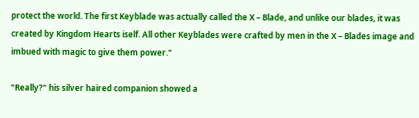protect the world. The first Keyblade was actually called the X – Blade, and unlike our blades, it was created by Kingdom Hearts iself. All other Keyblades were crafted by men in the X – Blades image and imbued with magic to give them power."

"Really?" his silver haired companion showed a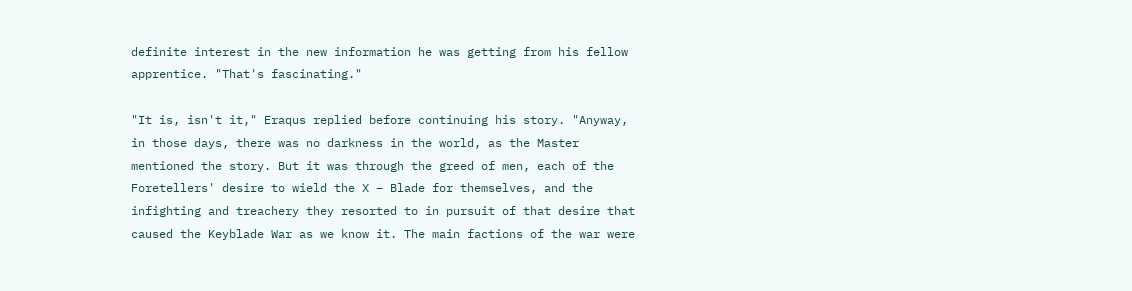definite interest in the new information he was getting from his fellow apprentice. "That's fascinating."

"It is, isn't it," Eraqus replied before continuing his story. "Anyway, in those days, there was no darkness in the world, as the Master mentioned the story. But it was through the greed of men, each of the Foretellers' desire to wield the X – Blade for themselves, and the infighting and treachery they resorted to in pursuit of that desire that caused the Keyblade War as we know it. The main factions of the war were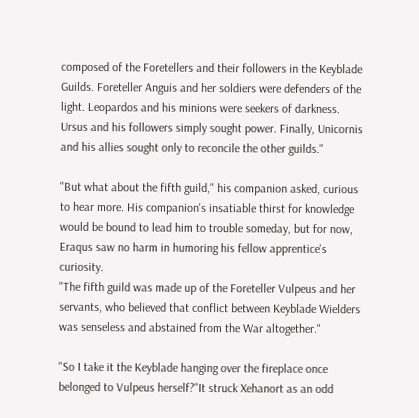composed of the Foretellers and their followers in the Keyblade Guilds. Foreteller Anguis and her soldiers were defenders of the light. Leopardos and his minions were seekers of darkness. Ursus and his followers simply sought power. Finally, Unicornis and his allies sought only to reconcile the other guilds."

"But what about the fifth guild," his companion asked, curious to hear more. His companion's insatiable thirst for knowledge would be bound to lead him to trouble someday, but for now, Eraqus saw no harm in humoring his fellow apprentice's curiosity.
"The fifth guild was made up of the Foreteller Vulpeus and her servants, who believed that conflict between Keyblade Wielders was senseless and abstained from the War altogether."

"So I take it the Keyblade hanging over the fireplace once belonged to Vulpeus herself?"It struck Xehanort as an odd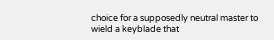choice for a supposedly neutral master to wield a keyblade that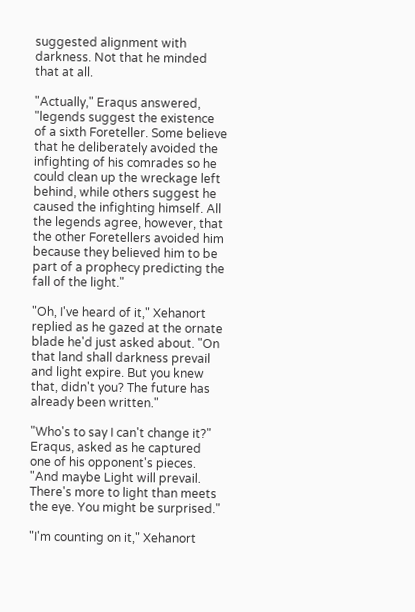suggested alignment with darkness. Not that he minded that at all.

"Actually," Eraqus answered, "legends suggest the existence of a sixth Foreteller. Some believe that he deliberately avoided the infighting of his comrades so he could clean up the wreckage left behind, while others suggest he caused the infighting himself. All the legends agree, however, that the other Foretellers avoided him because they believed him to be part of a prophecy predicting the fall of the light."

"Oh, I've heard of it," Xehanort replied as he gazed at the ornate blade he'd just asked about. "On that land shall darkness prevail and light expire. But you knew that, didn't you? The future has already been written."

"Who's to say I can't change it?" Eraqus, asked as he captured one of his opponent's pieces. "And maybe Light will prevail. There's more to light than meets the eye. You might be surprised."

"I'm counting on it," Xehanort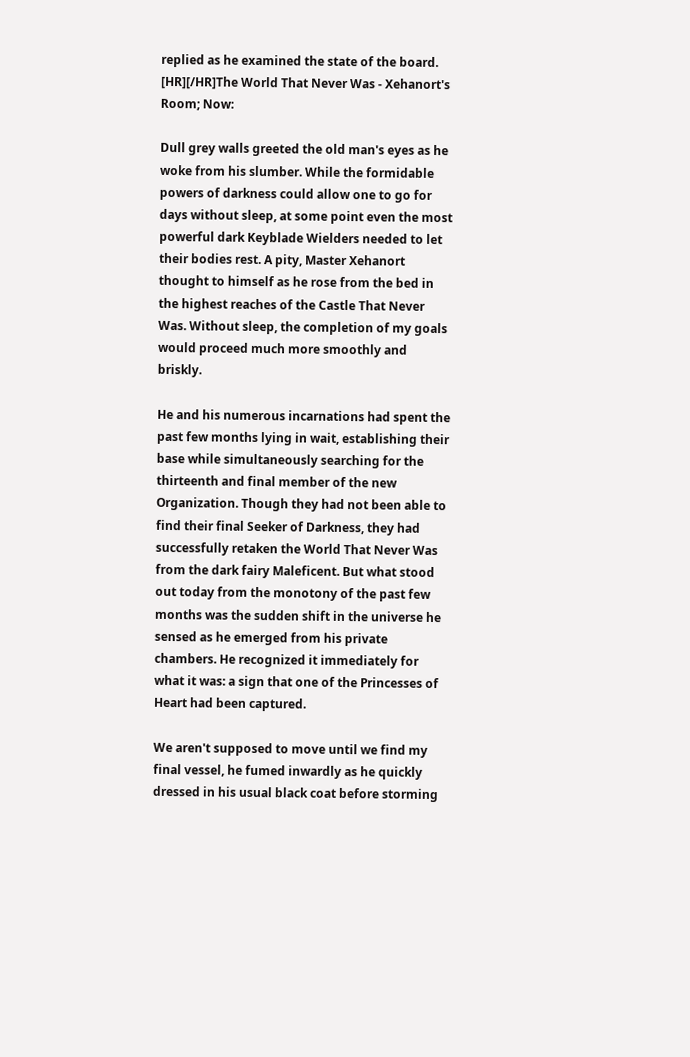replied as he examined the state of the board.
[HR][/HR]The World That Never Was - Xehanort's Room; Now:

Dull grey walls greeted the old man's eyes as he woke from his slumber. While the formidable powers of darkness could allow one to go for days without sleep, at some point even the most powerful dark Keyblade Wielders needed to let their bodies rest. A pity, Master Xehanort thought to himself as he rose from the bed in the highest reaches of the Castle That Never Was. Without sleep, the completion of my goals would proceed much more smoothly and briskly.

He and his numerous incarnations had spent the past few months lying in wait, establishing their base while simultaneously searching for the thirteenth and final member of the new Organization. Though they had not been able to find their final Seeker of Darkness, they had successfully retaken the World That Never Was from the dark fairy Maleficent. But what stood out today from the monotony of the past few months was the sudden shift in the universe he sensed as he emerged from his private chambers. He recognized it immediately for what it was: a sign that one of the Princesses of Heart had been captured.

We aren't supposed to move until we find my final vessel, he fumed inwardly as he quickly dressed in his usual black coat before storming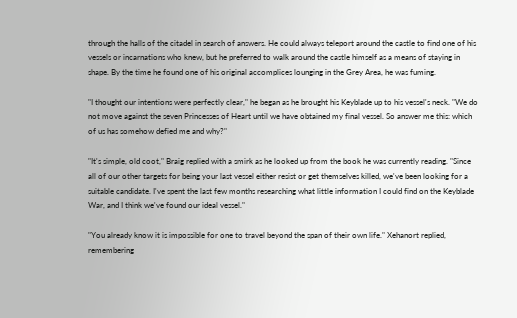through the halls of the citadel in search of answers. He could always teleport around the castle to find one of his vessels or incarnations who knew, but he preferred to walk around the castle himself as a means of staying in shape. By the time he found one of his original accomplices lounging in the Grey Area, he was fuming.

"I thought our intentions were perfectly clear," he began as he brought his Keyblade up to his vessel's neck. "We do not move against the seven Princesses of Heart until we have obtained my final vessel. So answer me this: which of us has somehow defied me and why?"

"It's simple, old coot," Braig replied with a smirk as he looked up from the book he was currently reading. "Since all of our other targets for being your last vessel either resist or get themselves killed, we've been looking for a suitable candidate. I've spent the last few months researching what little information I could find on the Keyblade War, and I think we've found our ideal vessel."

"You already know it is impossible for one to travel beyond the span of their own life." Xehanort replied, remembering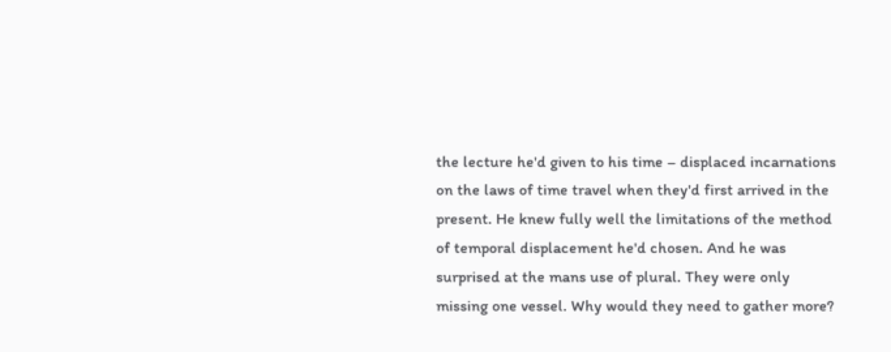the lecture he'd given to his time – displaced incarnations on the laws of time travel when they'd first arrived in the present. He knew fully well the limitations of the method of temporal displacement he'd chosen. And he was surprised at the mans use of plural. They were only missing one vessel. Why would they need to gather more?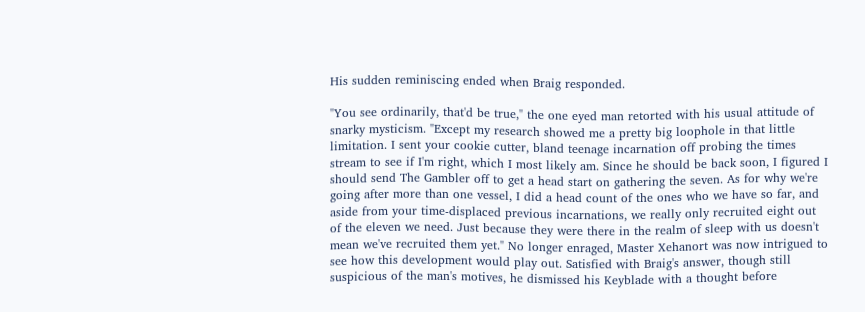His sudden reminiscing ended when Braig responded.

"You see ordinarily, that'd be true," the one eyed man retorted with his usual attitude of snarky mysticism. "Except my research showed me a pretty big loophole in that little limitation. I sent your cookie cutter, bland teenage incarnation off probing the times stream to see if I'm right, which I most likely am. Since he should be back soon, I figured I should send The Gambler off to get a head start on gathering the seven. As for why we're going after more than one vessel, I did a head count of the ones who we have so far, and aside from your time-displaced previous incarnations, we really only recruited eight out of the eleven we need. Just because they were there in the realm of sleep with us doesn't mean we've recruited them yet." No longer enraged, Master Xehanort was now intrigued to see how this development would play out. Satisfied with Braig's answer, though still suspicious of the man's motives, he dismissed his Keyblade with a thought before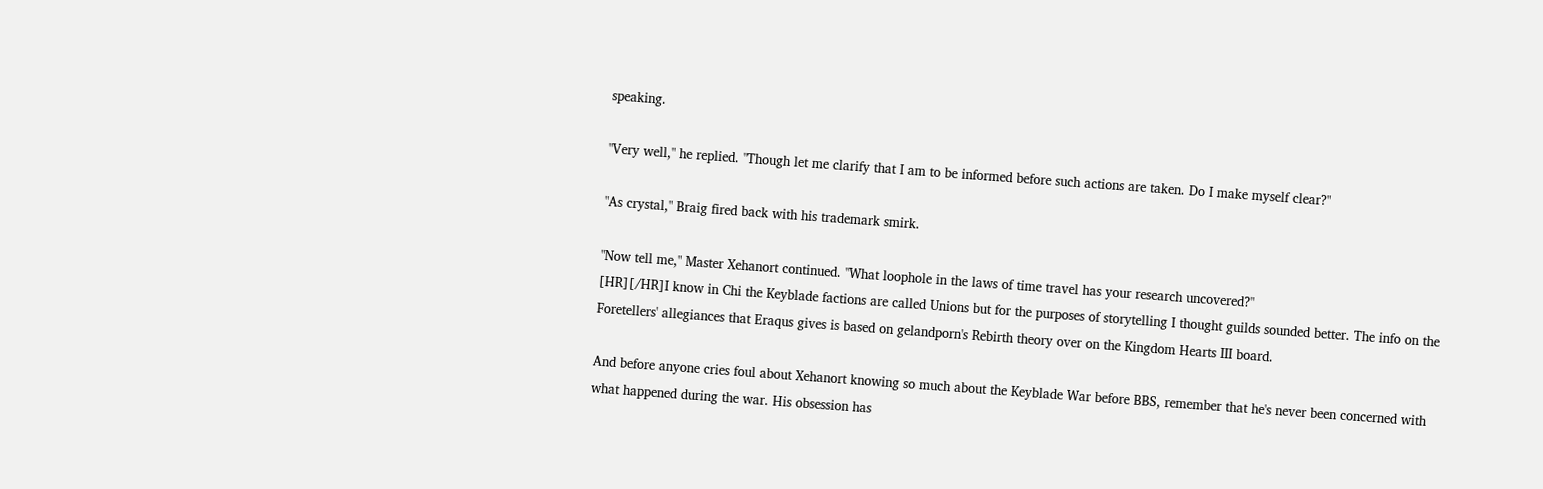speaking.

"Very well," he replied. "Though let me clarify that I am to be informed before such actions are taken. Do I make myself clear?"

"As crystal," Braig fired back with his trademark smirk.

"Now tell me," Master Xehanort continued. "What loophole in the laws of time travel has your research uncovered?"
[HR][/HR]I know in Chi the Keyblade factions are called Unions but for the purposes of storytelling I thought guilds sounded better. The info on the Foretellers' allegiances that Eraqus gives is based on gelandporn's Rebirth theory over on the Kingdom Hearts III board.

And before anyone cries foul about Xehanort knowing so much about the Keyblade War before BBS, remember that he's never been concerned with what happened during the war. His obsession has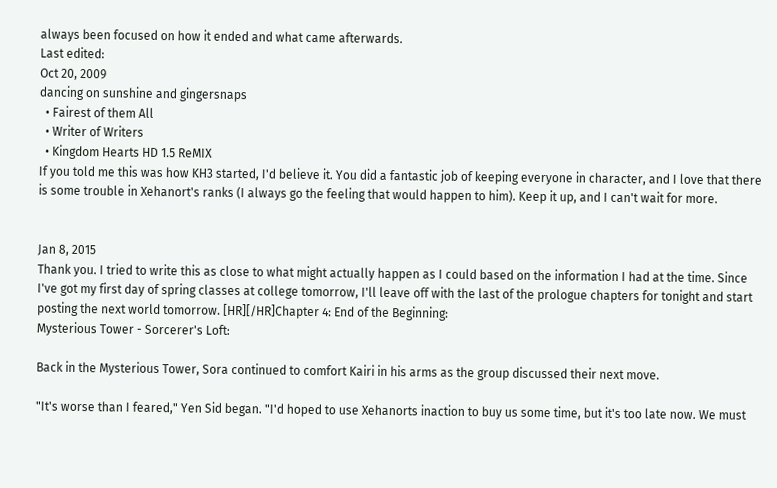always been focused on how it ended and what came afterwards.
Last edited:
Oct 20, 2009
dancing on sunshine and gingersnaps
  • Fairest of them All
  • Writer of Writers
  • Kingdom Hearts HD 1.5 ReMIX
If you told me this was how KH3 started, I'd believe it. You did a fantastic job of keeping everyone in character, and I love that there is some trouble in Xehanort's ranks (I always go the feeling that would happen to him). Keep it up, and I can't wait for more.


Jan 8, 2015
Thank you. I tried to write this as close to what might actually happen as I could based on the information I had at the time. Since I've got my first day of spring classes at college tomorrow, I'll leave off with the last of the prologue chapters for tonight and start posting the next world tomorrow. [HR][/HR]Chapter 4: End of the Beginning:
Mysterious Tower - Sorcerer's Loft:

Back in the Mysterious Tower, Sora continued to comfort Kairi in his arms as the group discussed their next move.

"It's worse than I feared," Yen Sid began. "I'd hoped to use Xehanorts inaction to buy us some time, but it's too late now. We must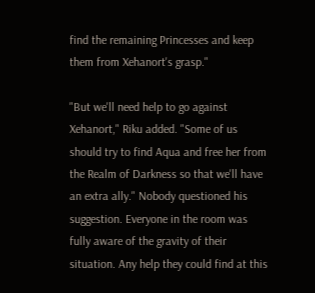find the remaining Princesses and keep them from Xehanort's grasp."

"But we'll need help to go against Xehanort," Riku added. "Some of us should try to find Aqua and free her from the Realm of Darkness so that we'll have an extra ally." Nobody questioned his suggestion. Everyone in the room was fully aware of the gravity of their situation. Any help they could find at this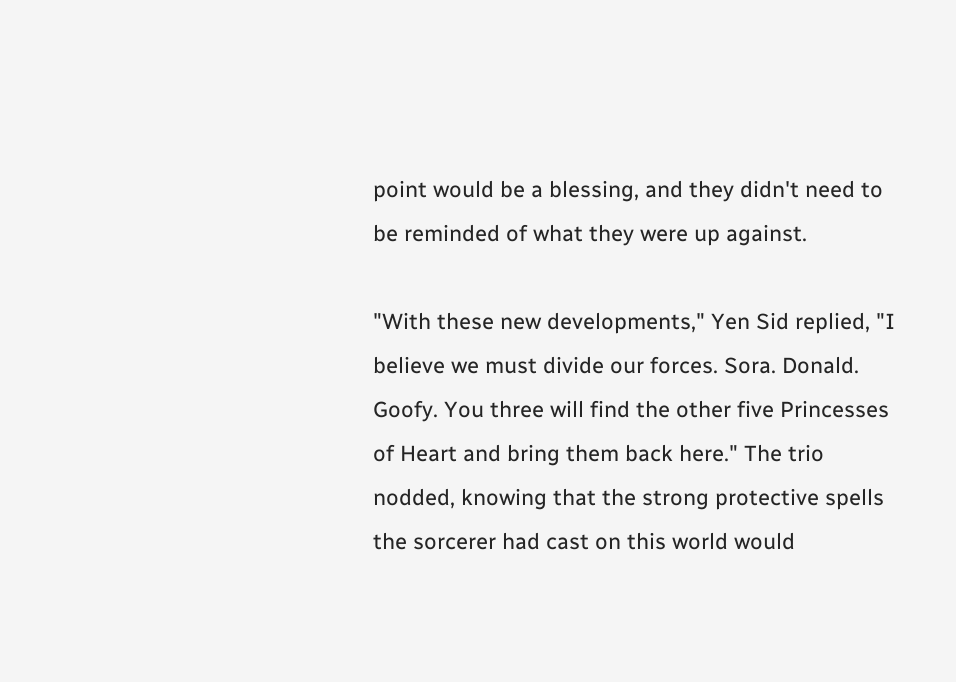point would be a blessing, and they didn't need to be reminded of what they were up against.

"With these new developments," Yen Sid replied, "I believe we must divide our forces. Sora. Donald. Goofy. You three will find the other five Princesses of Heart and bring them back here." The trio nodded, knowing that the strong protective spells the sorcerer had cast on this world would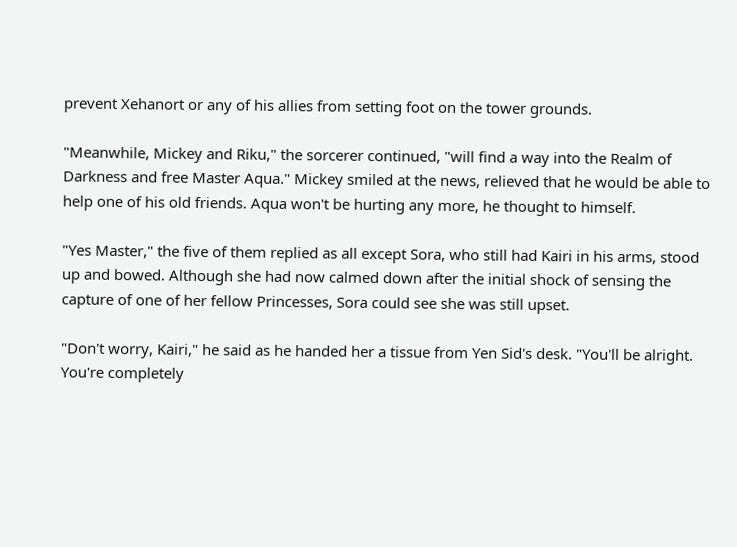prevent Xehanort or any of his allies from setting foot on the tower grounds.

"Meanwhile, Mickey and Riku," the sorcerer continued, "will find a way into the Realm of Darkness and free Master Aqua." Mickey smiled at the news, relieved that he would be able to help one of his old friends. Aqua won't be hurting any more, he thought to himself.

"Yes Master," the five of them replied as all except Sora, who still had Kairi in his arms, stood up and bowed. Although she had now calmed down after the initial shock of sensing the capture of one of her fellow Princesses, Sora could see she was still upset.

"Don't worry, Kairi," he said as he handed her a tissue from Yen Sid's desk. "You'll be alright. You're completely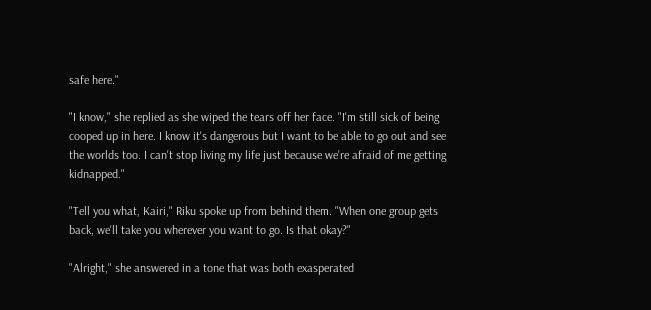safe here."

"I know," she replied as she wiped the tears off her face. "I'm still sick of being cooped up in here. I know it's dangerous but I want to be able to go out and see the worlds too. I can't stop living my life just because we're afraid of me getting kidnapped."

"Tell you what, Kairi," Riku spoke up from behind them. "When one group gets back, we'll take you wherever you want to go. Is that okay?"

"Alright," she answered in a tone that was both exasperated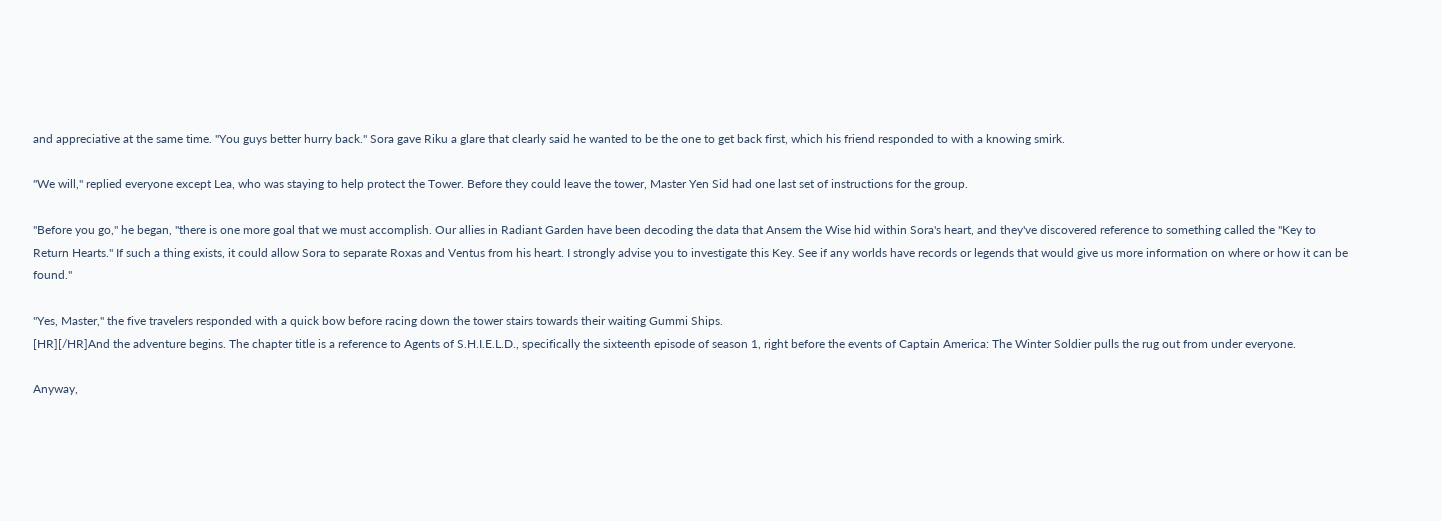and appreciative at the same time. "You guys better hurry back." Sora gave Riku a glare that clearly said he wanted to be the one to get back first, which his friend responded to with a knowing smirk.

"We will," replied everyone except Lea, who was staying to help protect the Tower. Before they could leave the tower, Master Yen Sid had one last set of instructions for the group.

"Before you go," he began, "there is one more goal that we must accomplish. Our allies in Radiant Garden have been decoding the data that Ansem the Wise hid within Sora's heart, and they've discovered reference to something called the "Key to Return Hearts." If such a thing exists, it could allow Sora to separate Roxas and Ventus from his heart. I strongly advise you to investigate this Key. See if any worlds have records or legends that would give us more information on where or how it can be found."

"Yes, Master," the five travelers responded with a quick bow before racing down the tower stairs towards their waiting Gummi Ships.
[HR][/HR]And the adventure begins. The chapter title is a reference to Agents of S.H.I.E.L.D., specifically the sixteenth episode of season 1, right before the events of Captain America: The Winter Soldier pulls the rug out from under everyone.

Anyway,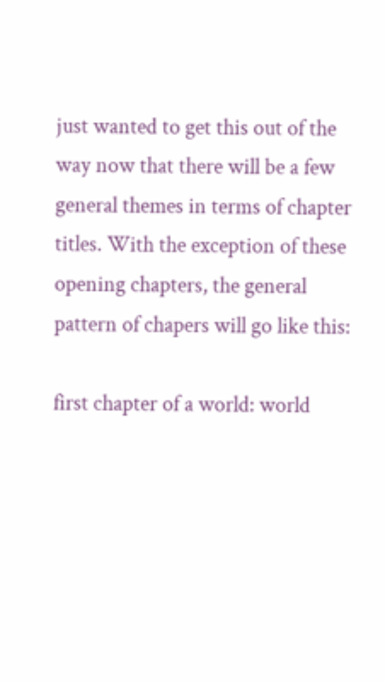just wanted to get this out of the way now that there will be a few general themes in terms of chapter titles. With the exception of these opening chapters, the general pattern of chapers will go like this:

first chapter of a world: world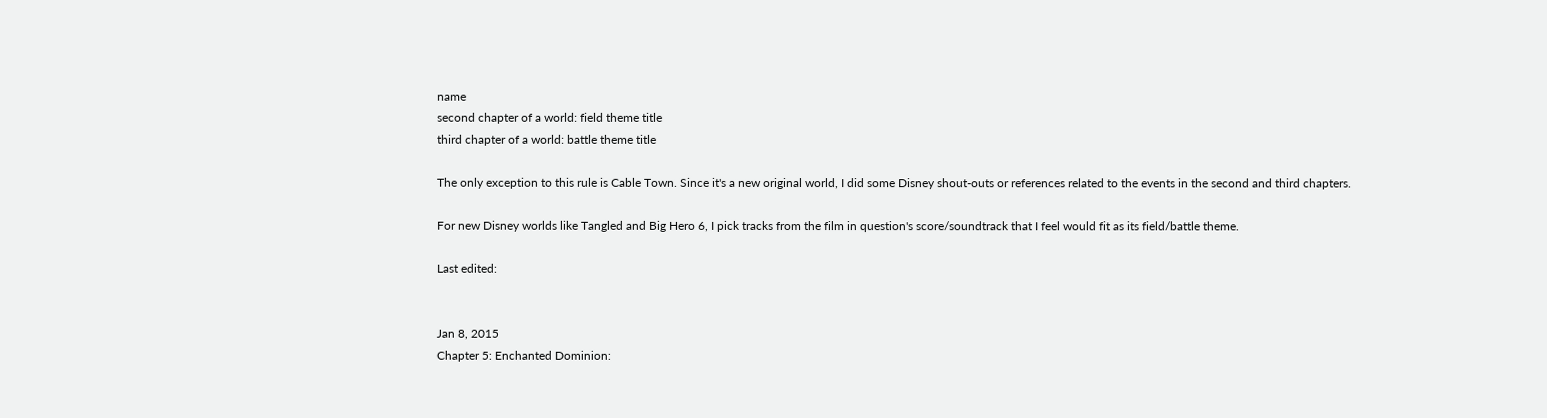name
second chapter of a world: field theme title
third chapter of a world: battle theme title

The only exception to this rule is Cable Town. Since it's a new original world, I did some Disney shout-outs or references related to the events in the second and third chapters.

For new Disney worlds like Tangled and Big Hero 6, I pick tracks from the film in question's score/soundtrack that I feel would fit as its field/battle theme.

Last edited:


Jan 8, 2015
Chapter 5: Enchanted Dominion: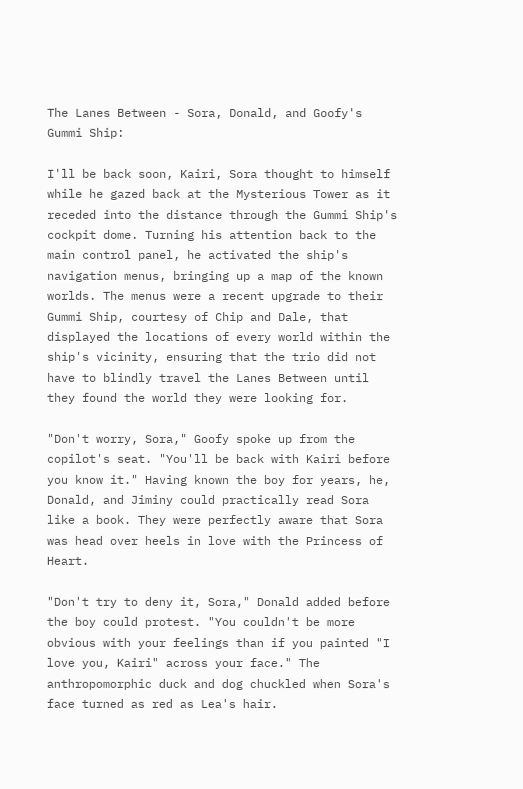The Lanes Between - Sora, Donald, and Goofy's Gummi Ship:

I'll be back soon, Kairi, Sora thought to himself while he gazed back at the Mysterious Tower as it receded into the distance through the Gummi Ship's cockpit dome. Turning his attention back to the main control panel, he activated the ship's navigation menus, bringing up a map of the known worlds. The menus were a recent upgrade to their Gummi Ship, courtesy of Chip and Dale, that displayed the locations of every world within the ship's vicinity, ensuring that the trio did not have to blindly travel the Lanes Between until they found the world they were looking for.

"Don't worry, Sora," Goofy spoke up from the copilot's seat. "You'll be back with Kairi before you know it." Having known the boy for years, he, Donald, and Jiminy could practically read Sora like a book. They were perfectly aware that Sora was head over heels in love with the Princess of Heart.

"Don't try to deny it, Sora," Donald added before the boy could protest. "You couldn't be more obvious with your feelings than if you painted "I love you, Kairi" across your face." The anthropomorphic duck and dog chuckled when Sora's face turned as red as Lea's hair.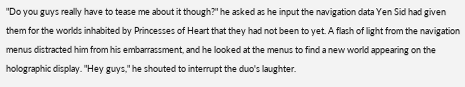"Do you guys really have to tease me about it though?" he asked as he input the navigation data Yen Sid had given them for the worlds inhabited by Princesses of Heart that they had not been to yet. A flash of light from the navigation menus distracted him from his embarrassment, and he looked at the menus to find a new world appearing on the holographic display. "Hey guys," he shouted to interrupt the duo's laughter.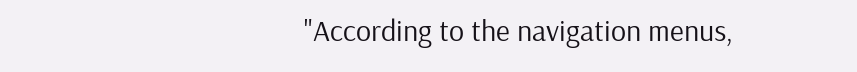"According to the navigation menus,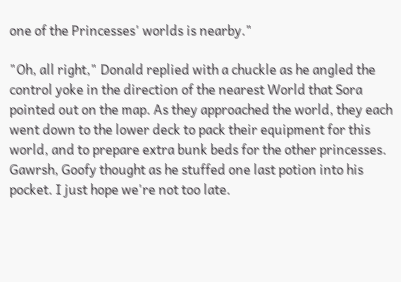one of the Princesses' worlds is nearby."

"Oh, all right," Donald replied with a chuckle as he angled the control yoke in the direction of the nearest World that Sora pointed out on the map. As they approached the world, they each went down to the lower deck to pack their equipment for this world, and to prepare extra bunk beds for the other princesses. Gawrsh, Goofy thought as he stuffed one last potion into his pocket. I just hope we're not too late.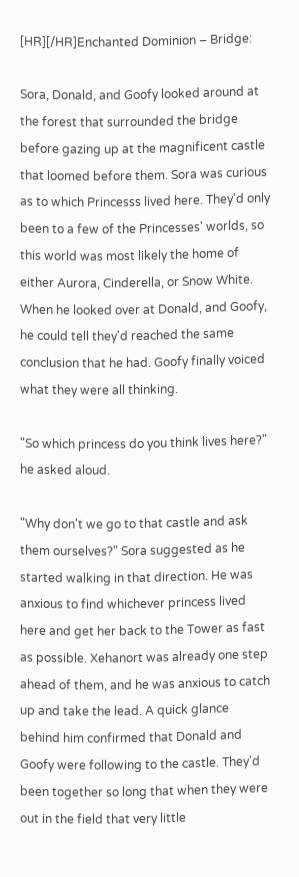[HR][/HR]Enchanted Dominion – Bridge:

Sora, Donald, and Goofy looked around at the forest that surrounded the bridge before gazing up at the magnificent castle that loomed before them. Sora was curious as to which Princesss lived here. They'd only been to a few of the Princesses' worlds, so this world was most likely the home of either Aurora, Cinderella, or Snow White. When he looked over at Donald, and Goofy, he could tell they'd reached the same conclusion that he had. Goofy finally voiced what they were all thinking.

"So which princess do you think lives here?" he asked aloud.

"Why don't we go to that castle and ask them ourselves?" Sora suggested as he started walking in that direction. He was anxious to find whichever princess lived here and get her back to the Tower as fast as possible. Xehanort was already one step ahead of them, and he was anxious to catch up and take the lead. A quick glance behind him confirmed that Donald and Goofy were following to the castle. They'd been together so long that when they were out in the field that very little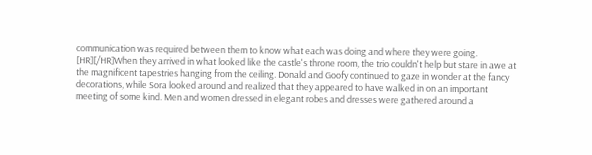communication was required between them to know what each was doing and where they were going.
[HR][/HR]When they arrived in what looked like the castle's throne room, the trio couldn't help but stare in awe at the magnificent tapestries hanging from the ceiling. Donald and Goofy continued to gaze in wonder at the fancy decorations, while Sora looked around and realized that they appeared to have walked in on an important meeting of some kind. Men and women dressed in elegant robes and dresses were gathered around a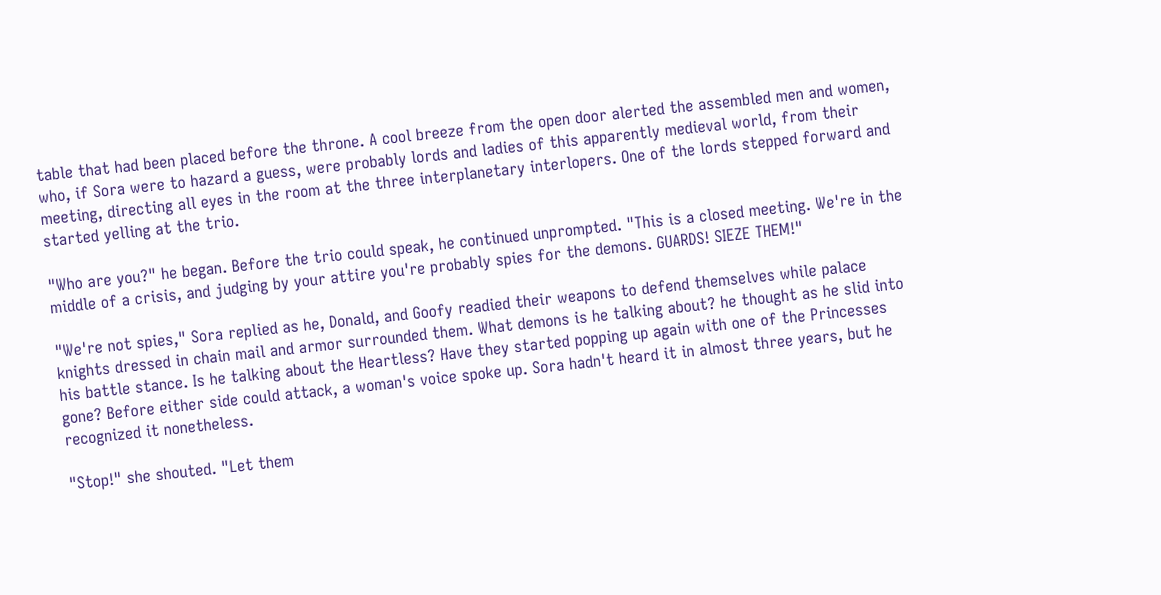table that had been placed before the throne. A cool breeze from the open door alerted the assembled men and women, who, if Sora were to hazard a guess, were probably lords and ladies of this apparently medieval world, from their meeting, directing all eyes in the room at the three interplanetary interlopers. One of the lords stepped forward and started yelling at the trio.

"Who are you?" he began. Before the trio could speak, he continued unprompted. "This is a closed meeting. We're in the middle of a crisis, and judging by your attire you're probably spies for the demons. GUARDS! SIEZE THEM!"

"We're not spies," Sora replied as he, Donald, and Goofy readied their weapons to defend themselves while palace knights dressed in chain mail and armor surrounded them. What demons is he talking about? he thought as he slid into his battle stance. Is he talking about the Heartless? Have they started popping up again with one of the Princesses gone? Before either side could attack, a woman's voice spoke up. Sora hadn't heard it in almost three years, but he recognized it nonetheless.

"Stop!" she shouted. "Let them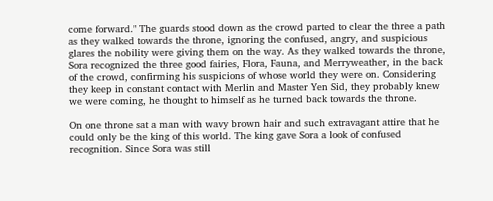come forward." The guards stood down as the crowd parted to clear the three a path as they walked towards the throne, ignoring the confused, angry, and suspicious glares the nobility were giving them on the way. As they walked towards the throne, Sora recognized the three good fairies, Flora, Fauna, and Merryweather, in the back of the crowd, confirming his suspicions of whose world they were on. Considering they keep in constant contact with Merlin and Master Yen Sid, they probably knew we were coming, he thought to himself as he turned back towards the throne.

On one throne sat a man with wavy brown hair and such extravagant attire that he could only be the king of this world. The king gave Sora a look of confused recognition. Since Sora was still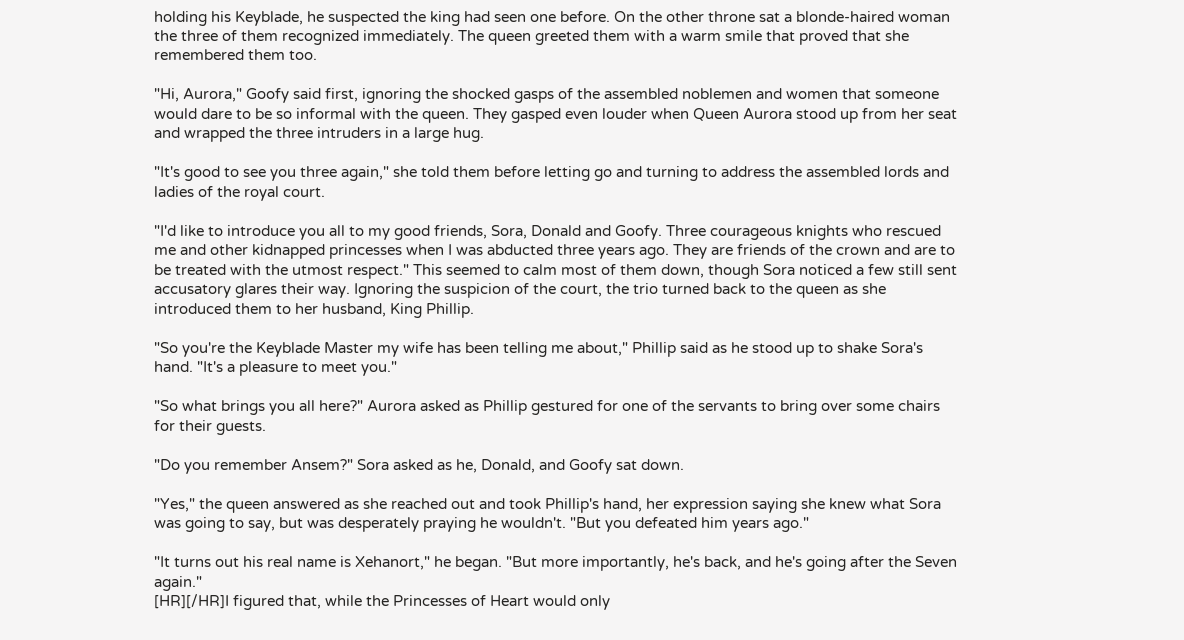holding his Keyblade, he suspected the king had seen one before. On the other throne sat a blonde-haired woman the three of them recognized immediately. The queen greeted them with a warm smile that proved that she remembered them too.

"Hi, Aurora," Goofy said first, ignoring the shocked gasps of the assembled noblemen and women that someone would dare to be so informal with the queen. They gasped even louder when Queen Aurora stood up from her seat and wrapped the three intruders in a large hug.

"It's good to see you three again," she told them before letting go and turning to address the assembled lords and ladies of the royal court.

"I'd like to introduce you all to my good friends, Sora, Donald and Goofy. Three courageous knights who rescued me and other kidnapped princesses when I was abducted three years ago. They are friends of the crown and are to be treated with the utmost respect." This seemed to calm most of them down, though Sora noticed a few still sent accusatory glares their way. Ignoring the suspicion of the court, the trio turned back to the queen as she introduced them to her husband, King Phillip.

"So you're the Keyblade Master my wife has been telling me about," Phillip said as he stood up to shake Sora's hand. "It's a pleasure to meet you."

"So what brings you all here?" Aurora asked as Phillip gestured for one of the servants to bring over some chairs for their guests.

"Do you remember Ansem?" Sora asked as he, Donald, and Goofy sat down.

"Yes," the queen answered as she reached out and took Phillip's hand, her expression saying she knew what Sora was going to say, but was desperately praying he wouldn't. "But you defeated him years ago."

"It turns out his real name is Xehanort," he began. "But more importantly, he's back, and he's going after the Seven again."
[HR][/HR]I figured that, while the Princesses of Heart would only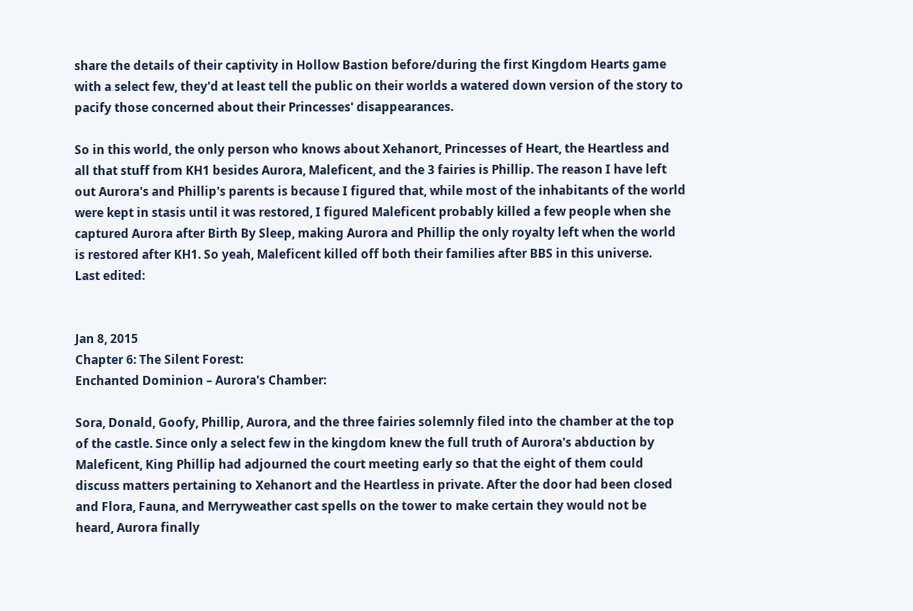share the details of their captivity in Hollow Bastion before/during the first Kingdom Hearts game with a select few, they'd at least tell the public on their worlds a watered down version of the story to pacify those concerned about their Princesses' disappearances.

So in this world, the only person who knows about Xehanort, Princesses of Heart, the Heartless and all that stuff from KH1 besides Aurora, Maleficent, and the 3 fairies is Phillip. The reason I have left out Aurora's and Phillip's parents is because I figured that, while most of the inhabitants of the world were kept in stasis until it was restored, I figured Maleficent probably killed a few people when she captured Aurora after Birth By Sleep, making Aurora and Phillip the only royalty left when the world is restored after KH1. So yeah, Maleficent killed off both their families after BBS in this universe.
Last edited:


Jan 8, 2015
Chapter 6: The Silent Forest:
Enchanted Dominion – Aurora's Chamber:

Sora, Donald, Goofy, Phillip, Aurora, and the three fairies solemnly filed into the chamber at the top of the castle. Since only a select few in the kingdom knew the full truth of Aurora's abduction by Maleficent, King Phillip had adjourned the court meeting early so that the eight of them could discuss matters pertaining to Xehanort and the Heartless in private. After the door had been closed and Flora, Fauna, and Merryweather cast spells on the tower to make certain they would not be heard, Aurora finally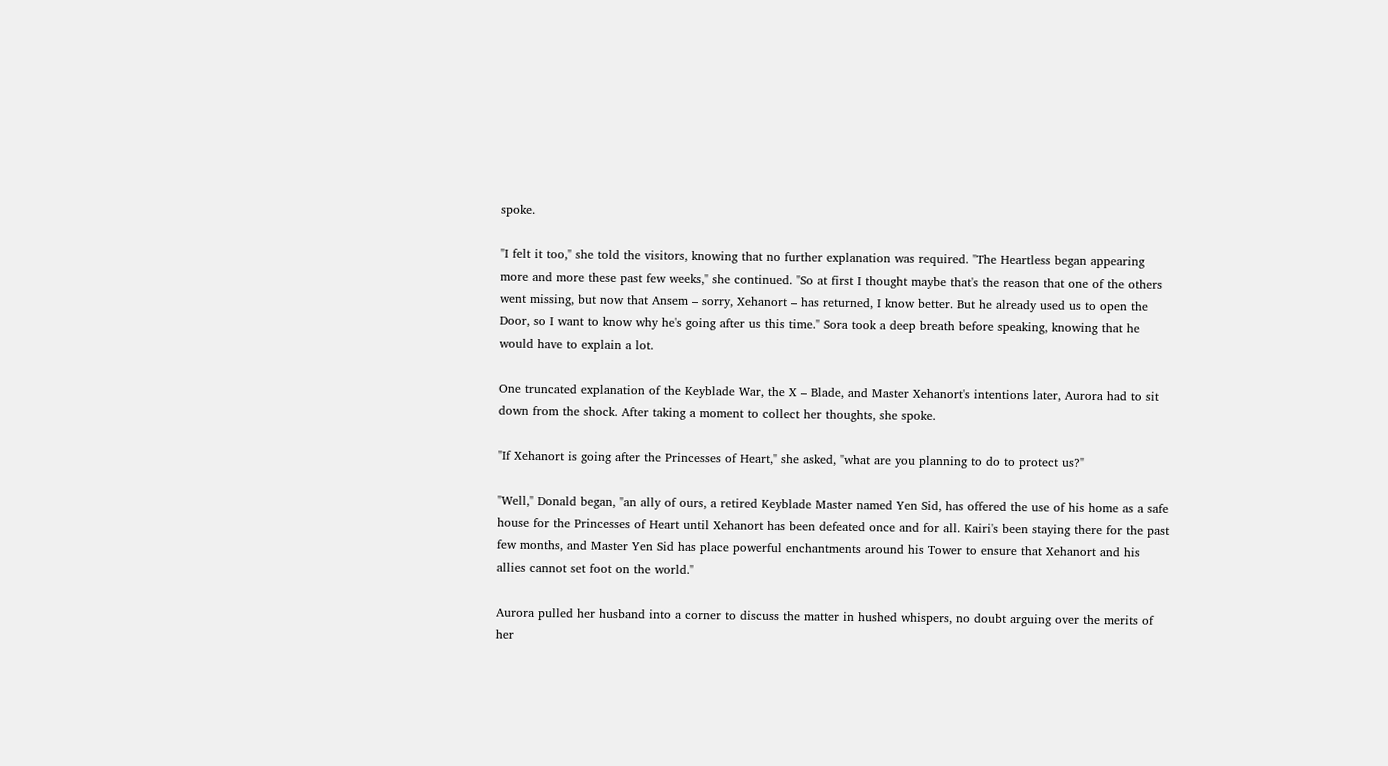spoke.

"I felt it too," she told the visitors, knowing that no further explanation was required. "The Heartless began appearing more and more these past few weeks," she continued. "So at first I thought maybe that's the reason that one of the others went missing, but now that Ansem – sorry, Xehanort – has returned, I know better. But he already used us to open the Door, so I want to know why he's going after us this time." Sora took a deep breath before speaking, knowing that he would have to explain a lot.

One truncated explanation of the Keyblade War, the X – Blade, and Master Xehanort's intentions later, Aurora had to sit down from the shock. After taking a moment to collect her thoughts, she spoke.

"If Xehanort is going after the Princesses of Heart," she asked, "what are you planning to do to protect us?"

"Well," Donald began, "an ally of ours, a retired Keyblade Master named Yen Sid, has offered the use of his home as a safe house for the Princesses of Heart until Xehanort has been defeated once and for all. Kairi's been staying there for the past few months, and Master Yen Sid has place powerful enchantments around his Tower to ensure that Xehanort and his allies cannot set foot on the world."

Aurora pulled her husband into a corner to discuss the matter in hushed whispers, no doubt arguing over the merits of her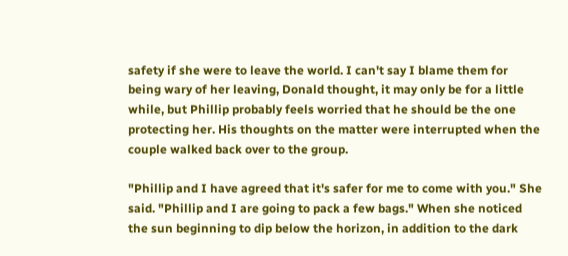safety if she were to leave the world. I can't say I blame them for being wary of her leaving, Donald thought, it may only be for a little while, but Phillip probably feels worried that he should be the one protecting her. His thoughts on the matter were interrupted when the couple walked back over to the group.

"Phillip and I have agreed that it's safer for me to come with you." She said. "Phillip and I are going to pack a few bags." When she noticed the sun beginning to dip below the horizon, in addition to the dark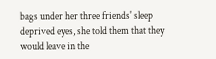bags under her three friends' sleep deprived eyes, she told them that they would leave in the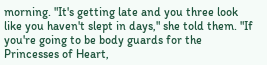morning. "It's getting late and you three look like you haven't slept in days," she told them. "If you're going to be body guards for the Princesses of Heart,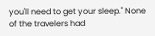you'll need to get your sleep." None of the travelers had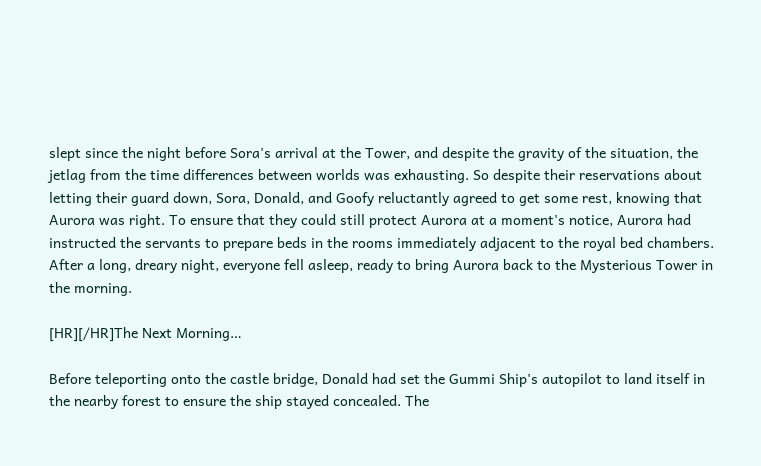slept since the night before Sora's arrival at the Tower, and despite the gravity of the situation, the jetlag from the time differences between worlds was exhausting. So despite their reservations about letting their guard down, Sora, Donald, and Goofy reluctantly agreed to get some rest, knowing that Aurora was right. To ensure that they could still protect Aurora at a moment's notice, Aurora had instructed the servants to prepare beds in the rooms immediately adjacent to the royal bed chambers. After a long, dreary night, everyone fell asleep, ready to bring Aurora back to the Mysterious Tower in the morning.

[HR][/HR]The Next Morning…

Before teleporting onto the castle bridge, Donald had set the Gummi Ship's autopilot to land itself in the nearby forest to ensure the ship stayed concealed. The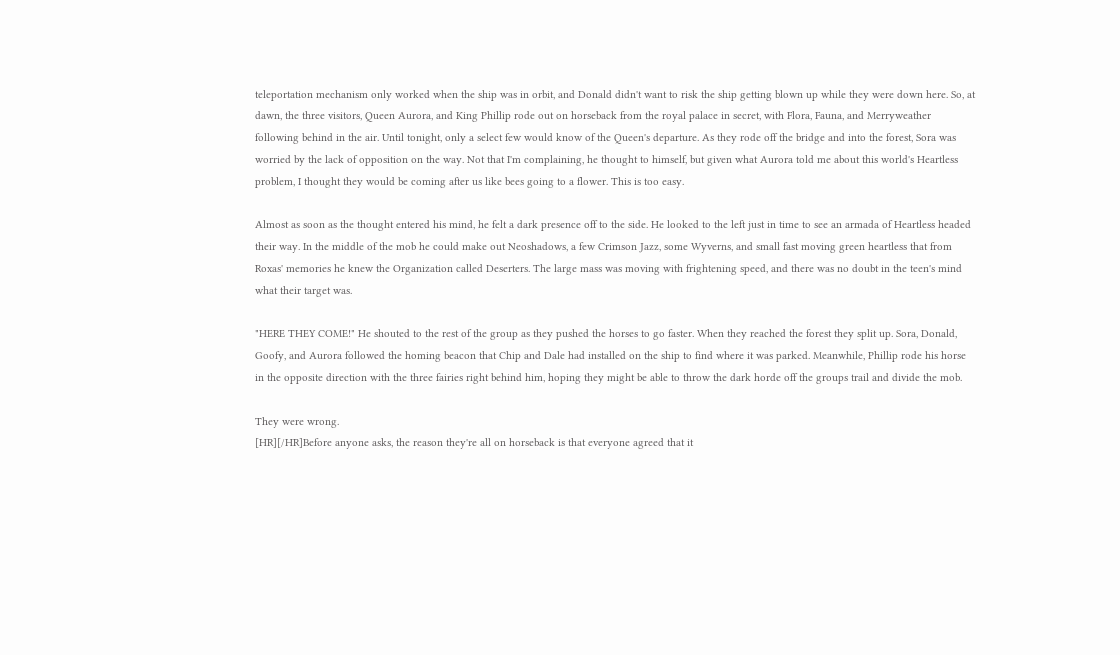teleportation mechanism only worked when the ship was in orbit, and Donald didn't want to risk the ship getting blown up while they were down here. So, at dawn, the three visitors, Queen Aurora, and King Phillip rode out on horseback from the royal palace in secret, with Flora, Fauna, and Merryweather following behind in the air. Until tonight, only a select few would know of the Queen's departure. As they rode off the bridge and into the forest, Sora was worried by the lack of opposition on the way. Not that I'm complaining, he thought to himself, but given what Aurora told me about this world's Heartless problem, I thought they would be coming after us like bees going to a flower. This is too easy.

Almost as soon as the thought entered his mind, he felt a dark presence off to the side. He looked to the left just in time to see an armada of Heartless headed their way. In the middle of the mob he could make out Neoshadows, a few Crimson Jazz, some Wyverns, and small fast moving green heartless that from Roxas' memories he knew the Organization called Deserters. The large mass was moving with frightening speed, and there was no doubt in the teen's mind what their target was.

"HERE THEY COME!" He shouted to the rest of the group as they pushed the horses to go faster. When they reached the forest they split up. Sora, Donald, Goofy, and Aurora followed the homing beacon that Chip and Dale had installed on the ship to find where it was parked. Meanwhile, Phillip rode his horse in the opposite direction with the three fairies right behind him, hoping they might be able to throw the dark horde off the groups trail and divide the mob.

They were wrong.
[HR][/HR]Before anyone asks, the reason they're all on horseback is that everyone agreed that it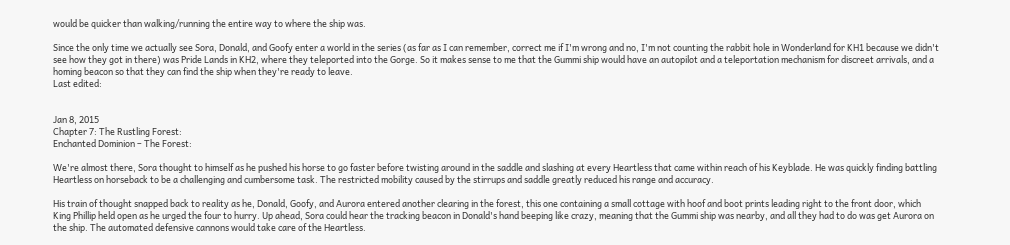would be quicker than walking/running the entire way to where the ship was.

Since the only time we actually see Sora, Donald, and Goofy enter a world in the series (as far as I can remember, correct me if I'm wrong and no, I'm not counting the rabbit hole in Wonderland for KH1 because we didn't see how they got in there) was Pride Lands in KH2, where they teleported into the Gorge. So it makes sense to me that the Gummi ship would have an autopilot and a teleportation mechanism for discreet arrivals, and a homing beacon so that they can find the ship when they're ready to leave.
Last edited:


Jan 8, 2015
Chapter 7: The Rustling Forest:
Enchanted Dominion – The Forest:

We're almost there, Sora thought to himself as he pushed his horse to go faster before twisting around in the saddle and slashing at every Heartless that came within reach of his Keyblade. He was quickly finding battling Heartless on horseback to be a challenging and cumbersome task. The restricted mobility caused by the stirrups and saddle greatly reduced his range and accuracy.

His train of thought snapped back to reality as he, Donald, Goofy, and Aurora entered another clearing in the forest, this one containing a small cottage with hoof and boot prints leading right to the front door, which King Phillip held open as he urged the four to hurry. Up ahead, Sora could hear the tracking beacon in Donald's hand beeping like crazy, meaning that the Gummi ship was nearby, and all they had to do was get Aurora on the ship. The automated defensive cannons would take care of the Heartless.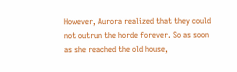However, Aurora realized that they could not outrun the horde forever. So as soon as she reached the old house,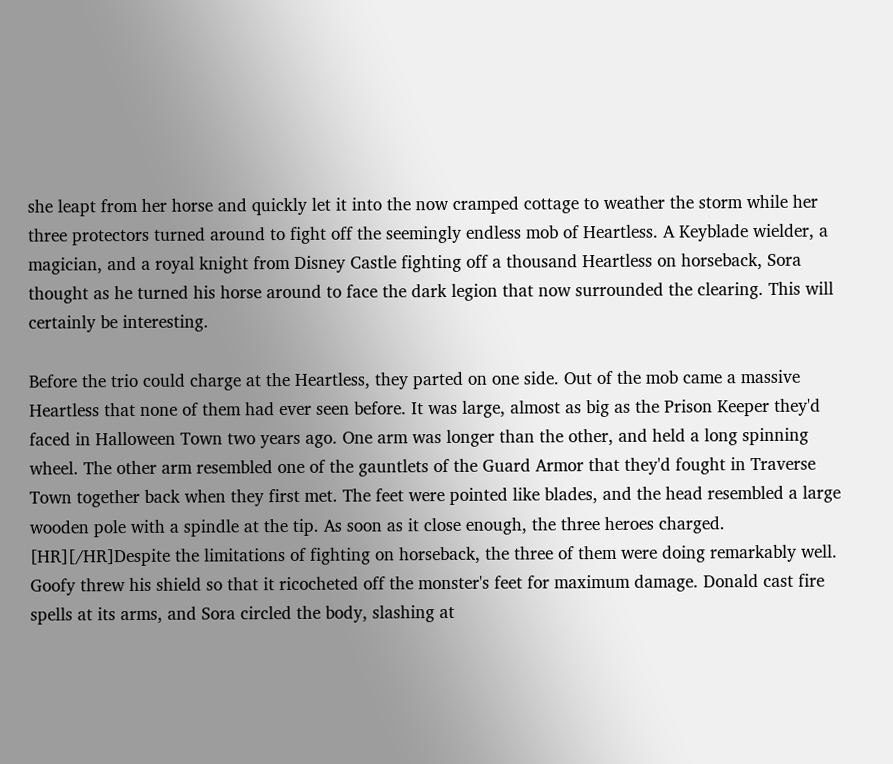she leapt from her horse and quickly let it into the now cramped cottage to weather the storm while her three protectors turned around to fight off the seemingly endless mob of Heartless. A Keyblade wielder, a magician, and a royal knight from Disney Castle fighting off a thousand Heartless on horseback, Sora thought as he turned his horse around to face the dark legion that now surrounded the clearing. This will certainly be interesting.

Before the trio could charge at the Heartless, they parted on one side. Out of the mob came a massive Heartless that none of them had ever seen before. It was large, almost as big as the Prison Keeper they'd faced in Halloween Town two years ago. One arm was longer than the other, and held a long spinning wheel. The other arm resembled one of the gauntlets of the Guard Armor that they'd fought in Traverse Town together back when they first met. The feet were pointed like blades, and the head resembled a large wooden pole with a spindle at the tip. As soon as it close enough, the three heroes charged.
[HR][/HR]Despite the limitations of fighting on horseback, the three of them were doing remarkably well. Goofy threw his shield so that it ricocheted off the monster's feet for maximum damage. Donald cast fire spells at its arms, and Sora circled the body, slashing at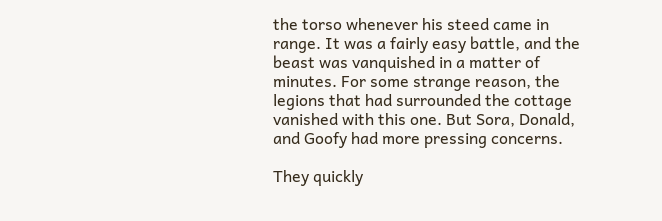the torso whenever his steed came in range. It was a fairly easy battle, and the beast was vanquished in a matter of minutes. For some strange reason, the legions that had surrounded the cottage vanished with this one. But Sora, Donald, and Goofy had more pressing concerns.

They quickly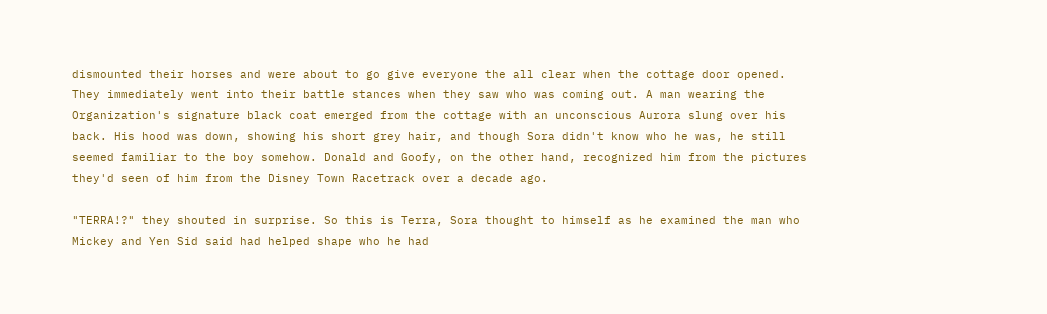dismounted their horses and were about to go give everyone the all clear when the cottage door opened. They immediately went into their battle stances when they saw who was coming out. A man wearing the Organization's signature black coat emerged from the cottage with an unconscious Aurora slung over his back. His hood was down, showing his short grey hair, and though Sora didn't know who he was, he still seemed familiar to the boy somehow. Donald and Goofy, on the other hand, recognized him from the pictures they'd seen of him from the Disney Town Racetrack over a decade ago.

"TERRA!?" they shouted in surprise. So this is Terra, Sora thought to himself as he examined the man who Mickey and Yen Sid said had helped shape who he had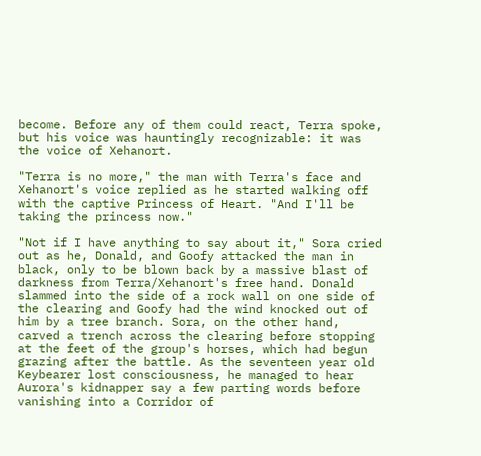become. Before any of them could react, Terra spoke, but his voice was hauntingly recognizable: it was the voice of Xehanort.

"Terra is no more," the man with Terra's face and Xehanort's voice replied as he started walking off with the captive Princess of Heart. "And I'll be taking the princess now."

"Not if I have anything to say about it," Sora cried out as he, Donald, and Goofy attacked the man in black, only to be blown back by a massive blast of darkness from Terra/Xehanort's free hand. Donald slammed into the side of a rock wall on one side of the clearing and Goofy had the wind knocked out of him by a tree branch. Sora, on the other hand, carved a trench across the clearing before stopping at the feet of the group's horses, which had begun grazing after the battle. As the seventeen year old Keybearer lost consciousness, he managed to hear Aurora's kidnapper say a few parting words before vanishing into a Corridor of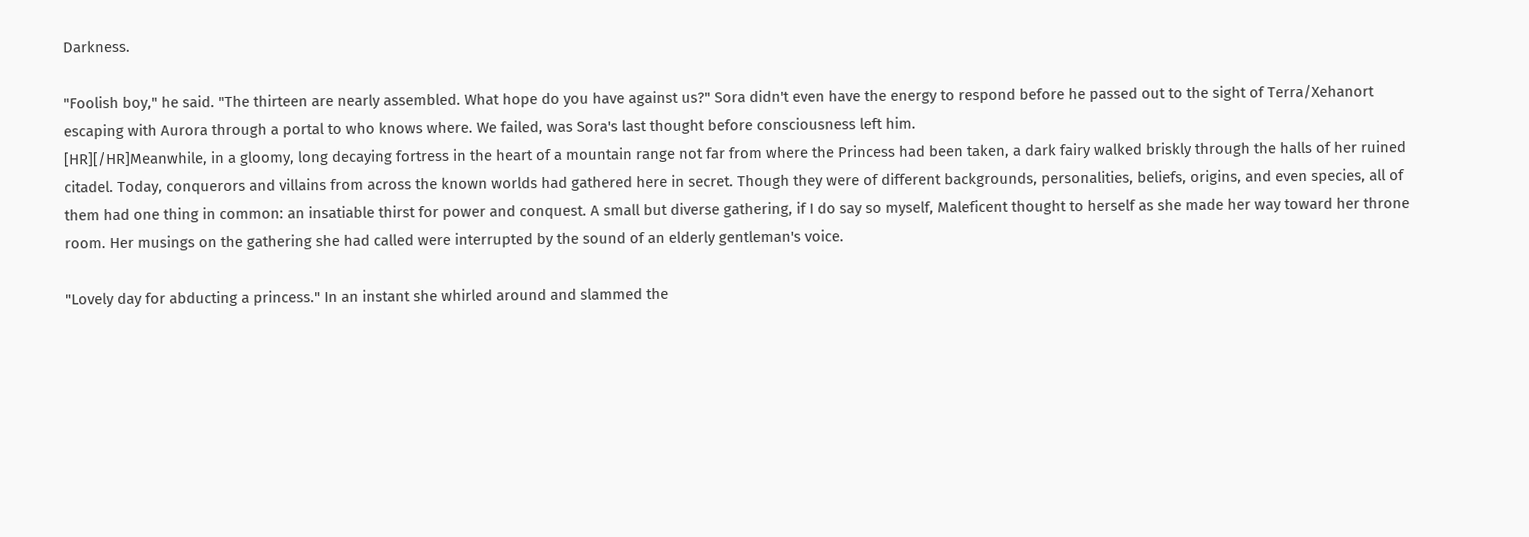Darkness.

"Foolish boy," he said. "The thirteen are nearly assembled. What hope do you have against us?" Sora didn't even have the energy to respond before he passed out to the sight of Terra/Xehanort escaping with Aurora through a portal to who knows where. We failed, was Sora's last thought before consciousness left him.
[HR][/HR]Meanwhile, in a gloomy, long decaying fortress in the heart of a mountain range not far from where the Princess had been taken, a dark fairy walked briskly through the halls of her ruined citadel. Today, conquerors and villains from across the known worlds had gathered here in secret. Though they were of different backgrounds, personalities, beliefs, origins, and even species, all of them had one thing in common: an insatiable thirst for power and conquest. A small but diverse gathering, if I do say so myself, Maleficent thought to herself as she made her way toward her throne room. Her musings on the gathering she had called were interrupted by the sound of an elderly gentleman's voice.

"Lovely day for abducting a princess." In an instant she whirled around and slammed the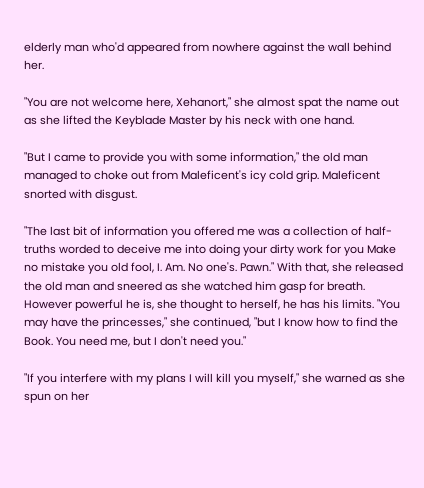elderly man who'd appeared from nowhere against the wall behind her.

"You are not welcome here, Xehanort," she almost spat the name out as she lifted the Keyblade Master by his neck with one hand.

"But I came to provide you with some information," the old man managed to choke out from Maleficent's icy cold grip. Maleficent snorted with disgust.

"The last bit of information you offered me was a collection of half-truths worded to deceive me into doing your dirty work for you Make no mistake you old fool, I. Am. No one's. Pawn." With that, she released the old man and sneered as she watched him gasp for breath. However powerful he is, she thought to herself, he has his limits. "You may have the princesses," she continued, "but I know how to find the Book. You need me, but I don't need you."

"If you interfere with my plans I will kill you myself," she warned as she spun on her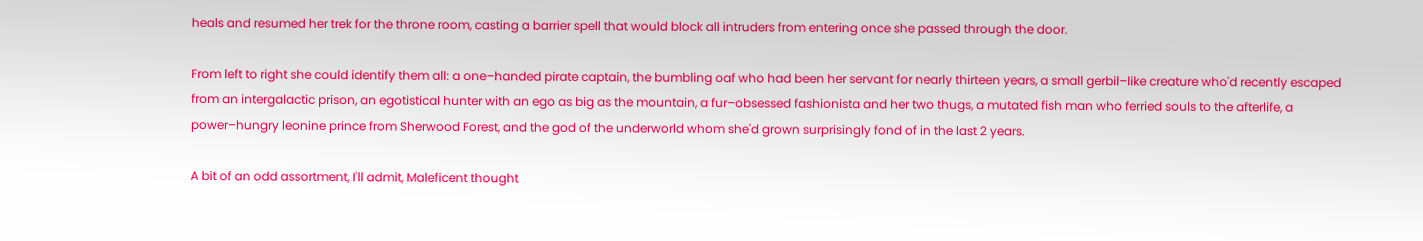heals and resumed her trek for the throne room, casting a barrier spell that would block all intruders from entering once she passed through the door.

From left to right she could identify them all: a one–handed pirate captain, the bumbling oaf who had been her servant for nearly thirteen years, a small gerbil–like creature who'd recently escaped from an intergalactic prison, an egotistical hunter with an ego as big as the mountain, a fur–obsessed fashionista and her two thugs, a mutated fish man who ferried souls to the afterlife, a power–hungry leonine prince from Sherwood Forest, and the god of the underworld whom she'd grown surprisingly fond of in the last 2 years.

A bit of an odd assortment, I'll admit, Maleficent thought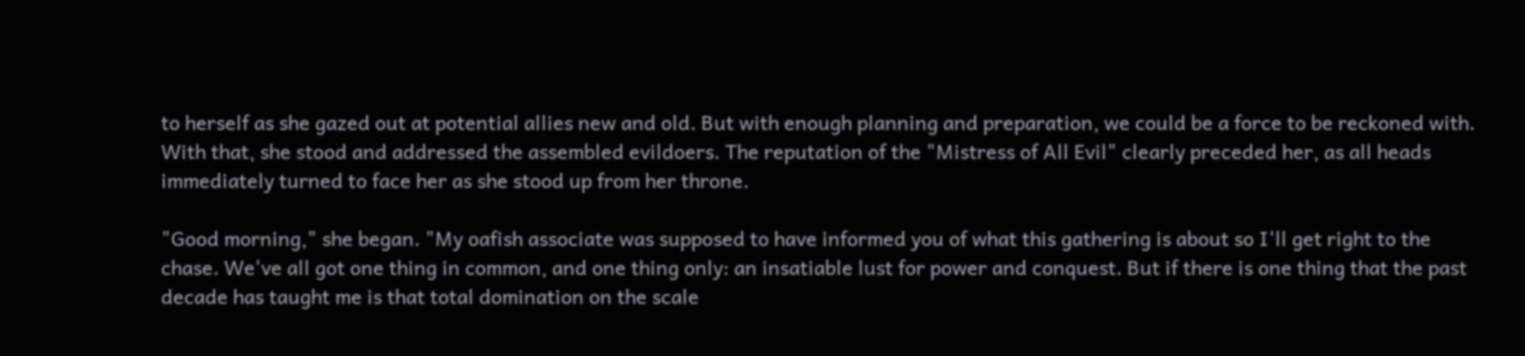to herself as she gazed out at potential allies new and old. But with enough planning and preparation, we could be a force to be reckoned with. With that, she stood and addressed the assembled evildoers. The reputation of the "Mistress of All Evil" clearly preceded her, as all heads immediately turned to face her as she stood up from her throne.

"Good morning," she began. "My oafish associate was supposed to have informed you of what this gathering is about so I'll get right to the chase. We've all got one thing in common, and one thing only: an insatiable lust for power and conquest. But if there is one thing that the past decade has taught me is that total domination on the scale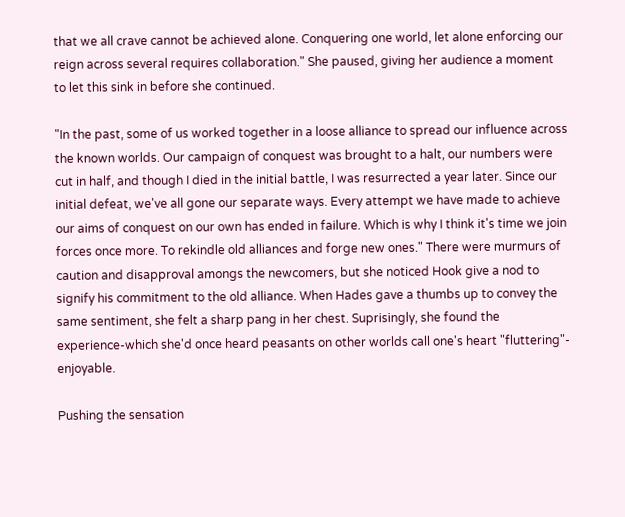that we all crave cannot be achieved alone. Conquering one world, let alone enforcing our reign across several requires collaboration." She paused, giving her audience a moment to let this sink in before she continued.

"In the past, some of us worked together in a loose alliance to spread our influence across the known worlds. Our campaign of conquest was brought to a halt, our numbers were cut in half, and though I died in the initial battle, I was resurrected a year later. Since our initial defeat, we've all gone our separate ways. Every attempt we have made to achieve our aims of conquest on our own has ended in failure. Which is why I think it's time we join forces once more. To rekindle old alliances and forge new ones." There were murmurs of caution and disapproval amongs the newcomers, but she noticed Hook give a nod to signify his commitment to the old alliance. When Hades gave a thumbs up to convey the same sentiment, she felt a sharp pang in her chest. Suprisingly, she found the experience-which she'd once heard peasants on other worlds call one's heart "fluttering"- enjoyable.

Pushing the sensation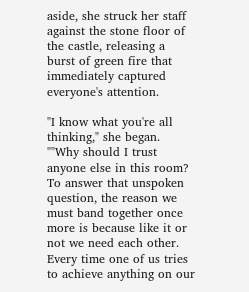aside, she struck her staff against the stone floor of the castle, releasing a burst of green fire that immediately captured everyone's attention.

"I know what you're all thinking," she began. ""Why should I trust anyone else in this room? To answer that unspoken question, the reason we must band together once more is because like it or not we need each other. Every time one of us tries to achieve anything on our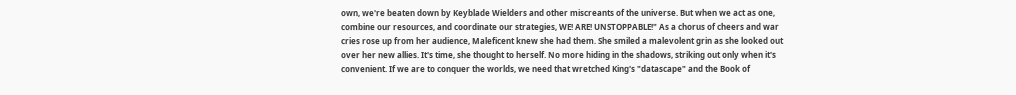own, we're beaten down by Keyblade Wielders and other miscreants of the universe. But when we act as one, combine our resources, and coordinate our strategies, WE! ARE! UNSTOPPABLE!" As a chorus of cheers and war cries rose up from her audience, Maleficent knew she had them. She smiled a malevolent grin as she looked out over her new allies. It's time, she thought to herself. No more hiding in the shadows, striking out only when it's convenient. If we are to conquer the worlds, we need that wretched King's "datascape" and the Book of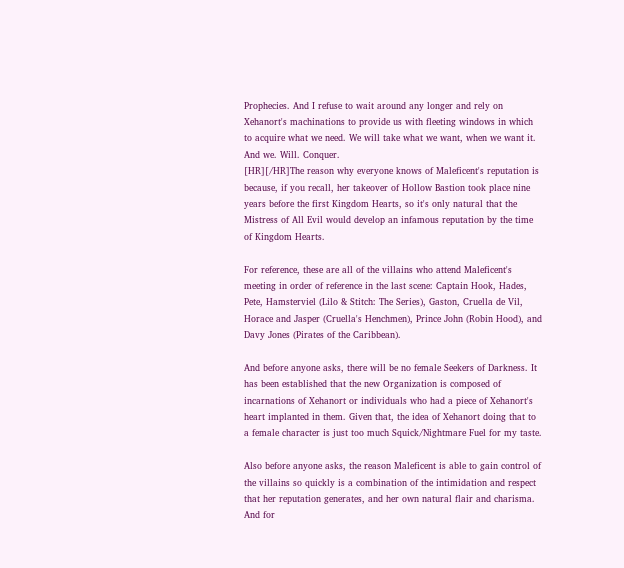Prophecies. And I refuse to wait around any longer and rely on Xehanort's machinations to provide us with fleeting windows in which to acquire what we need. We will take what we want, when we want it. And we. Will. Conquer.
[HR][/HR]The reason why everyone knows of Maleficent's reputation is because, if you recall, her takeover of Hollow Bastion took place nine years before the first Kingdom Hearts, so it's only natural that the Mistress of All Evil would develop an infamous reputation by the time of Kingdom Hearts.

For reference, these are all of the villains who attend Maleficent's meeting in order of reference in the last scene: Captain Hook, Hades, Pete, Hamsterviel (Lilo & Stitch: The Series), Gaston, Cruella de Vil, Horace and Jasper (Cruella's Henchmen), Prince John (Robin Hood), and Davy Jones (Pirates of the Caribbean).

And before anyone asks, there will be no female Seekers of Darkness. It has been established that the new Organization is composed of incarnations of Xehanort or individuals who had a piece of Xehanort's heart implanted in them. Given that, the idea of Xehanort doing that to a female character is just too much Squick/Nightmare Fuel for my taste.

Also before anyone asks, the reason Maleficent is able to gain control of the villains so quickly is a combination of the intimidation and respect that her reputation generates, and her own natural flair and charisma.
And for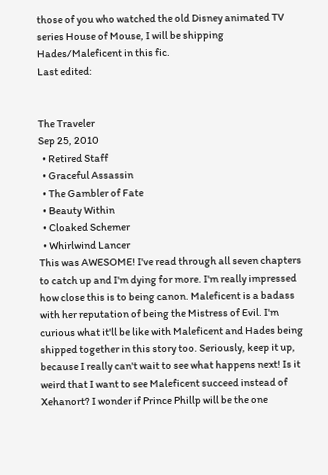those of you who watched the old Disney animated TV series House of Mouse, I will be shipping Hades/Maleficent in this fic.
Last edited:


The Traveler
Sep 25, 2010
  • Retired Staff
  • Graceful Assassin
  • The Gambler of Fate
  • Beauty Within
  • Cloaked Schemer
  • Whirlwind Lancer
This was AWESOME! I've read through all seven chapters to catch up and I'm dying for more. I'm really impressed how close this is to being canon. Maleficent is a badass with her reputation of being the Mistress of Evil. I'm curious what it'll be like with Maleficent and Hades being shipped together in this story too. Seriously, keep it up, because I really can't wait to see what happens next! Is it weird that I want to see Maleficent succeed instead of Xehanort? I wonder if Prince Phillp will be the one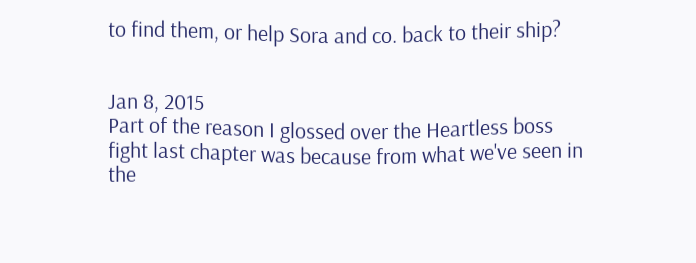to find them, or help Sora and co. back to their ship?


Jan 8, 2015
Part of the reason I glossed over the Heartless boss fight last chapter was because from what we've seen in the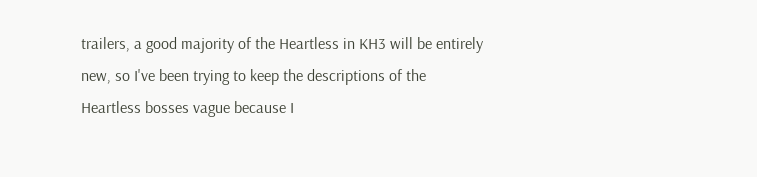trailers, a good majority of the Heartless in KH3 will be entirely new, so I've been trying to keep the descriptions of the Heartless bosses vague because I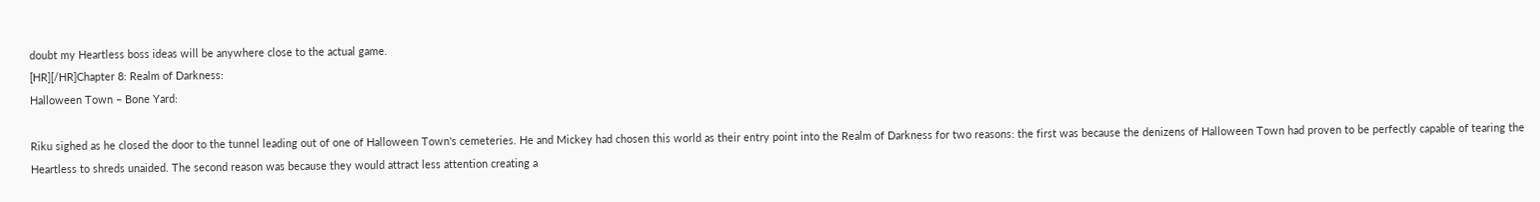doubt my Heartless boss ideas will be anywhere close to the actual game.
[HR][/HR]Chapter 8: Realm of Darkness:
Halloween Town – Bone Yard:

Riku sighed as he closed the door to the tunnel leading out of one of Halloween Town's cemeteries. He and Mickey had chosen this world as their entry point into the Realm of Darkness for two reasons: the first was because the denizens of Halloween Town had proven to be perfectly capable of tearing the Heartless to shreds unaided. The second reason was because they would attract less attention creating a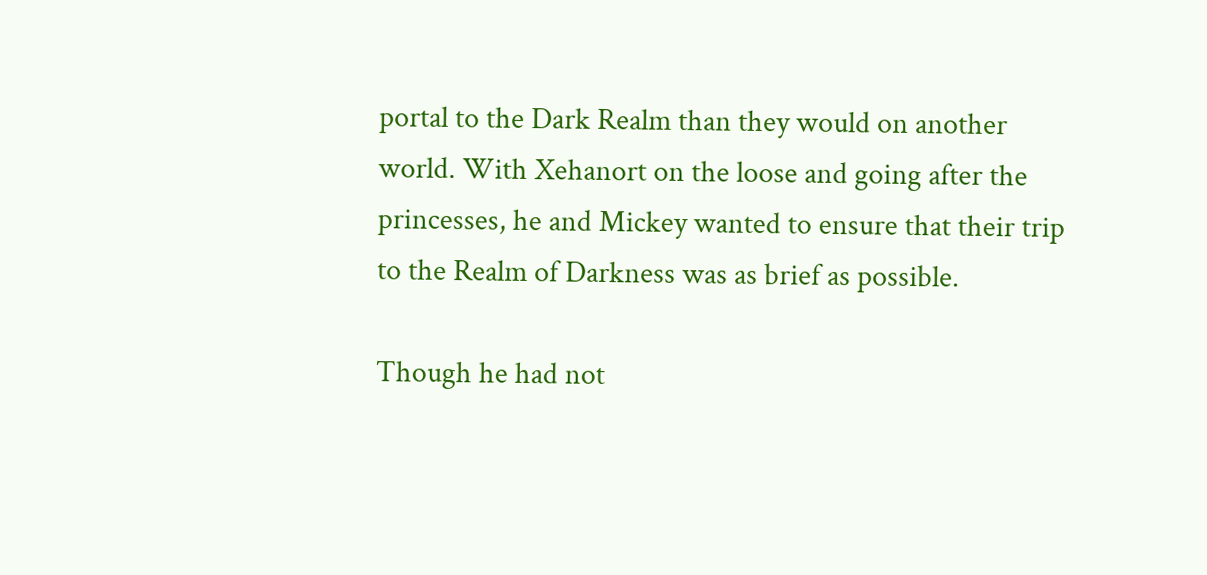portal to the Dark Realm than they would on another world. With Xehanort on the loose and going after the princesses, he and Mickey wanted to ensure that their trip to the Realm of Darkness was as brief as possible.

Though he had not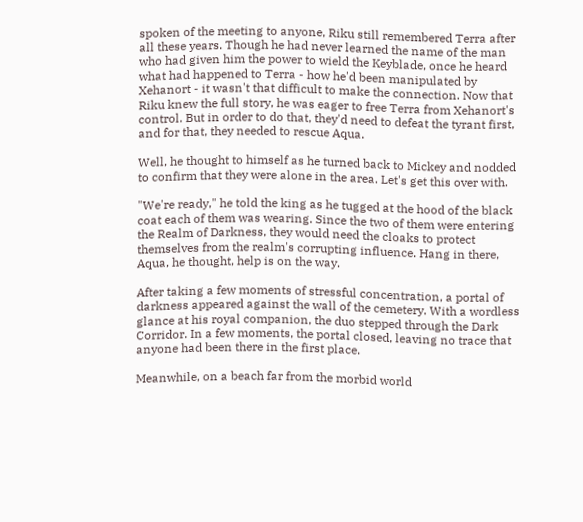spoken of the meeting to anyone, Riku still remembered Terra after all these years. Though he had never learned the name of the man who had given him the power to wield the Keyblade, once he heard what had happened to Terra - how he'd been manipulated by Xehanort - it wasn't that difficult to make the connection. Now that Riku knew the full story, he was eager to free Terra from Xehanort's control. But in order to do that, they'd need to defeat the tyrant first, and for that, they needed to rescue Aqua.

Well, he thought to himself as he turned back to Mickey and nodded to confirm that they were alone in the area. Let's get this over with.

"We're ready," he told the king as he tugged at the hood of the black coat each of them was wearing. Since the two of them were entering the Realm of Darkness, they would need the cloaks to protect themselves from the realm's corrupting influence. Hang in there, Aqua, he thought, help is on the way.

After taking a few moments of stressful concentration, a portal of darkness appeared against the wall of the cemetery. With a wordless glance at his royal companion, the duo stepped through the Dark Corridor. In a few moments, the portal closed, leaving no trace that anyone had been there in the first place.

Meanwhile, on a beach far from the morbid world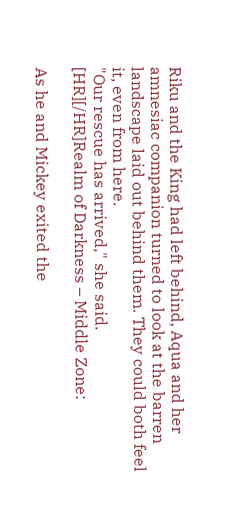Riku and the King had left behind, Aqua and her amnesiac companion turned to look at the barren landscape laid out behind them. They could both feel it, even from here.
"Our rescue has arrived," she said.
[HR][/HR]Realm of Darkness – Middle Zone:

As he and Mickey exited the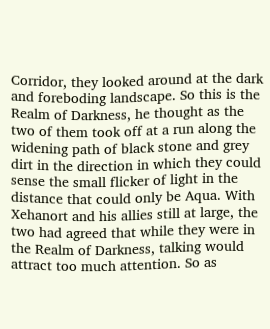Corridor, they looked around at the dark and foreboding landscape. So this is the Realm of Darkness, he thought as the two of them took off at a run along the widening path of black stone and grey dirt in the direction in which they could sense the small flicker of light in the distance that could only be Aqua. With Xehanort and his allies still at large, the two had agreed that while they were in the Realm of Darkness, talking would attract too much attention. So as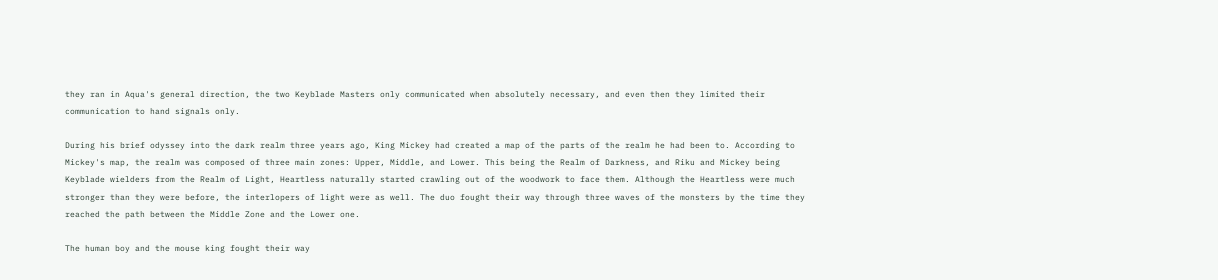they ran in Aqua's general direction, the two Keyblade Masters only communicated when absolutely necessary, and even then they limited their communication to hand signals only.

During his brief odyssey into the dark realm three years ago, King Mickey had created a map of the parts of the realm he had been to. According to Mickey's map, the realm was composed of three main zones: Upper, Middle, and Lower. This being the Realm of Darkness, and Riku and Mickey being Keyblade wielders from the Realm of Light, Heartless naturally started crawling out of the woodwork to face them. Although the Heartless were much stronger than they were before, the interlopers of light were as well. The duo fought their way through three waves of the monsters by the time they reached the path between the Middle Zone and the Lower one.

The human boy and the mouse king fought their way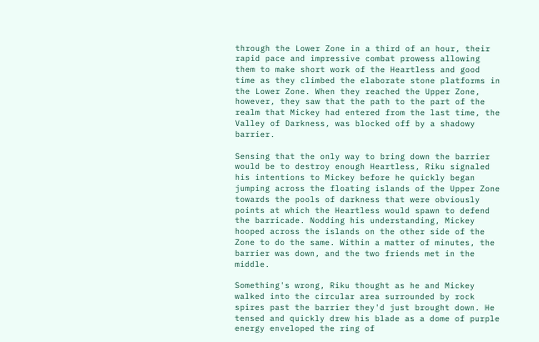through the Lower Zone in a third of an hour, their rapid pace and impressive combat prowess allowing them to make short work of the Heartless and good time as they climbed the elaborate stone platforms in the Lower Zone. When they reached the Upper Zone, however, they saw that the path to the part of the realm that Mickey had entered from the last time, the Valley of Darkness, was blocked off by a shadowy barrier.

Sensing that the only way to bring down the barrier would be to destroy enough Heartless, Riku signaled his intentions to Mickey before he quickly began jumping across the floating islands of the Upper Zone towards the pools of darkness that were obviously points at which the Heartless would spawn to defend the barricade. Nodding his understanding, Mickey hooped across the islands on the other side of the Zone to do the same. Within a matter of minutes, the barrier was down, and the two friends met in the middle.

Something's wrong, Riku thought as he and Mickey walked into the circular area surrounded by rock spires past the barrier they'd just brought down. He tensed and quickly drew his blade as a dome of purple energy enveloped the ring of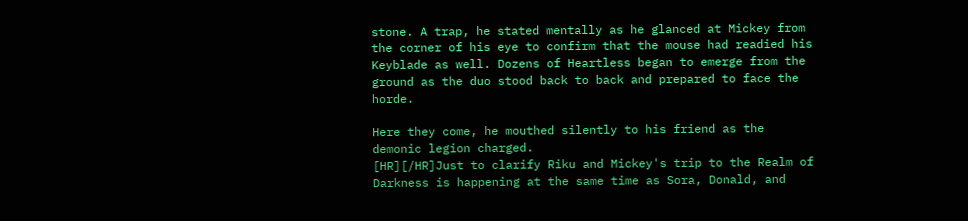stone. A trap, he stated mentally as he glanced at Mickey from the corner of his eye to confirm that the mouse had readied his Keyblade as well. Dozens of Heartless began to emerge from the ground as the duo stood back to back and prepared to face the horde.

Here they come, he mouthed silently to his friend as the demonic legion charged.
[HR][/HR]Just to clarify Riku and Mickey's trip to the Realm of Darkness is happening at the same time as Sora, Donald, and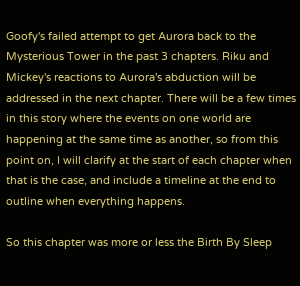Goofy's failed attempt to get Aurora back to the Mysterious Tower in the past 3 chapters. Riku and Mickey's reactions to Aurora's abduction will be addressed in the next chapter. There will be a few times in this story where the events on one world are happening at the same time as another, so from this point on, I will clarify at the start of each chapter when that is the case, and include a timeline at the end to outline when everything happens.

So this chapter was more or less the Birth By Sleep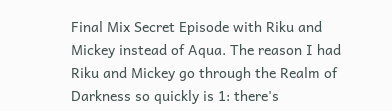Final Mix Secret Episode with Riku and Mickey instead of Aqua. The reason I had Riku and Mickey go through the Realm of Darkness so quickly is 1: there's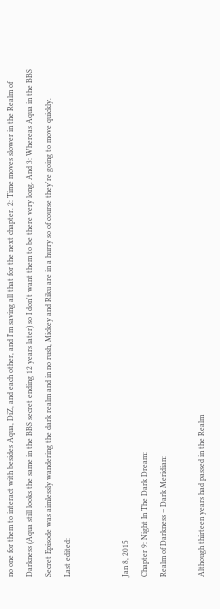no one for them to interact with besides Aqua, DiZ, and each other, and I'm saving all that for the next chapter. 2: Time moves slower in the Realm of Darkness (Aqua still looks the same in the BBS secret ending 12 years later) so I don't want them to be there very long. And 3: Whereas Aqua in the BBS Secret Episode was aimlessly wandering the dark realm and in no rush, Mickey and Riku are in a hurry so of course they're going to move quickly.
Last edited:


Jan 8, 2015
Chapter 9: Night In The Dark Dream:
Realm of Darkness – Dark Meridian:

Although thirteen years had passed in the Realm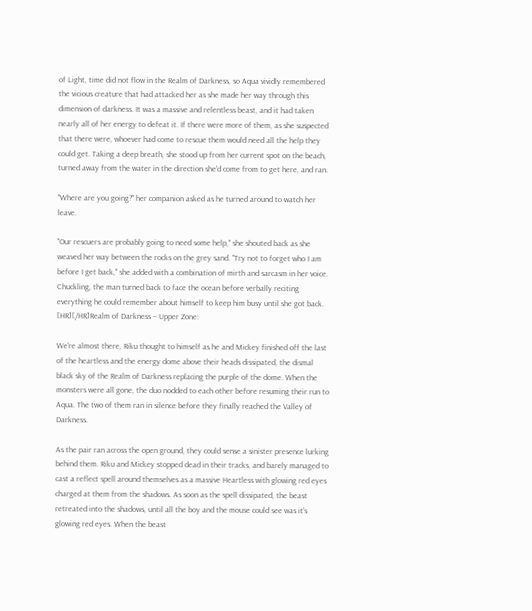of Light, time did not flow in the Realm of Darkness, so Aqua vividly remembered the vicious creature that had attacked her as she made her way through this dimension of darkness. It was a massive and relentless beast, and it had taken nearly all of her energy to defeat it. If there were more of them, as she suspected that there were, whoever had come to rescue them would need all the help they could get. Taking a deep breath, she stood up from her current spot on the beach, turned away from the water in the direction she'd come from to get here, and ran.

"Where are you going?" her companion asked as he turned around to watch her leave.

"Our rescuers are probably going to need some help," she shouted back as she weaved her way between the rocks on the grey sand. "Try not to forget who I am before I get back," she added with a combination of mirth and sarcasm in her voice. Chuckling, the man turned back to face the ocean before verbally reciting everything he could remember about himself to keep him busy until she got back.
[HR][/HR]Realm of Darkness – Upper Zone:

We're almost there, Riku thought to himself as he and Mickey finished off the last of the heartless and the energy dome above their heads dissipated, the dismal black sky of the Realm of Darkness replacing the purple of the dome. When the monsters were all gone, the duo nodded to each other before resuming their run to Aqua. The two of them ran in silence before they finally reached the Valley of Darkness.

As the pair ran across the open ground, they could sense a sinister presence lurking behind them. Riku and Mickey stopped dead in their tracks, and barely managed to cast a reflect spell around themselves as a massive Heartless with glowing red eyes charged at them from the shadows. As soon as the spell dissipated, the beast retreated into the shadows, until all the boy and the mouse could see was it's glowing red eyes. When the beast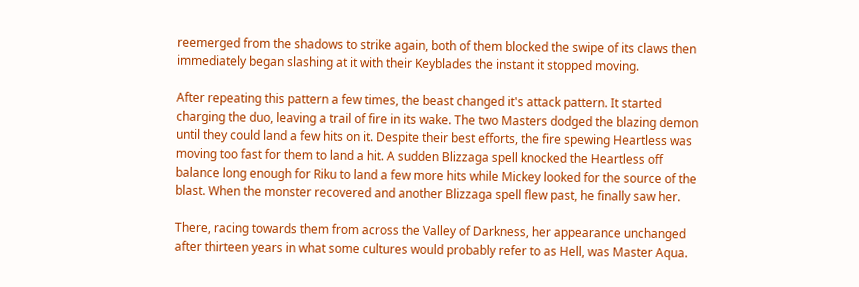reemerged from the shadows to strike again, both of them blocked the swipe of its claws then immediately began slashing at it with their Keyblades the instant it stopped moving.

After repeating this pattern a few times, the beast changed it's attack pattern. It started charging the duo, leaving a trail of fire in its wake. The two Masters dodged the blazing demon until they could land a few hits on it. Despite their best efforts, the fire spewing Heartless was moving too fast for them to land a hit. A sudden Blizzaga spell knocked the Heartless off balance long enough for Riku to land a few more hits while Mickey looked for the source of the blast. When the monster recovered and another Blizzaga spell flew past, he finally saw her.

There, racing towards them from across the Valley of Darkness, her appearance unchanged after thirteen years in what some cultures would probably refer to as Hell, was Master Aqua.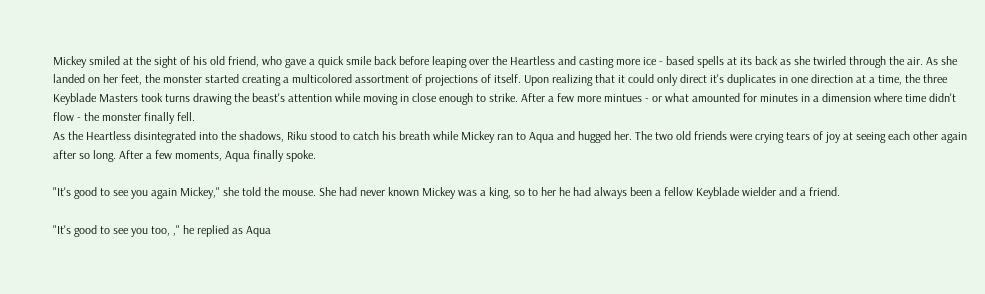Mickey smiled at the sight of his old friend, who gave a quick smile back before leaping over the Heartless and casting more ice - based spells at its back as she twirled through the air. As she landed on her feet, the monster started creating a multicolored assortment of projections of itself. Upon realizing that it could only direct it's duplicates in one direction at a time, the three Keyblade Masters took turns drawing the beast's attention while moving in close enough to strike. After a few more mintues - or what amounted for minutes in a dimension where time didn't flow - the monster finally fell.
As the Heartless disintegrated into the shadows, Riku stood to catch his breath while Mickey ran to Aqua and hugged her. The two old friends were crying tears of joy at seeing each other again after so long. After a few moments, Aqua finally spoke.

"It's good to see you again Mickey," she told the mouse. She had never known Mickey was a king, so to her he had always been a fellow Keyblade wielder and a friend.

"It's good to see you too, ," he replied as Aqua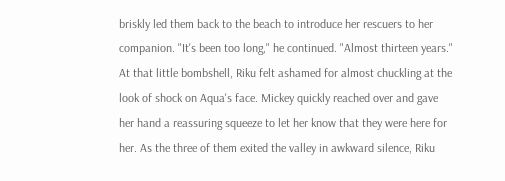briskly led them back to the beach to introduce her rescuers to her companion. "It's been too long," he continued. "Almost thirteen years." At that little bombshell, Riku felt ashamed for almost chuckling at the look of shock on Aqua's face. Mickey quickly reached over and gave her hand a reassuring squeeze to let her know that they were here for her. As the three of them exited the valley in awkward silence, Riku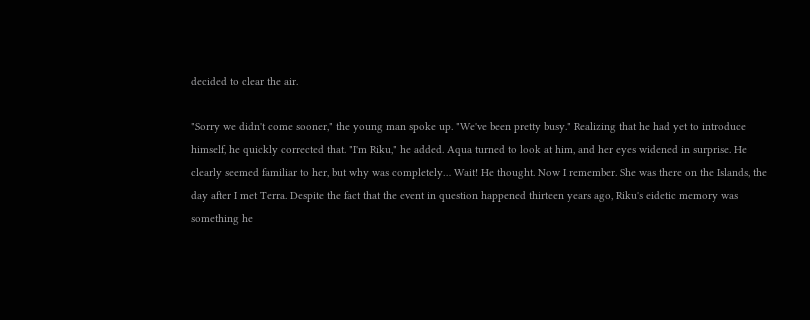decided to clear the air.

"Sorry we didn't come sooner," the young man spoke up. "We've been pretty busy." Realizing that he had yet to introduce himself, he quickly corrected that. "I'm Riku," he added. Aqua turned to look at him, and her eyes widened in surprise. He clearly seemed familiar to her, but why was completely… Wait! He thought. Now I remember. She was there on the Islands, the day after I met Terra. Despite the fact that the event in question happened thirteen years ago, Riku's eidetic memory was something he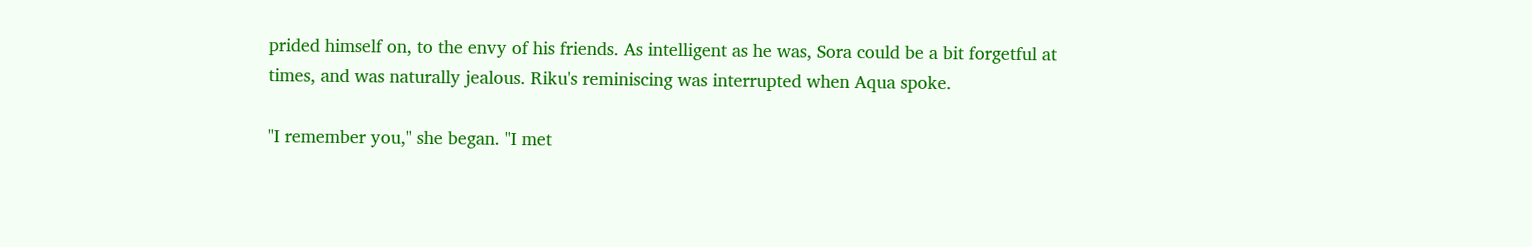prided himself on, to the envy of his friends. As intelligent as he was, Sora could be a bit forgetful at times, and was naturally jealous. Riku's reminiscing was interrupted when Aqua spoke.

"I remember you," she began. "I met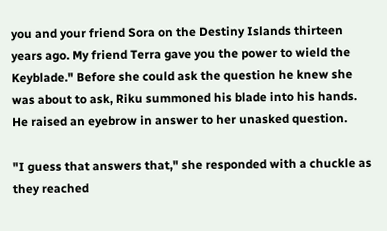you and your friend Sora on the Destiny Islands thirteen years ago. My friend Terra gave you the power to wield the Keyblade." Before she could ask the question he knew she was about to ask, Riku summoned his blade into his hands. He raised an eyebrow in answer to her unasked question.

"I guess that answers that," she responded with a chuckle as they reached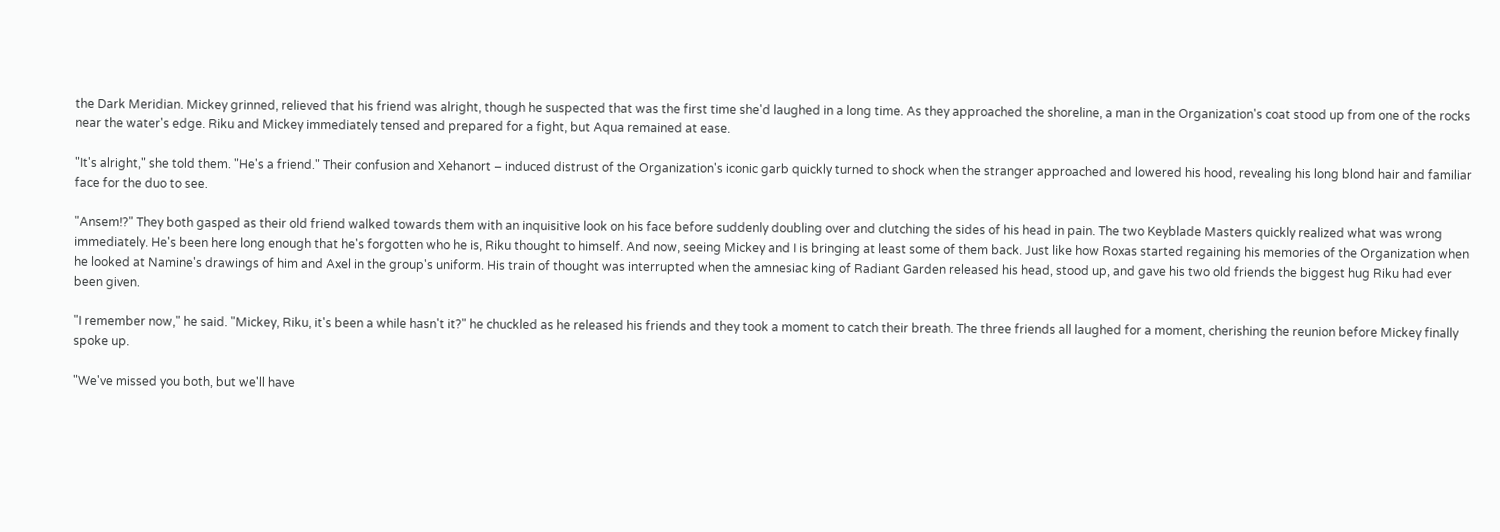the Dark Meridian. Mickey grinned, relieved that his friend was alright, though he suspected that was the first time she'd laughed in a long time. As they approached the shoreline, a man in the Organization's coat stood up from one of the rocks near the water's edge. Riku and Mickey immediately tensed and prepared for a fight, but Aqua remained at ease.

"It's alright," she told them. "He's a friend." Their confusion and Xehanort – induced distrust of the Organization's iconic garb quickly turned to shock when the stranger approached and lowered his hood, revealing his long blond hair and familiar face for the duo to see.

"Ansem!?" They both gasped as their old friend walked towards them with an inquisitive look on his face before suddenly doubling over and clutching the sides of his head in pain. The two Keyblade Masters quickly realized what was wrong immediately. He's been here long enough that he's forgotten who he is, Riku thought to himself. And now, seeing Mickey and I is bringing at least some of them back. Just like how Roxas started regaining his memories of the Organization when he looked at Namine's drawings of him and Axel in the group's uniform. His train of thought was interrupted when the amnesiac king of Radiant Garden released his head, stood up, and gave his two old friends the biggest hug Riku had ever been given.

"I remember now," he said. "Mickey, Riku, it's been a while hasn't it?" he chuckled as he released his friends and they took a moment to catch their breath. The three friends all laughed for a moment, cherishing the reunion before Mickey finally spoke up.

"We've missed you both, but we'll have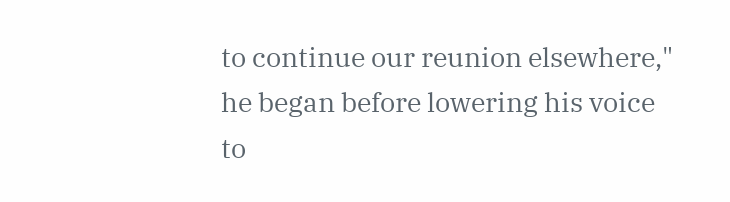to continue our reunion elsewhere," he began before lowering his voice to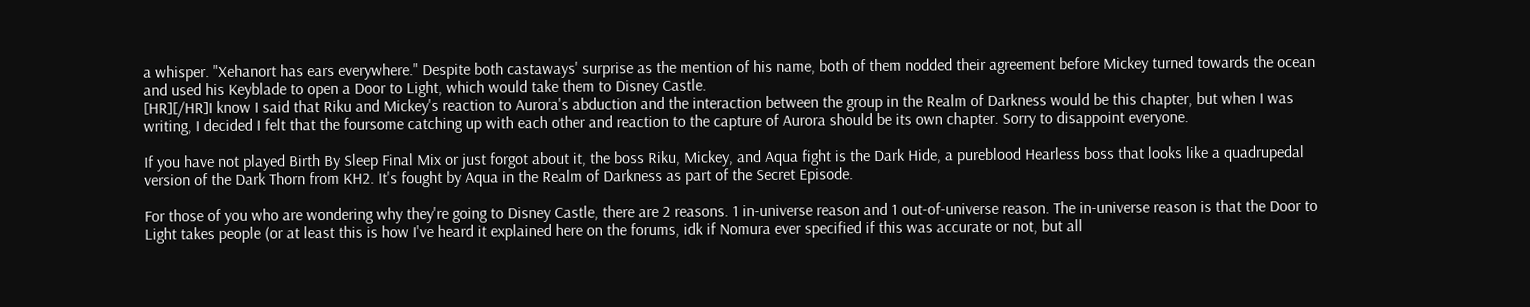a whisper. "Xehanort has ears everywhere." Despite both castaways' surprise as the mention of his name, both of them nodded their agreement before Mickey turned towards the ocean and used his Keyblade to open a Door to Light, which would take them to Disney Castle.
[HR][/HR]I know I said that Riku and Mickey's reaction to Aurora's abduction and the interaction between the group in the Realm of Darkness would be this chapter, but when I was writing, I decided I felt that the foursome catching up with each other and reaction to the capture of Aurora should be its own chapter. Sorry to disappoint everyone.

If you have not played Birth By Sleep Final Mix or just forgot about it, the boss Riku, Mickey, and Aqua fight is the Dark Hide, a pureblood Hearless boss that looks like a quadrupedal version of the Dark Thorn from KH2. It's fought by Aqua in the Realm of Darkness as part of the Secret Episode.

For those of you who are wondering why they're going to Disney Castle, there are 2 reasons. 1 in-universe reason and 1 out-of-universe reason. The in-universe reason is that the Door to Light takes people (or at least this is how I've heard it explained here on the forums, idk if Nomura ever specified if this was accurate or not, but all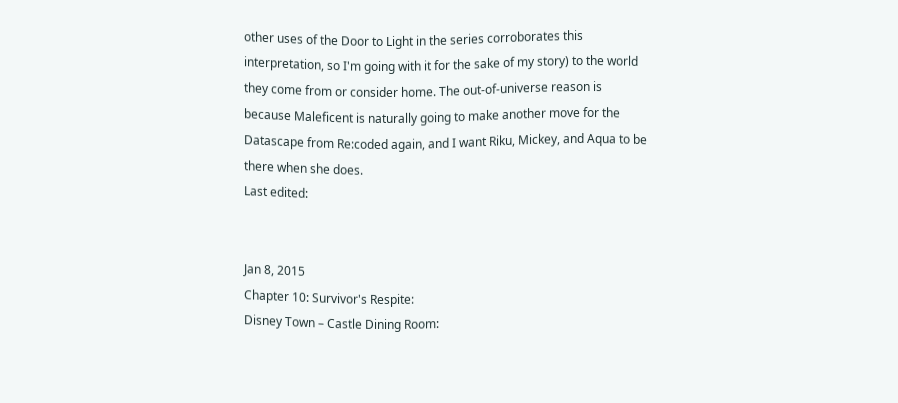other uses of the Door to Light in the series corroborates this interpretation, so I'm going with it for the sake of my story) to the world they come from or consider home. The out-of-universe reason is because Maleficent is naturally going to make another move for the Datascape from Re:coded again, and I want Riku, Mickey, and Aqua to be there when she does.
Last edited:


Jan 8, 2015
Chapter 10: Survivor's Respite:
Disney Town – Castle Dining Room: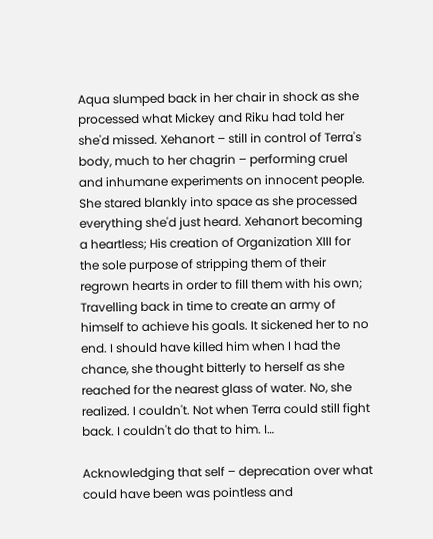Aqua slumped back in her chair in shock as she processed what Mickey and Riku had told her she'd missed. Xehanort – still in control of Terra's body, much to her chagrin – performing cruel and inhumane experiments on innocent people. She stared blankly into space as she processed everything she'd just heard. Xehanort becoming a heartless; His creation of Organization XIII for the sole purpose of stripping them of their regrown hearts in order to fill them with his own; Travelling back in time to create an army of himself to achieve his goals. It sickened her to no end. I should have killed him when I had the chance, she thought bitterly to herself as she reached for the nearest glass of water. No, she realized. I couldn't. Not when Terra could still fight back. I couldn't do that to him. I…

Acknowledging that self – deprecation over what could have been was pointless and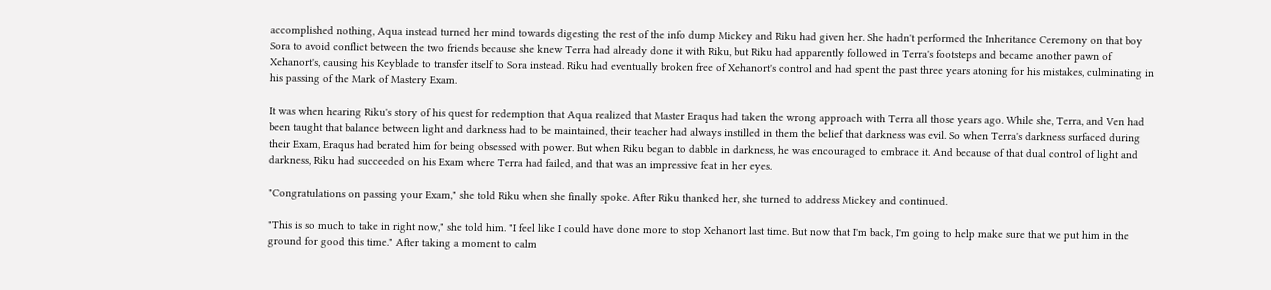accomplished nothing, Aqua instead turned her mind towards digesting the rest of the info dump Mickey and Riku had given her. She hadn't performed the Inheritance Ceremony on that boy Sora to avoid conflict between the two friends because she knew Terra had already done it with Riku, but Riku had apparently followed in Terra's footsteps and became another pawn of Xehanort's, causing his Keyblade to transfer itself to Sora instead. Riku had eventually broken free of Xehanort's control and had spent the past three years atoning for his mistakes, culminating in his passing of the Mark of Mastery Exam.

It was when hearing Riku's story of his quest for redemption that Aqua realized that Master Eraqus had taken the wrong approach with Terra all those years ago. While she, Terra, and Ven had been taught that balance between light and darkness had to be maintained, their teacher had always instilled in them the belief that darkness was evil. So when Terra's darkness surfaced during their Exam, Eraqus had berated him for being obsessed with power. But when Riku began to dabble in darkness, he was encouraged to embrace it. And because of that dual control of light and darkness, Riku had succeeded on his Exam where Terra had failed, and that was an impressive feat in her eyes.

"Congratulations on passing your Exam," she told Riku when she finally spoke. After Riku thanked her, she turned to address Mickey and continued.

"This is so much to take in right now," she told him. "I feel like I could have done more to stop Xehanort last time. But now that I'm back, I'm going to help make sure that we put him in the ground for good this time." After taking a moment to calm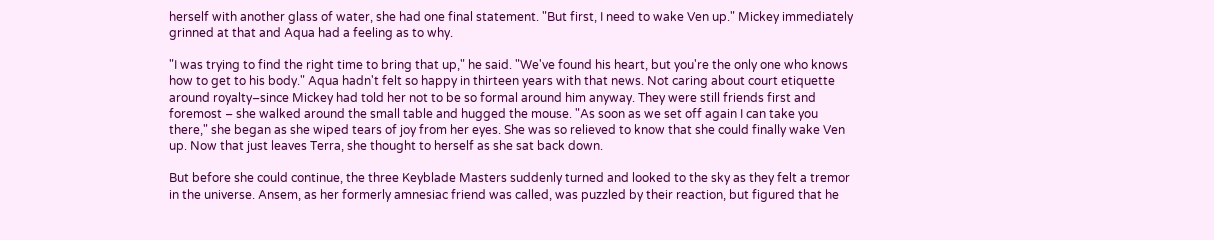herself with another glass of water, she had one final statement. "But first, I need to wake Ven up." Mickey immediately grinned at that and Aqua had a feeling as to why.

"I was trying to find the right time to bring that up," he said. "We've found his heart, but you're the only one who knows how to get to his body." Aqua hadn't felt so happy in thirteen years with that news. Not caring about court etiquette around royalty–since Mickey had told her not to be so formal around him anyway. They were still friends first and foremost – she walked around the small table and hugged the mouse. "As soon as we set off again I can take you there," she began as she wiped tears of joy from her eyes. She was so relieved to know that she could finally wake Ven up. Now that just leaves Terra, she thought to herself as she sat back down.

But before she could continue, the three Keyblade Masters suddenly turned and looked to the sky as they felt a tremor in the universe. Ansem, as her formerly amnesiac friend was called, was puzzled by their reaction, but figured that he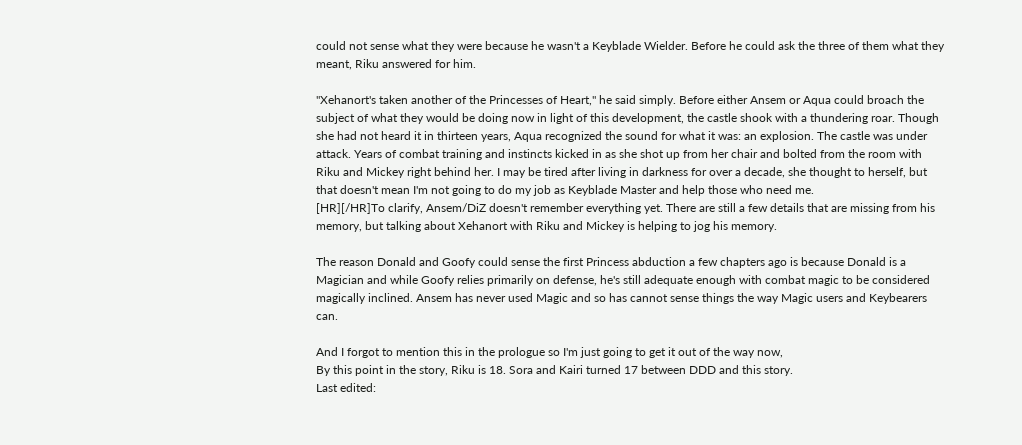could not sense what they were because he wasn't a Keyblade Wielder. Before he could ask the three of them what they meant, Riku answered for him.

"Xehanort's taken another of the Princesses of Heart," he said simply. Before either Ansem or Aqua could broach the subject of what they would be doing now in light of this development, the castle shook with a thundering roar. Though she had not heard it in thirteen years, Aqua recognized the sound for what it was: an explosion. The castle was under attack. Years of combat training and instincts kicked in as she shot up from her chair and bolted from the room with Riku and Mickey right behind her. I may be tired after living in darkness for over a decade, she thought to herself, but that doesn't mean I'm not going to do my job as Keyblade Master and help those who need me.
[HR][/HR]To clarify, Ansem/DiZ doesn't remember everything yet. There are still a few details that are missing from his memory, but talking about Xehanort with Riku and Mickey is helping to jog his memory.

The reason Donald and Goofy could sense the first Princess abduction a few chapters ago is because Donald is a Magician and while Goofy relies primarily on defense, he's still adequate enough with combat magic to be considered magically inclined. Ansem has never used Magic and so has cannot sense things the way Magic users and Keybearers can.

And I forgot to mention this in the prologue so I'm just going to get it out of the way now,
By this point in the story, Riku is 18. Sora and Kairi turned 17 between DDD and this story.
Last edited: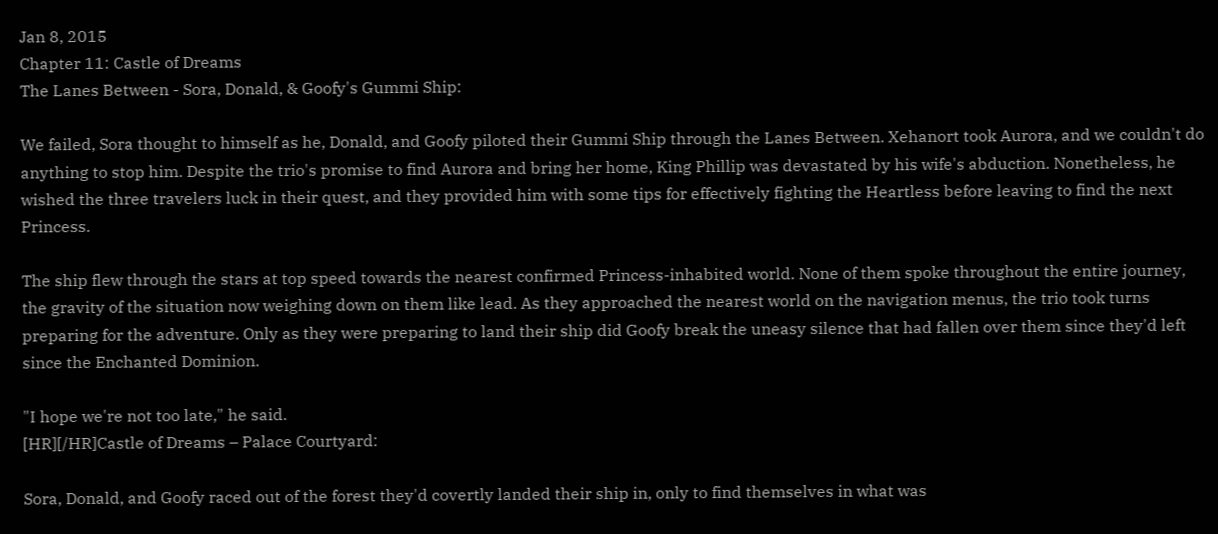Jan 8, 2015
Chapter 11: Castle of Dreams
The Lanes Between - Sora, Donald, & Goofy's Gummi Ship:

We failed, Sora thought to himself as he, Donald, and Goofy piloted their Gummi Ship through the Lanes Between. Xehanort took Aurora, and we couldn't do anything to stop him. Despite the trio's promise to find Aurora and bring her home, King Phillip was devastated by his wife's abduction. Nonetheless, he wished the three travelers luck in their quest, and they provided him with some tips for effectively fighting the Heartless before leaving to find the next Princess.

The ship flew through the stars at top speed towards the nearest confirmed Princess-inhabited world. None of them spoke throughout the entire journey, the gravity of the situation now weighing down on them like lead. As they approached the nearest world on the navigation menus, the trio took turns preparing for the adventure. Only as they were preparing to land their ship did Goofy break the uneasy silence that had fallen over them since they'd left since the Enchanted Dominion.

"I hope we're not too late," he said.
[HR][/HR]Castle of Dreams – Palace Courtyard:

Sora, Donald, and Goofy raced out of the forest they'd covertly landed their ship in, only to find themselves in what was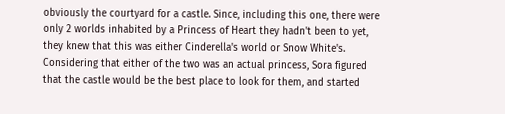obviously the courtyard for a castle. Since, including this one, there were only 2 worlds inhabited by a Princess of Heart they hadn't been to yet, they knew that this was either Cinderella's world or Snow White's. Considering that either of the two was an actual princess, Sora figured that the castle would be the best place to look for them, and started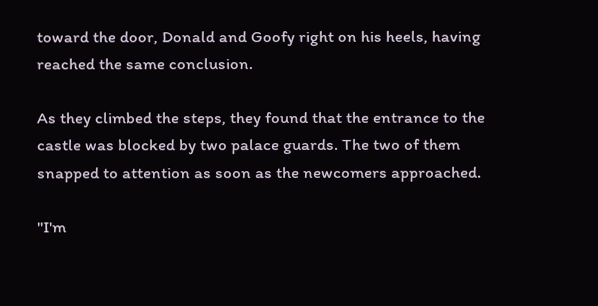toward the door, Donald and Goofy right on his heels, having reached the same conclusion.

As they climbed the steps, they found that the entrance to the castle was blocked by two palace guards. The two of them snapped to attention as soon as the newcomers approached.

"I'm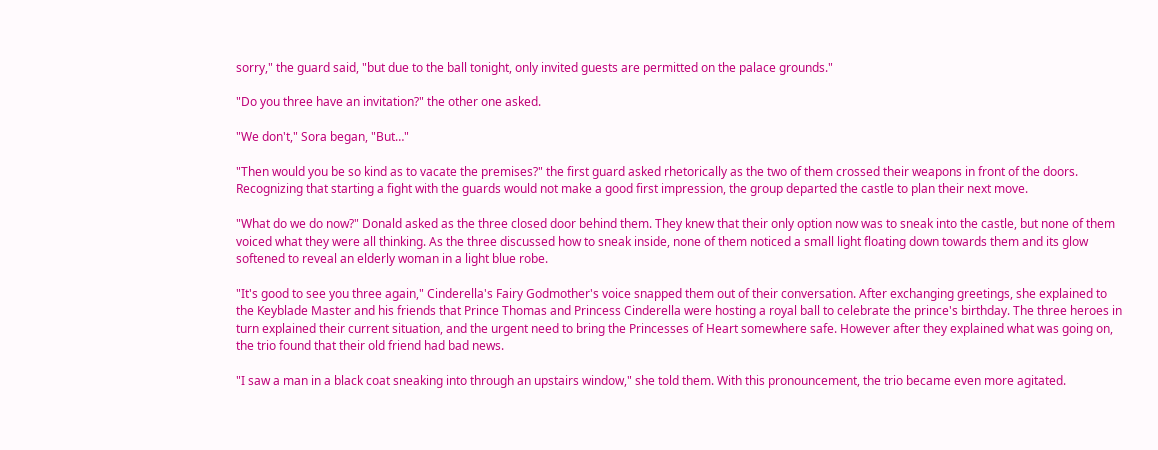sorry," the guard said, "but due to the ball tonight, only invited guests are permitted on the palace grounds."

"Do you three have an invitation?" the other one asked.

"We don't," Sora began, "But…"

"Then would you be so kind as to vacate the premises?" the first guard asked rhetorically as the two of them crossed their weapons in front of the doors. Recognizing that starting a fight with the guards would not make a good first impression, the group departed the castle to plan their next move.

"What do we do now?" Donald asked as the three closed door behind them. They knew that their only option now was to sneak into the castle, but none of them voiced what they were all thinking. As the three discussed how to sneak inside, none of them noticed a small light floating down towards them and its glow softened to reveal an elderly woman in a light blue robe.

"It's good to see you three again," Cinderella's Fairy Godmother's voice snapped them out of their conversation. After exchanging greetings, she explained to the Keyblade Master and his friends that Prince Thomas and Princess Cinderella were hosting a royal ball to celebrate the prince's birthday. The three heroes in turn explained their current situation, and the urgent need to bring the Princesses of Heart somewhere safe. However after they explained what was going on, the trio found that their old friend had bad news.

"I saw a man in a black coat sneaking into through an upstairs window," she told them. With this pronouncement, the trio became even more agitated.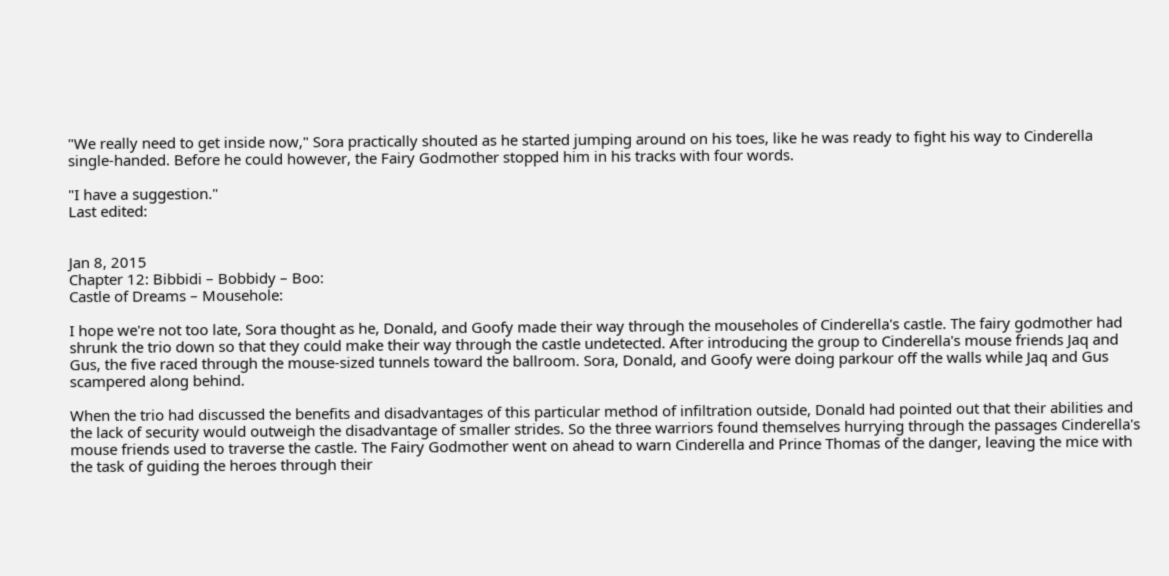"We really need to get inside now," Sora practically shouted as he started jumping around on his toes, like he was ready to fight his way to Cinderella single-handed. Before he could however, the Fairy Godmother stopped him in his tracks with four words.

"I have a suggestion."
Last edited:


Jan 8, 2015
Chapter 12: Bibbidi – Bobbidy – Boo:
Castle of Dreams – Mousehole:

I hope we're not too late, Sora thought as he, Donald, and Goofy made their way through the mouseholes of Cinderella's castle. The fairy godmother had shrunk the trio down so that they could make their way through the castle undetected. After introducing the group to Cinderella's mouse friends Jaq and Gus, the five raced through the mouse-sized tunnels toward the ballroom. Sora, Donald, and Goofy were doing parkour off the walls while Jaq and Gus scampered along behind.

When the trio had discussed the benefits and disadvantages of this particular method of infiltration outside, Donald had pointed out that their abilities and the lack of security would outweigh the disadvantage of smaller strides. So the three warriors found themselves hurrying through the passages Cinderella's mouse friends used to traverse the castle. The Fairy Godmother went on ahead to warn Cinderella and Prince Thomas of the danger, leaving the mice with the task of guiding the heroes through their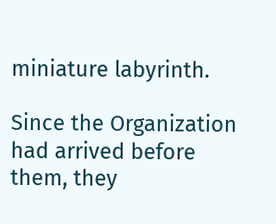miniature labyrinth.

Since the Organization had arrived before them, they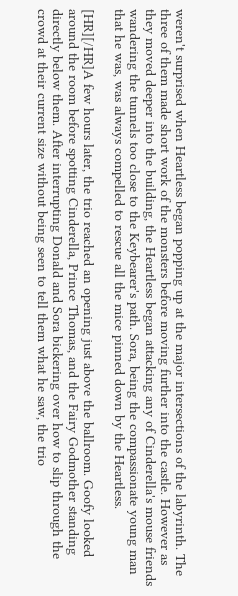weren't surprised when Heartless began popping up at the major intersections of the labyrinth. The three of them made short work of the monsters before moving further into the castle. However as they moved deeper into the building, the Heartless began attacking any of Cinderella's mouse friends wandering the tunnels too close to the Keybearer's path. Sora, being the compassionate young man that he was, was always compelled to rescue all the mice pinned down by the Heartless.

[HR][/HR]A few hours later, the trio reached an opening just above the ballroom. Goofy looked around the room before spotting Cinderella, Prince Thomas, and the Fairy Godmother standing directly below them. After interrupting Donald and Sora bickering over how to slip through the crowd at their current size without being seen to tell them what he saw, the trio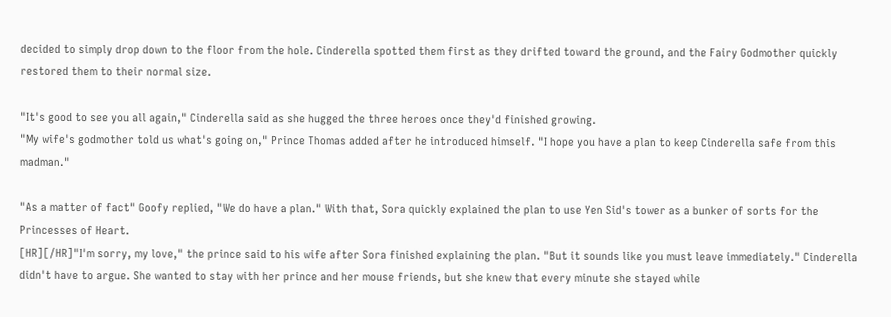decided to simply drop down to the floor from the hole. Cinderella spotted them first as they drifted toward the ground, and the Fairy Godmother quickly restored them to their normal size.

"It's good to see you all again," Cinderella said as she hugged the three heroes once they'd finished growing.
"My wife's godmother told us what's going on," Prince Thomas added after he introduced himself. "I hope you have a plan to keep Cinderella safe from this madman."

"As a matter of fact" Goofy replied, "We do have a plan." With that, Sora quickly explained the plan to use Yen Sid's tower as a bunker of sorts for the Princesses of Heart.
[HR][/HR]"I'm sorry, my love," the prince said to his wife after Sora finished explaining the plan. "But it sounds like you must leave immediately." Cinderella didn't have to argue. She wanted to stay with her prince and her mouse friends, but she knew that every minute she stayed while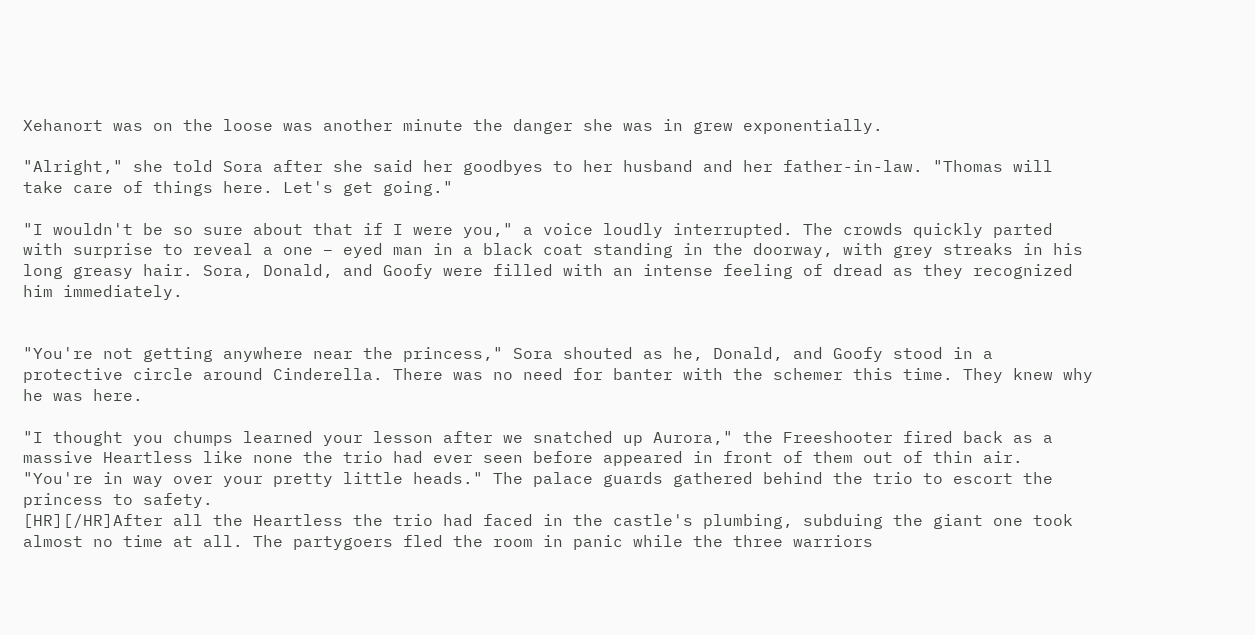Xehanort was on the loose was another minute the danger she was in grew exponentially.

"Alright," she told Sora after she said her goodbyes to her husband and her father-in-law. "Thomas will take care of things here. Let's get going."

"I wouldn't be so sure about that if I were you," a voice loudly interrupted. The crowds quickly parted with surprise to reveal a one – eyed man in a black coat standing in the doorway, with grey streaks in his long greasy hair. Sora, Donald, and Goofy were filled with an intense feeling of dread as they recognized him immediately.


"You're not getting anywhere near the princess," Sora shouted as he, Donald, and Goofy stood in a protective circle around Cinderella. There was no need for banter with the schemer this time. They knew why he was here.

"I thought you chumps learned your lesson after we snatched up Aurora," the Freeshooter fired back as a massive Heartless like none the trio had ever seen before appeared in front of them out of thin air. "You're in way over your pretty little heads." The palace guards gathered behind the trio to escort the princess to safety.
[HR][/HR]After all the Heartless the trio had faced in the castle's plumbing, subduing the giant one took almost no time at all. The partygoers fled the room in panic while the three warriors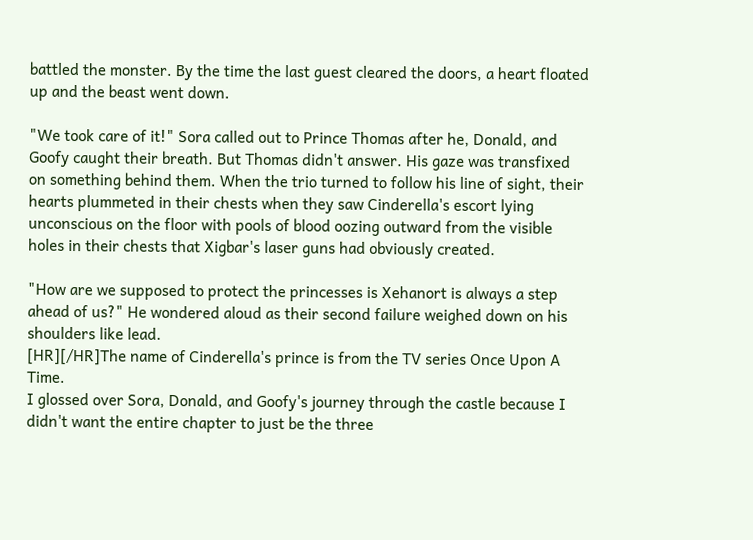battled the monster. By the time the last guest cleared the doors, a heart floated up and the beast went down.

"We took care of it!" Sora called out to Prince Thomas after he, Donald, and Goofy caught their breath. But Thomas didn't answer. His gaze was transfixed on something behind them. When the trio turned to follow his line of sight, their hearts plummeted in their chests when they saw Cinderella's escort lying unconscious on the floor with pools of blood oozing outward from the visible holes in their chests that Xigbar's laser guns had obviously created.

"How are we supposed to protect the princesses is Xehanort is always a step ahead of us?" He wondered aloud as their second failure weighed down on his shoulders like lead.
[HR][/HR]The name of Cinderella's prince is from the TV series Once Upon A Time.
I glossed over Sora, Donald, and Goofy's journey through the castle because I didn't want the entire chapter to just be the three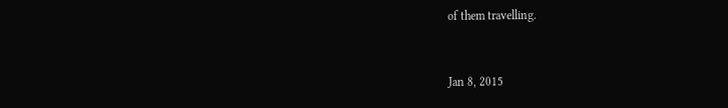of them travelling.


Jan 8, 2015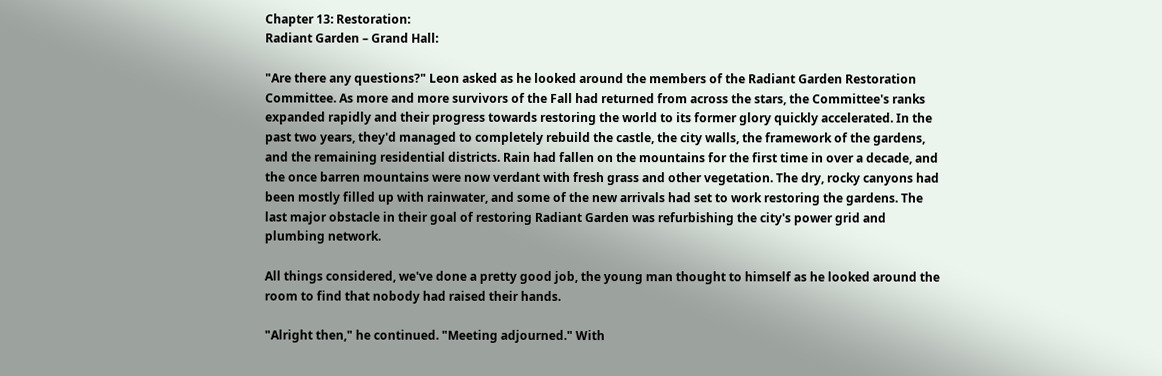Chapter 13: Restoration:
Radiant Garden – Grand Hall:

"Are there any questions?" Leon asked as he looked around the members of the Radiant Garden Restoration Committee. As more and more survivors of the Fall had returned from across the stars, the Committee's ranks expanded rapidly and their progress towards restoring the world to its former glory quickly accelerated. In the past two years, they'd managed to completely rebuild the castle, the city walls, the framework of the gardens, and the remaining residential districts. Rain had fallen on the mountains for the first time in over a decade, and the once barren mountains were now verdant with fresh grass and other vegetation. The dry, rocky canyons had been mostly filled up with rainwater, and some of the new arrivals had set to work restoring the gardens. The last major obstacle in their goal of restoring Radiant Garden was refurbishing the city's power grid and plumbing network.

All things considered, we've done a pretty good job, the young man thought to himself as he looked around the room to find that nobody had raised their hands.

"Alright then," he continued. "Meeting adjourned." With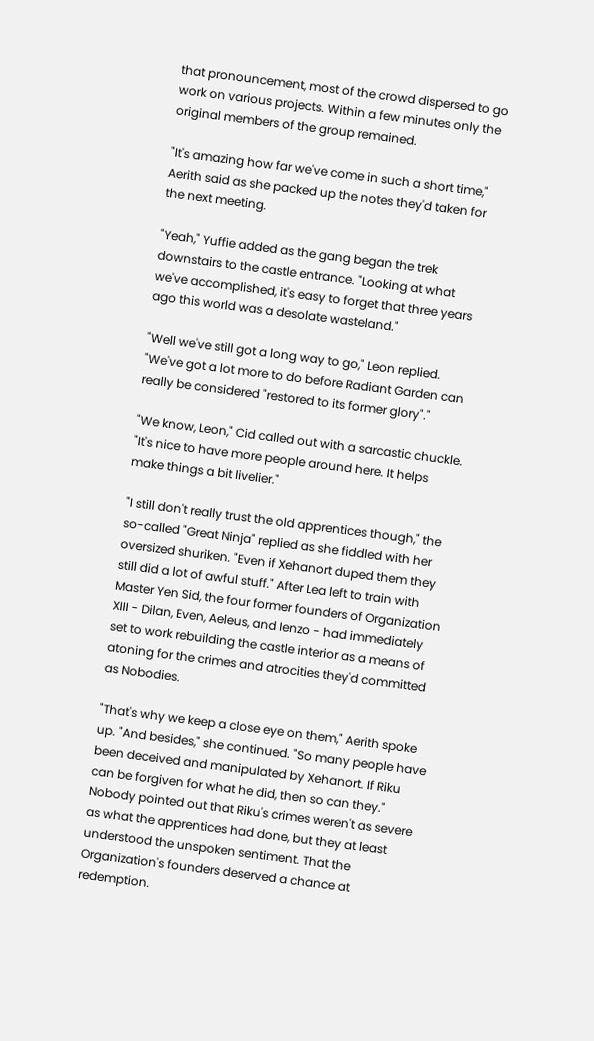that pronouncement, most of the crowd dispersed to go work on various projects. Within a few minutes only the original members of the group remained.

"It's amazing how far we've come in such a short time," Aerith said as she packed up the notes they'd taken for the next meeting.

"Yeah," Yuffie added as the gang began the trek downstairs to the castle entrance. "Looking at what we've accomplished, it's easy to forget that three years ago this world was a desolate wasteland."

"Well we've still got a long way to go," Leon replied. "We've got a lot more to do before Radiant Garden can really be considered "restored to its former glory"."

"We know, Leon," Cid called out with a sarcastic chuckle. "It's nice to have more people around here. It helps make things a bit livelier."

"I still don't really trust the old apprentices though," the so-called "Great Ninja" replied as she fiddled with her oversized shuriken. "Even if Xehanort duped them they still did a lot of awful stuff." After Lea left to train with Master Yen Sid, the four former founders of Organization XIII - Dilan, Even, Aeleus, and Ienzo - had immediately set to work rebuilding the castle interior as a means of atoning for the crimes and atrocities they'd committed as Nobodies.

"That's why we keep a close eye on them," Aerith spoke up. "And besides," she continued. "So many people have been deceived and manipulated by Xehanort. If Riku can be forgiven for what he did, then so can they." Nobody pointed out that Riku's crimes weren't as severe as what the apprentices had done, but they at least understood the unspoken sentiment. That the Organization's founders deserved a chance at redemption.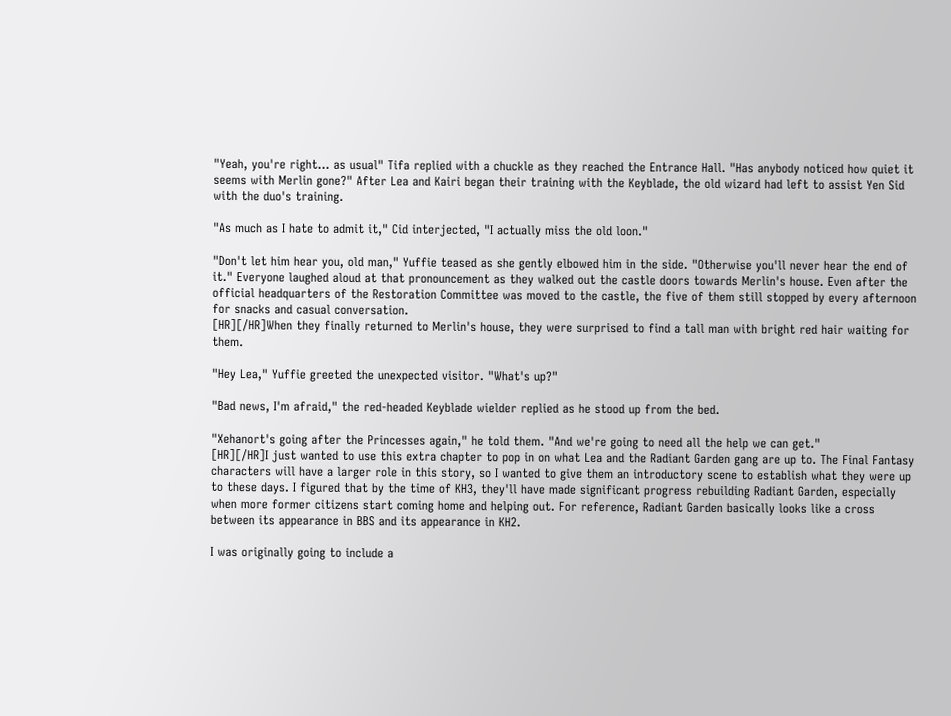"Yeah, you're right… as usual" Tifa replied with a chuckle as they reached the Entrance Hall. "Has anybody noticed how quiet it seems with Merlin gone?" After Lea and Kairi began their training with the Keyblade, the old wizard had left to assist Yen Sid with the duo's training.

"As much as I hate to admit it," Cid interjected, "I actually miss the old loon."

"Don't let him hear you, old man," Yuffie teased as she gently elbowed him in the side. "Otherwise you'll never hear the end of it." Everyone laughed aloud at that pronouncement as they walked out the castle doors towards Merlin's house. Even after the official headquarters of the Restoration Committee was moved to the castle, the five of them still stopped by every afternoon for snacks and casual conversation.
[HR][/HR]When they finally returned to Merlin's house, they were surprised to find a tall man with bright red hair waiting for them.

"Hey Lea," Yuffie greeted the unexpected visitor. "What's up?"

"Bad news, I'm afraid," the red-headed Keyblade wielder replied as he stood up from the bed.

"Xehanort's going after the Princesses again," he told them. "And we're going to need all the help we can get."
[HR][/HR]I just wanted to use this extra chapter to pop in on what Lea and the Radiant Garden gang are up to. The Final Fantasy characters will have a larger role in this story, so I wanted to give them an introductory scene to establish what they were up to these days. I figured that by the time of KH3, they'll have made significant progress rebuilding Radiant Garden, especially when more former citizens start coming home and helping out. For reference, Radiant Garden basically looks like a cross between its appearance in BBS and its appearance in KH2.

I was originally going to include a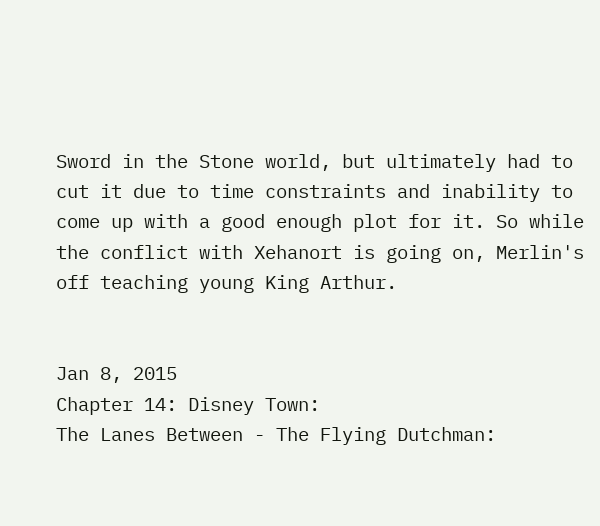Sword in the Stone world, but ultimately had to cut it due to time constraints and inability to come up with a good enough plot for it. So while the conflict with Xehanort is going on, Merlin's off teaching young King Arthur.


Jan 8, 2015
Chapter 14: Disney Town:
The Lanes Between - The Flying Dutchman: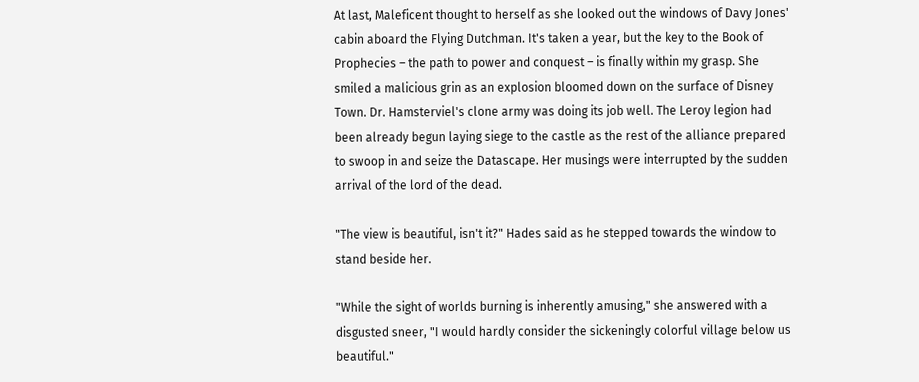At last, Maleficent thought to herself as she looked out the windows of Davy Jones' cabin aboard the Flying Dutchman. It's taken a year, but the key to the Book of Prophecies – the path to power and conquest – is finally within my grasp. She smiled a malicious grin as an explosion bloomed down on the surface of Disney Town. Dr. Hamsterviel's clone army was doing its job well. The Leroy legion had been already begun laying siege to the castle as the rest of the alliance prepared to swoop in and seize the Datascape. Her musings were interrupted by the sudden arrival of the lord of the dead.

"The view is beautiful, isn't it?" Hades said as he stepped towards the window to stand beside her.

"While the sight of worlds burning is inherently amusing," she answered with a disgusted sneer, "I would hardly consider the sickeningly colorful village below us beautiful."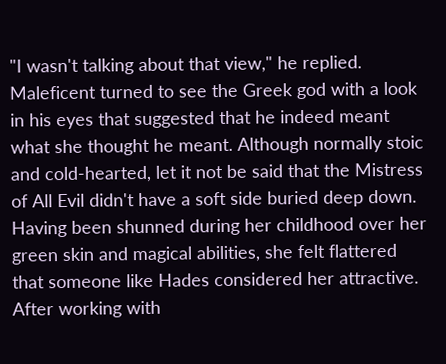"I wasn't talking about that view," he replied. Maleficent turned to see the Greek god with a look in his eyes that suggested that he indeed meant what she thought he meant. Although normally stoic and cold-hearted, let it not be said that the Mistress of All Evil didn't have a soft side buried deep down. Having been shunned during her childhood over her green skin and magical abilities, she felt flattered that someone like Hades considered her attractive. After working with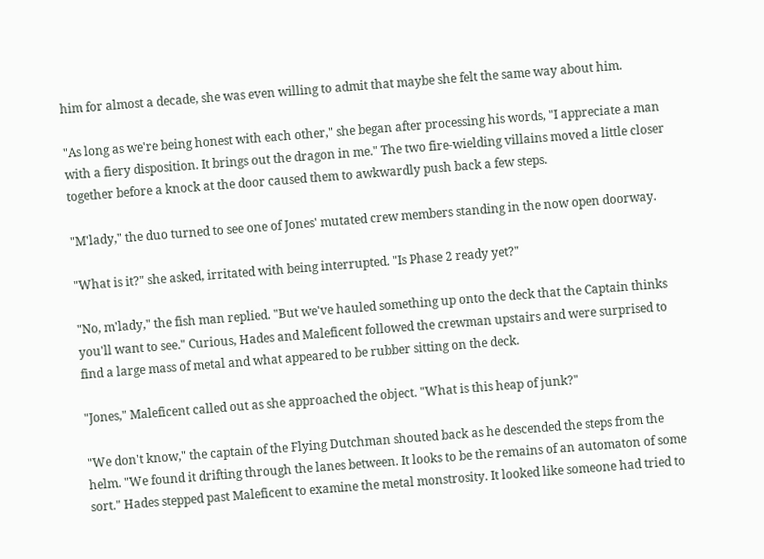him for almost a decade, she was even willing to admit that maybe she felt the same way about him.

"As long as we're being honest with each other," she began after processing his words, "I appreciate a man with a fiery disposition. It brings out the dragon in me." The two fire-wielding villains moved a little closer together before a knock at the door caused them to awkwardly push back a few steps.

"M'lady," the duo turned to see one of Jones' mutated crew members standing in the now open doorway.

"What is it?" she asked, irritated with being interrupted. "Is Phase 2 ready yet?"

"No, m'lady," the fish man replied. "But we've hauled something up onto the deck that the Captain thinks you'll want to see." Curious, Hades and Maleficent followed the crewman upstairs and were surprised to find a large mass of metal and what appeared to be rubber sitting on the deck.

"Jones," Maleficent called out as she approached the object. "What is this heap of junk?"

"We don't know," the captain of the Flying Dutchman shouted back as he descended the steps from the helm. "We found it drifting through the lanes between. It looks to be the remains of an automaton of some sort." Hades stepped past Maleficent to examine the metal monstrosity. It looked like someone had tried to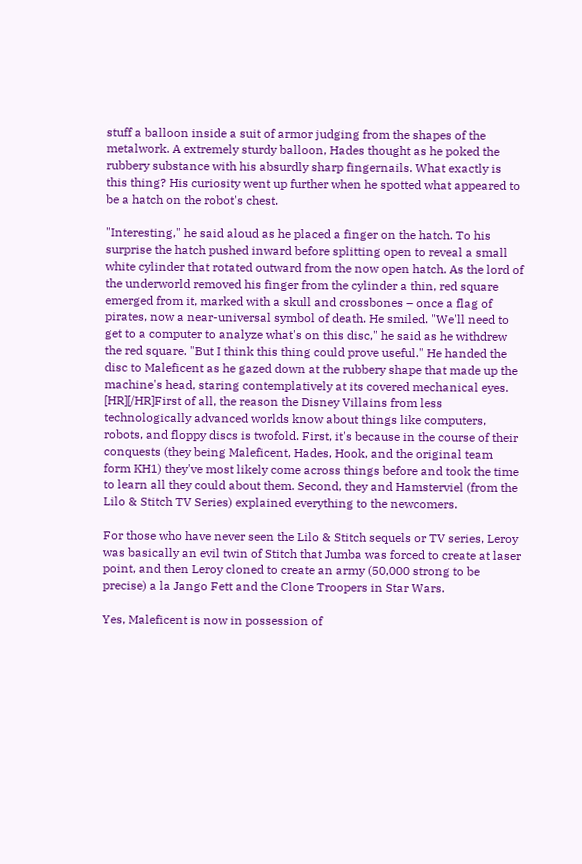stuff a balloon inside a suit of armor judging from the shapes of the metalwork. A extremely sturdy balloon, Hades thought as he poked the rubbery substance with his absurdly sharp fingernails. What exactly is this thing? His curiosity went up further when he spotted what appeared to be a hatch on the robot's chest.

"Interesting," he said aloud as he placed a finger on the hatch. To his surprise the hatch pushed inward before splitting open to reveal a small white cylinder that rotated outward from the now open hatch. As the lord of the underworld removed his finger from the cylinder a thin, red square emerged from it, marked with a skull and crossbones – once a flag of pirates, now a near-universal symbol of death. He smiled. "We'll need to get to a computer to analyze what's on this disc," he said as he withdrew the red square. "But I think this thing could prove useful." He handed the disc to Maleficent as he gazed down at the rubbery shape that made up the machine's head, staring contemplatively at its covered mechanical eyes.
[HR][/HR]First of all, the reason the Disney Villains from less technologically advanced worlds know about things like computers, robots, and floppy discs is twofold. First, it's because in the course of their conquests (they being Maleficent, Hades, Hook, and the original team form KH1) they've most likely come across things before and took the time to learn all they could about them. Second, they and Hamsterviel (from the Lilo & Stitch TV Series) explained everything to the newcomers.

For those who have never seen the Lilo & Stitch sequels or TV series, Leroy was basically an evil twin of Stitch that Jumba was forced to create at laser point, and then Leroy cloned to create an army (50,000 strong to be precise) a la Jango Fett and the Clone Troopers in Star Wars.

Yes, Maleficent is now in possession of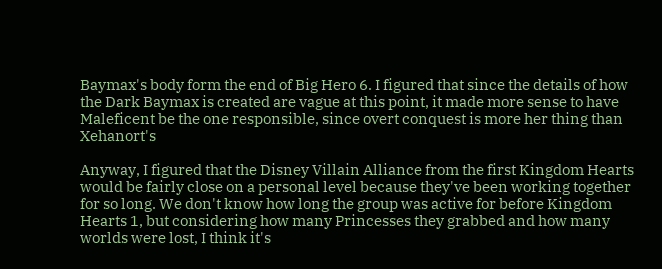Baymax's body form the end of Big Hero 6. I figured that since the details of how the Dark Baymax is created are vague at this point, it made more sense to have Maleficent be the one responsible, since overt conquest is more her thing than Xehanort's

Anyway, I figured that the Disney Villain Alliance from the first Kingdom Hearts would be fairly close on a personal level because they've been working together for so long. We don't know how long the group was active for before Kingdom Hearts 1, but considering how many Princesses they grabbed and how many worlds were lost, I think it's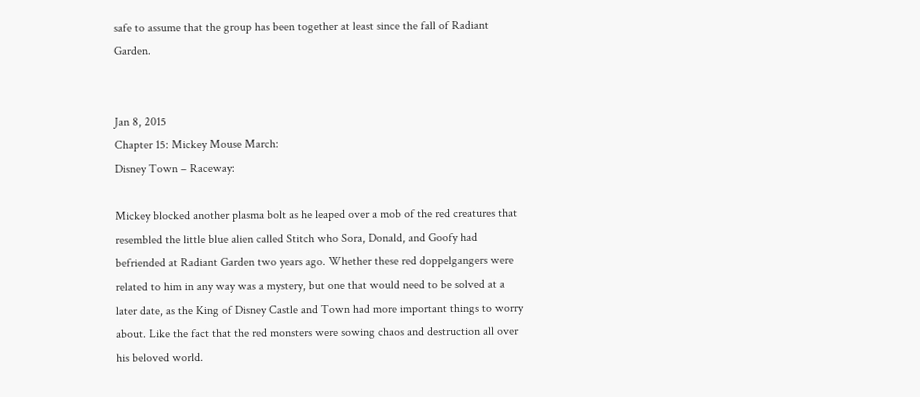safe to assume that the group has been together at least since the fall of Radiant Garden.


Jan 8, 2015
Chapter 15: Mickey Mouse March:
Disney Town – Raceway:

Mickey blocked another plasma bolt as he leaped over a mob of the red creatures that resembled the little blue alien called Stitch who Sora, Donald, and Goofy had befriended at Radiant Garden two years ago. Whether these red doppelgangers were related to him in any way was a mystery, but one that would need to be solved at a later date, as the King of Disney Castle and Town had more important things to worry about. Like the fact that the red monsters were sowing chaos and destruction all over his beloved world.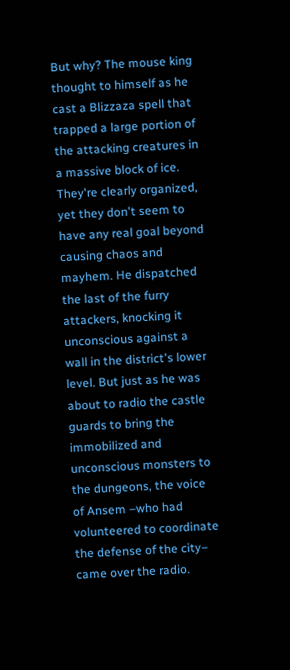But why? The mouse king thought to himself as he cast a Blizzaza spell that trapped a large portion of the attacking creatures in a massive block of ice. They're clearly organized, yet they don't seem to have any real goal beyond causing chaos and mayhem. He dispatched the last of the furry attackers, knocking it unconscious against a wall in the district's lower level. But just as he was about to radio the castle guards to bring the immobilized and unconscious monsters to the dungeons, the voice of Ansem –who had volunteered to coordinate the defense of the city– came over the radio.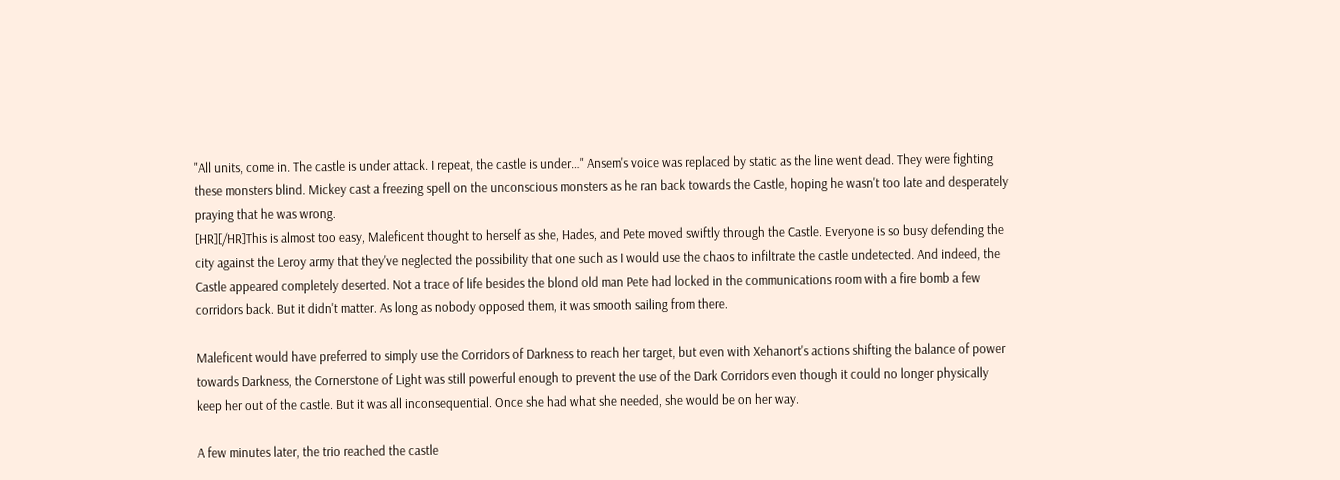"All units, come in. The castle is under attack. I repeat, the castle is under…" Ansem's voice was replaced by static as the line went dead. They were fighting these monsters blind. Mickey cast a freezing spell on the unconscious monsters as he ran back towards the Castle, hoping he wasn't too late and desperately praying that he was wrong.
[HR][/HR]This is almost too easy, Maleficent thought to herself as she, Hades, and Pete moved swiftly through the Castle. Everyone is so busy defending the city against the Leroy army that they've neglected the possibility that one such as I would use the chaos to infiltrate the castle undetected. And indeed, the Castle appeared completely deserted. Not a trace of life besides the blond old man Pete had locked in the communications room with a fire bomb a few corridors back. But it didn't matter. As long as nobody opposed them, it was smooth sailing from there.

Maleficent would have preferred to simply use the Corridors of Darkness to reach her target, but even with Xehanort's actions shifting the balance of power towards Darkness, the Cornerstone of Light was still powerful enough to prevent the use of the Dark Corridors even though it could no longer physically keep her out of the castle. But it was all inconsequential. Once she had what she needed, she would be on her way.

A few minutes later, the trio reached the castle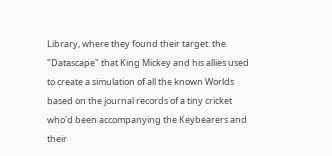Library, where they found their target: the "Datascape" that King Mickey and his allies used to create a simulation of all the known Worlds based on the journal records of a tiny cricket who'd been accompanying the Keybearers and their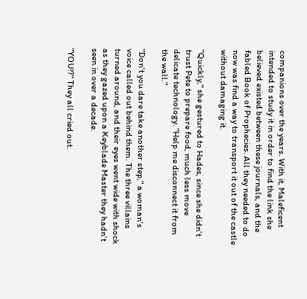companions over the years. With it, Maleficent intended to study it in order to find the link she believed existed between these journals, and the fabled Book of Prophecies. All they needed to do now was find a way to transport it out of the castle without damaging it.

"Quickly," she gestured to Hades, since she didn't trust Pete to prepare food, much less move delicate technology. "Help me disconnect it from the wall."

"Don't you dare take another step," a woman's voice called out behind them. The three villains turned around, and their eyes went wide with shock as they gazed upon a Keyblade Master they hadn't seen in over a decade.

"YOU!?" They all cried out.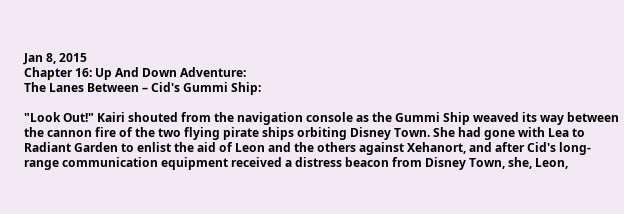Jan 8, 2015
Chapter 16: Up And Down Adventure:
The Lanes Between – Cid's Gummi Ship:

"Look Out!" Kairi shouted from the navigation console as the Gummi Ship weaved its way between the cannon fire of the two flying pirate ships orbiting Disney Town. She had gone with Lea to Radiant Garden to enlist the aid of Leon and the others against Xehanort, and after Cid's long-range communication equipment received a distress beacon from Disney Town, she, Leon,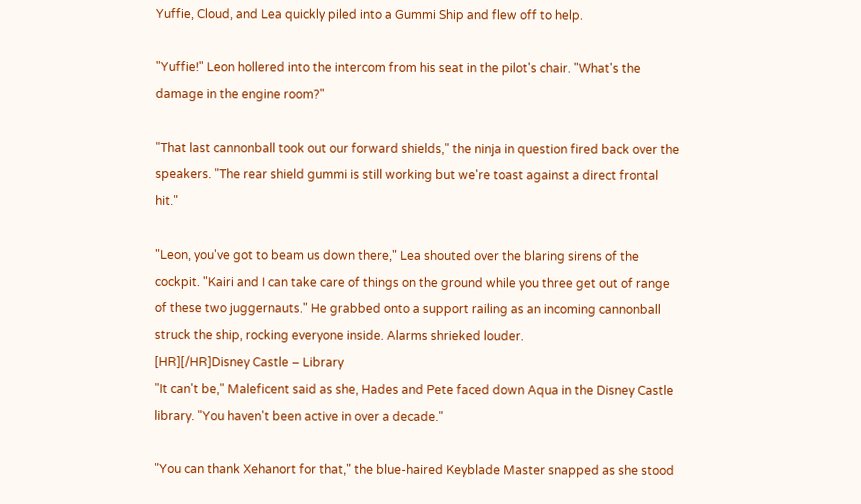Yuffie, Cloud, and Lea quickly piled into a Gummi Ship and flew off to help.

"Yuffie!" Leon hollered into the intercom from his seat in the pilot's chair. "What's the damage in the engine room?"

"That last cannonball took out our forward shields," the ninja in question fired back over the speakers. "The rear shield gummi is still working but we're toast against a direct frontal hit."

"Leon, you've got to beam us down there," Lea shouted over the blaring sirens of the cockpit. "Kairi and I can take care of things on the ground while you three get out of range of these two juggernauts." He grabbed onto a support railing as an incoming cannonball struck the ship, rocking everyone inside. Alarms shrieked louder.
[HR][/HR]Disney Castle – Library
"It can't be," Maleficent said as she, Hades and Pete faced down Aqua in the Disney Castle library. "You haven't been active in over a decade."

"You can thank Xehanort for that," the blue-haired Keyblade Master snapped as she stood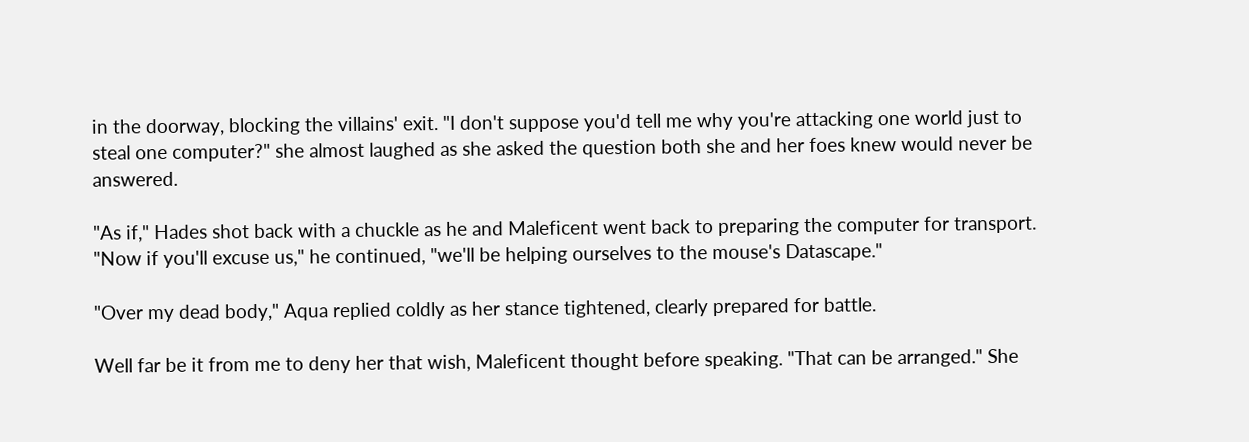in the doorway, blocking the villains' exit. "I don't suppose you'd tell me why you're attacking one world just to steal one computer?" she almost laughed as she asked the question both she and her foes knew would never be answered.

"As if," Hades shot back with a chuckle as he and Maleficent went back to preparing the computer for transport. "Now if you'll excuse us," he continued, "we'll be helping ourselves to the mouse's Datascape."

"Over my dead body," Aqua replied coldly as her stance tightened, clearly prepared for battle.

Well far be it from me to deny her that wish, Maleficent thought before speaking. "That can be arranged." She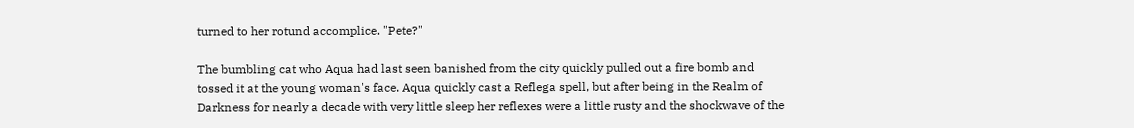turned to her rotund accomplice. "Pete?"

The bumbling cat who Aqua had last seen banished from the city quickly pulled out a fire bomb and tossed it at the young woman's face. Aqua quickly cast a Reflega spell, but after being in the Realm of Darkness for nearly a decade with very little sleep her reflexes were a little rusty and the shockwave of the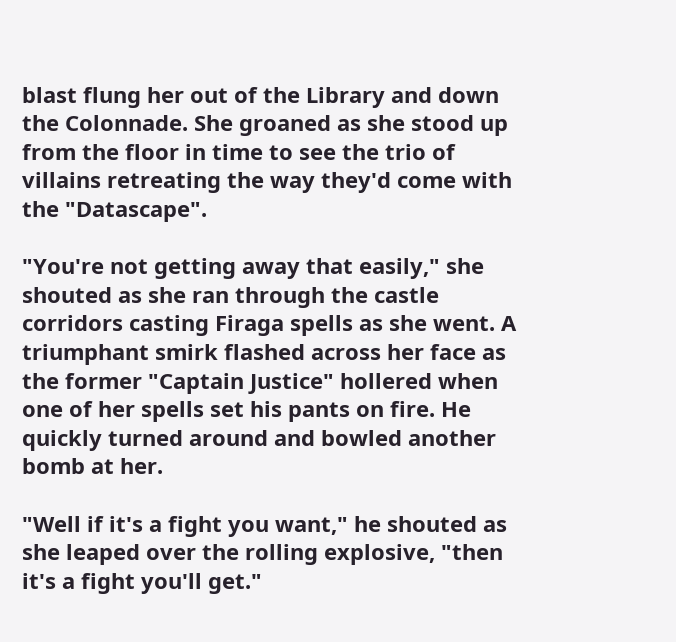blast flung her out of the Library and down the Colonnade. She groaned as she stood up from the floor in time to see the trio of villains retreating the way they'd come with the "Datascape".

"You're not getting away that easily," she shouted as she ran through the castle corridors casting Firaga spells as she went. A triumphant smirk flashed across her face as the former "Captain Justice" hollered when one of her spells set his pants on fire. He quickly turned around and bowled another bomb at her.

"Well if it's a fight you want," he shouted as she leaped over the rolling explosive, "then it's a fight you'll get."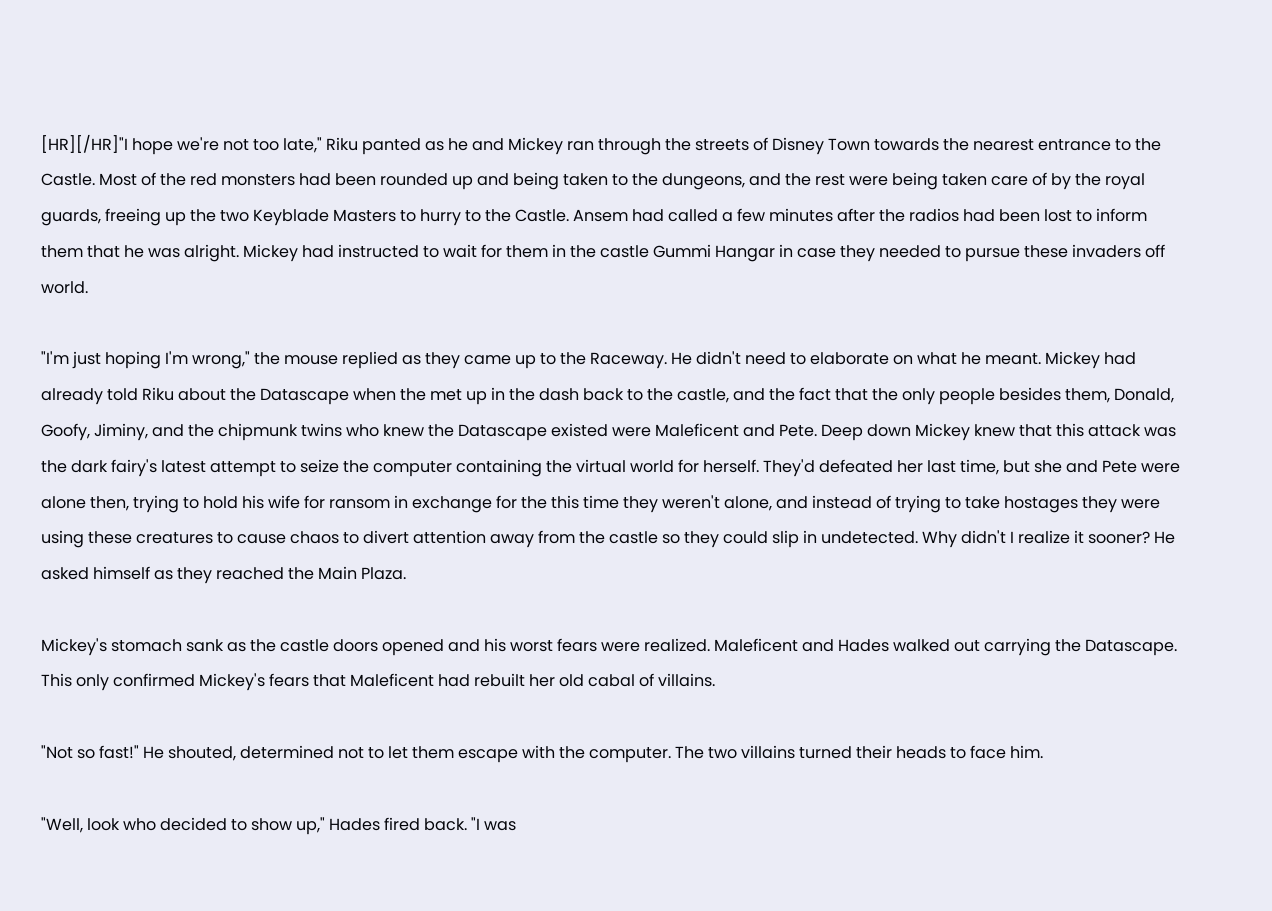[HR][/HR]"I hope we're not too late," Riku panted as he and Mickey ran through the streets of Disney Town towards the nearest entrance to the Castle. Most of the red monsters had been rounded up and being taken to the dungeons, and the rest were being taken care of by the royal guards, freeing up the two Keyblade Masters to hurry to the Castle. Ansem had called a few minutes after the radios had been lost to inform them that he was alright. Mickey had instructed to wait for them in the castle Gummi Hangar in case they needed to pursue these invaders off world.

"I'm just hoping I'm wrong," the mouse replied as they came up to the Raceway. He didn't need to elaborate on what he meant. Mickey had already told Riku about the Datascape when the met up in the dash back to the castle, and the fact that the only people besides them, Donald, Goofy, Jiminy, and the chipmunk twins who knew the Datascape existed were Maleficent and Pete. Deep down Mickey knew that this attack was the dark fairy's latest attempt to seize the computer containing the virtual world for herself. They'd defeated her last time, but she and Pete were alone then, trying to hold his wife for ransom in exchange for the this time they weren't alone, and instead of trying to take hostages they were using these creatures to cause chaos to divert attention away from the castle so they could slip in undetected. Why didn't I realize it sooner? He asked himself as they reached the Main Plaza.

Mickey's stomach sank as the castle doors opened and his worst fears were realized. Maleficent and Hades walked out carrying the Datascape. This only confirmed Mickey's fears that Maleficent had rebuilt her old cabal of villains.

"Not so fast!" He shouted, determined not to let them escape with the computer. The two villains turned their heads to face him.

"Well, look who decided to show up," Hades fired back. "I was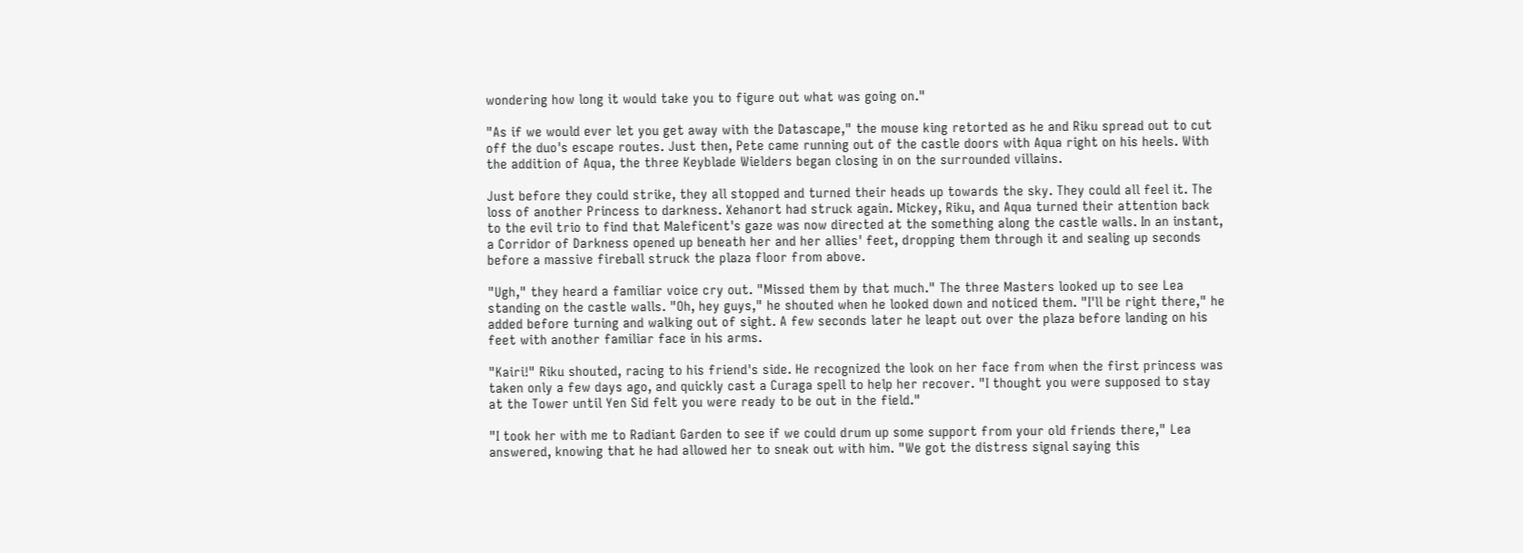wondering how long it would take you to figure out what was going on."

"As if we would ever let you get away with the Datascape," the mouse king retorted as he and Riku spread out to cut off the duo's escape routes. Just then, Pete came running out of the castle doors with Aqua right on his heels. With the addition of Aqua, the three Keyblade Wielders began closing in on the surrounded villains.

Just before they could strike, they all stopped and turned their heads up towards the sky. They could all feel it. The loss of another Princess to darkness. Xehanort had struck again. Mickey, Riku, and Aqua turned their attention back to the evil trio to find that Maleficent's gaze was now directed at the something along the castle walls. In an instant, a Corridor of Darkness opened up beneath her and her allies' feet, dropping them through it and sealing up seconds before a massive fireball struck the plaza floor from above.

"Ugh," they heard a familiar voice cry out. "Missed them by that much." The three Masters looked up to see Lea standing on the castle walls. "Oh, hey guys," he shouted when he looked down and noticed them. "I'll be right there," he added before turning and walking out of sight. A few seconds later he leapt out over the plaza before landing on his feet with another familiar face in his arms.

"Kairi!" Riku shouted, racing to his friend's side. He recognized the look on her face from when the first princess was taken only a few days ago, and quickly cast a Curaga spell to help her recover. "I thought you were supposed to stay at the Tower until Yen Sid felt you were ready to be out in the field."

"I took her with me to Radiant Garden to see if we could drum up some support from your old friends there," Lea answered, knowing that he had allowed her to sneak out with him. "We got the distress signal saying this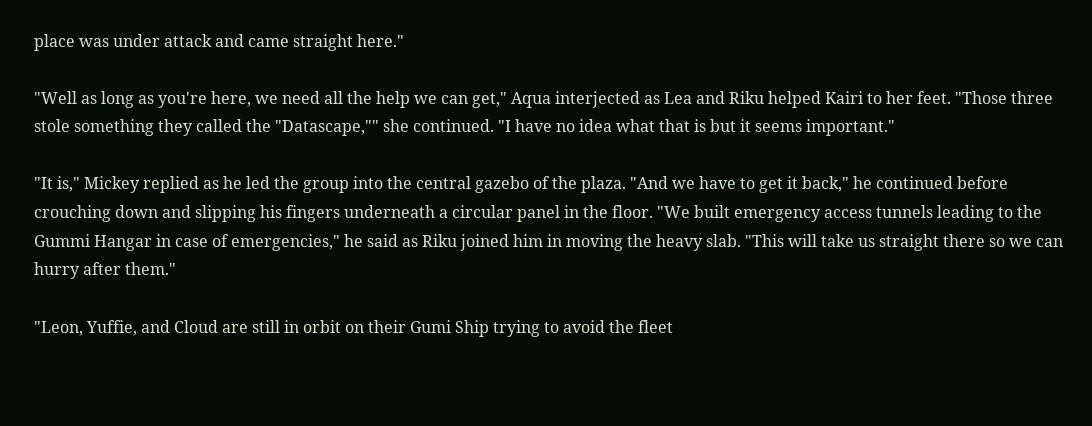place was under attack and came straight here."

"Well as long as you're here, we need all the help we can get," Aqua interjected as Lea and Riku helped Kairi to her feet. "Those three stole something they called the "Datascape,"" she continued. "I have no idea what that is but it seems important."

"It is," Mickey replied as he led the group into the central gazebo of the plaza. "And we have to get it back," he continued before crouching down and slipping his fingers underneath a circular panel in the floor. "We built emergency access tunnels leading to the Gummi Hangar in case of emergencies," he said as Riku joined him in moving the heavy slab. "This will take us straight there so we can hurry after them."

"Leon, Yuffie, and Cloud are still in orbit on their Gumi Ship trying to avoid the fleet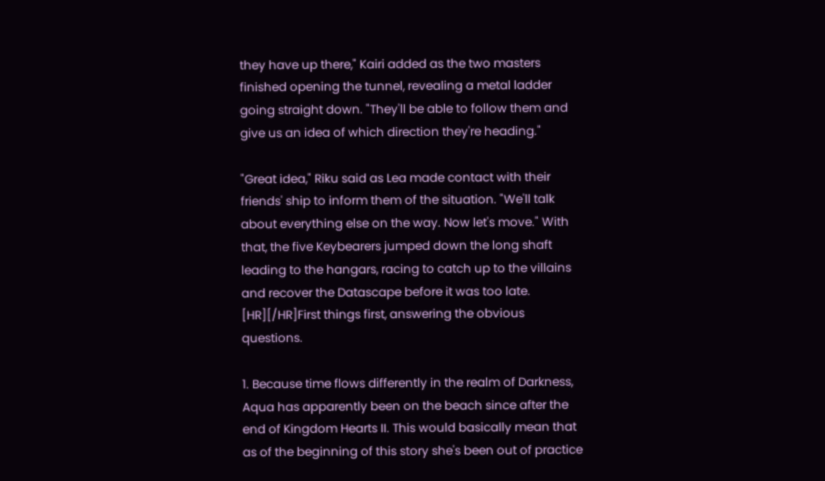they have up there," Kairi added as the two masters finished opening the tunnel, revealing a metal ladder going straight down. "They'll be able to follow them and give us an idea of which direction they're heading."

"Great idea," Riku said as Lea made contact with their friends' ship to inform them of the situation. "We'll talk about everything else on the way. Now let's move." With that, the five Keybearers jumped down the long shaft leading to the hangars, racing to catch up to the villains and recover the Datascape before it was too late.
[HR][/HR]First things first, answering the obvious questions.

1. Because time flows differently in the realm of Darkness, Aqua has apparently been on the beach since after the end of Kingdom Hearts II. This would basically mean that as of the beginning of this story she's been out of practice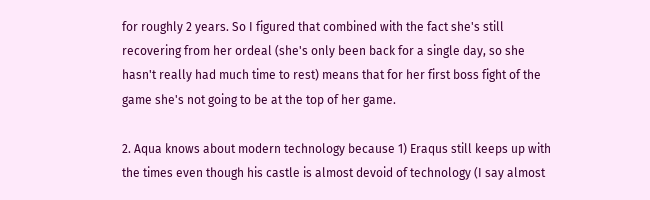for roughly 2 years. So I figured that combined with the fact she's still recovering from her ordeal (she's only been back for a single day, so she hasn't really had much time to rest) means that for her first boss fight of the game she's not going to be at the top of her game.

2. Aqua knows about modern technology because 1) Eraqus still keeps up with the times even though his castle is almost devoid of technology (I say almost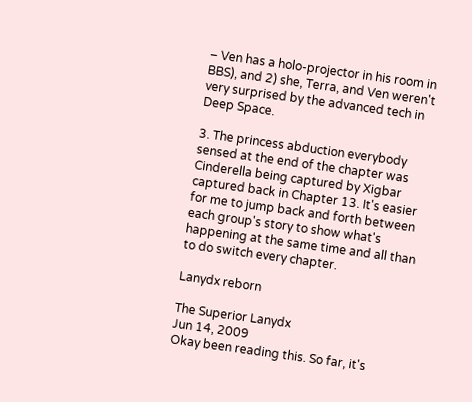– Ven has a holo-projector in his room in BBS), and 2) she, Terra, and Ven weren't very surprised by the advanced tech in Deep Space.

3. The princess abduction everybody sensed at the end of the chapter was Cinderella being captured by Xigbar captured back in Chapter 13. It's easier for me to jump back and forth between each group's story to show what's happening at the same time and all than to do switch every chapter.

Lanydx reborn

The Superior Lanydx
Jun 14, 2009
Okay been reading this. So far, it's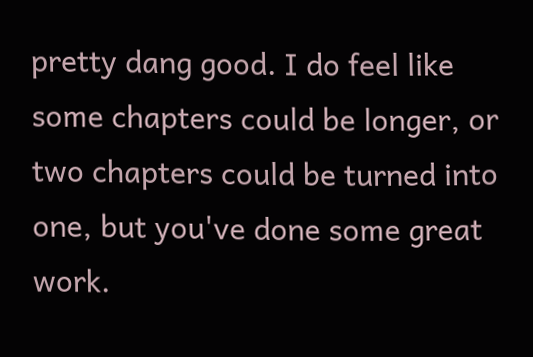pretty dang good. I do feel like some chapters could be longer, or two chapters could be turned into one, but you've done some great work.